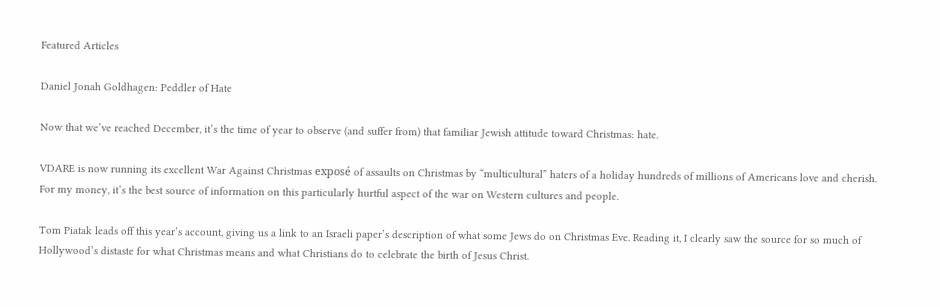Featured Articles

Daniel Jonah Goldhagen: Peddler of Hate

Now that we’ve reached December, it’s the time of year to observe (and suffer from) that familiar Jewish attitude toward Christmas: hate.

VDARE is now running its excellent War Against Christmas exposé of assaults on Christmas by “multicultural” haters of a holiday hundreds of millions of Americans love and cherish. For my money, it’s the best source of information on this particularly hurtful aspect of the war on Western cultures and people.

Tom Piatak leads off this year’s account, giving us a link to an Israeli paper’s description of what some Jews do on Christmas Eve. Reading it, I clearly saw the source for so much of Hollywood’s distaste for what Christmas means and what Christians do to celebrate the birth of Jesus Christ.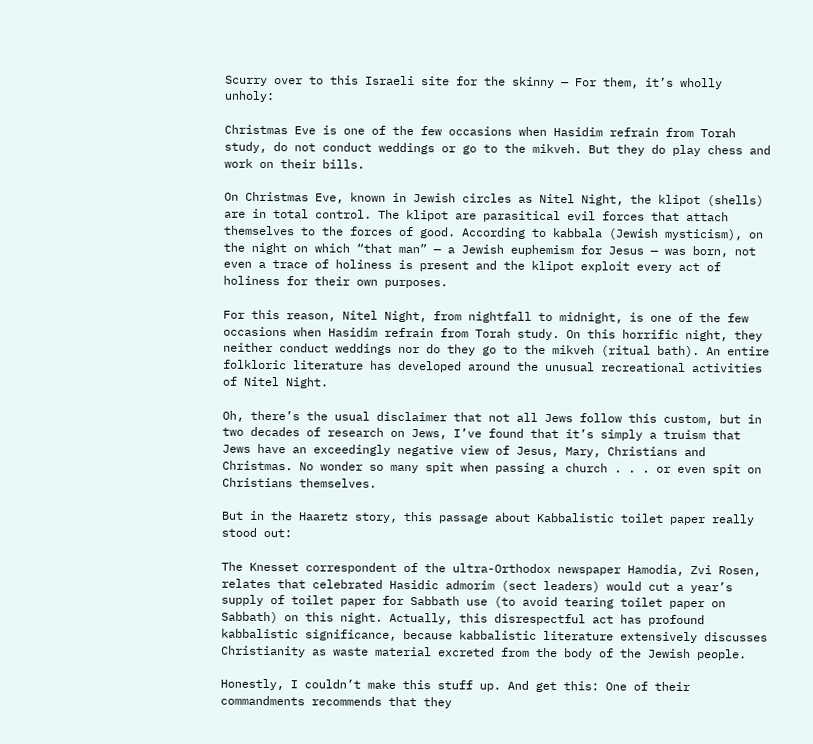Scurry over to this Israeli site for the skinny — For them, it’s wholly unholy:

Christmas Eve is one of the few occasions when Hasidim refrain from Torah study, do not conduct weddings or go to the mikveh. But they do play chess and work on their bills.

On Christmas Eve, known in Jewish circles as Nitel Night, the klipot (shells) are in total control. The klipot are parasitical evil forces that attach themselves to the forces of good. According to kabbala (Jewish mysticism), on the night on which “that man” — a Jewish euphemism for Jesus — was born, not even a trace of holiness is present and the klipot exploit every act of holiness for their own purposes.

For this reason, Nitel Night, from nightfall to midnight, is one of the few occasions when Hasidim refrain from Torah study. On this horrific night, they neither conduct weddings nor do they go to the mikveh (ritual bath). An entire folkloric literature has developed around the unusual recreational activities of Nitel Night.

Oh, there’s the usual disclaimer that not all Jews follow this custom, but in two decades of research on Jews, I’ve found that it’s simply a truism that Jews have an exceedingly negative view of Jesus, Mary, Christians and Christmas. No wonder so many spit when passing a church . . . or even spit on Christians themselves.

But in the Haaretz story, this passage about Kabbalistic toilet paper really stood out:

The Knesset correspondent of the ultra-Orthodox newspaper Hamodia, Zvi Rosen, relates that celebrated Hasidic admorim (sect leaders) would cut a year’s supply of toilet paper for Sabbath use (to avoid tearing toilet paper on Sabbath) on this night. Actually, this disrespectful act has profound kabbalistic significance, because kabbalistic literature extensively discusses Christianity as waste material excreted from the body of the Jewish people.

Honestly, I couldn’t make this stuff up. And get this: One of their commandments recommends that they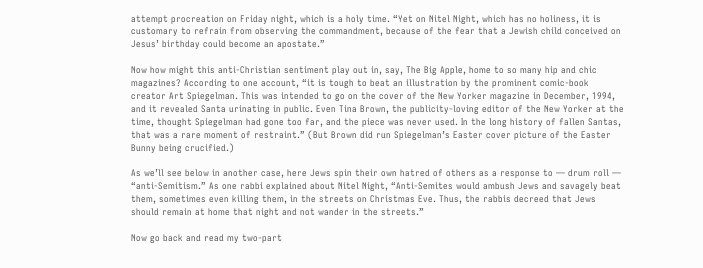attempt procreation on Friday night, which is a holy time. “Yet on Nitel Night, which has no holiness, it is customary to refrain from observing the commandment, because of the fear that a Jewish child conceived on Jesus’ birthday could become an apostate.”

Now how might this anti-Christian sentiment play out in, say, The Big Apple, home to so many hip and chic magazines? According to one account, “it is tough to beat an illustration by the prominent comic-book creator Art Spiegelman. This was intended to go on the cover of the New Yorker magazine in December, 1994, and it revealed Santa urinating in public. Even Tina Brown, the publicity-loving editor of the New Yorker at the time, thought Spiegelman had gone too far, and the piece was never used. In the long history of fallen Santas, that was a rare moment of restraint.” (But Brown did run Spiegelman’s Easter cover picture of the Easter Bunny being crucified.)

As we’ll see below in another case, here Jews spin their own hatred of others as a response to — drum roll — “anti-Semitism.” As one rabbi explained about Nitel Night, “Anti-Semites would ambush Jews and savagely beat them, sometimes even killing them, in the streets on Christmas Eve. Thus, the rabbis decreed that Jews should remain at home that night and not wander in the streets.”

Now go back and read my two-part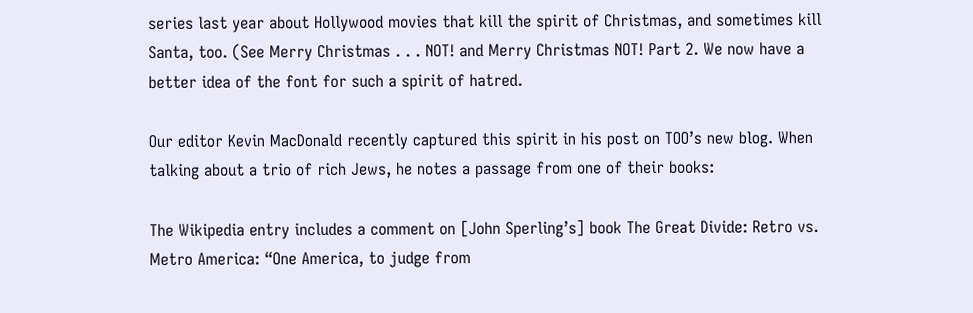series last year about Hollywood movies that kill the spirit of Christmas, and sometimes kill Santa, too. (See Merry Christmas . . . NOT! and Merry Christmas NOT! Part 2. We now have a better idea of the font for such a spirit of hatred.

Our editor Kevin MacDonald recently captured this spirit in his post on TOO’s new blog. When talking about a trio of rich Jews, he notes a passage from one of their books:

The Wikipedia entry includes a comment on [John Sperling’s] book The Great Divide: Retro vs. Metro America: “One America, to judge from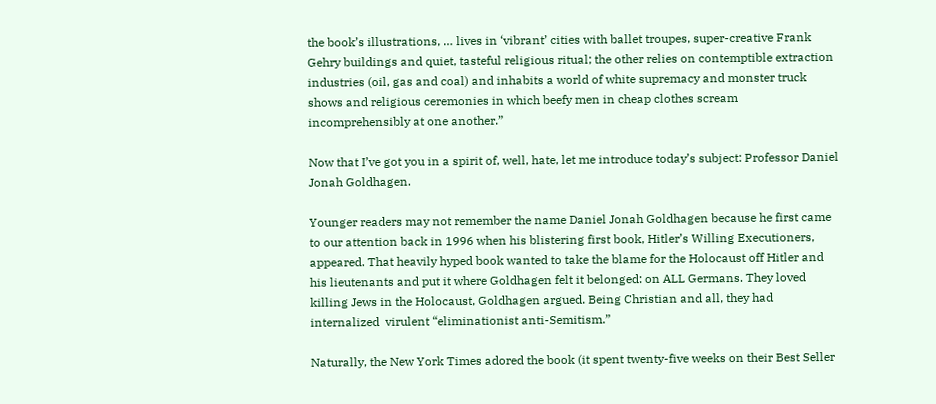the book’s illustrations, … lives in ‘vibrant’ cities with ballet troupes, super-creative Frank Gehry buildings and quiet, tasteful religious ritual; the other relies on contemptible extraction industries (oil, gas and coal) and inhabits a world of white supremacy and monster truck shows and religious ceremonies in which beefy men in cheap clothes scream incomprehensibly at one another.”

Now that I’ve got you in a spirit of, well, hate, let me introduce today’s subject: Professor Daniel Jonah Goldhagen.

Younger readers may not remember the name Daniel Jonah Goldhagen because he first came to our attention back in 1996 when his blistering first book, Hitler’s Willing Executioners, appeared. That heavily hyped book wanted to take the blame for the Holocaust off Hitler and his lieutenants and put it where Goldhagen felt it belonged: on ALL Germans. They loved killing Jews in the Holocaust, Goldhagen argued. Being Christian and all, they had internalized  virulent “eliminationist anti-Semitism.”

Naturally, the New York Times adored the book (it spent twenty-five weeks on their Best Seller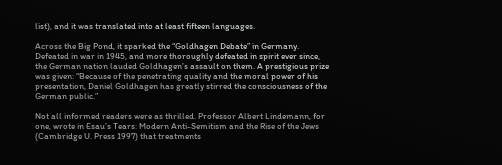list), and it was translated into at least fifteen languages.

Across the Big Pond, it sparked the “Goldhagen Debate” in Germany. Defeated in war in 1945, and more thoroughly defeated in spirit ever since, the German nation lauded Goldhagen’s assault on them. A prestigious prize was given: “Because of the penetrating quality and the moral power of his presentation, Daniel Goldhagen has greatly stirred the consciousness of the German public.”

Not all informed readers were as thrilled. Professor Albert Lindemann, for one, wrote in Esau’s Tears: Modern Anti-Semitism and the Rise of the Jews (Cambridge U. Press 1997) that treatments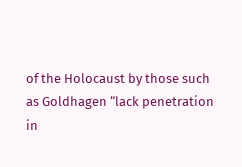of the Holocaust by those such as Goldhagen “lack penetration in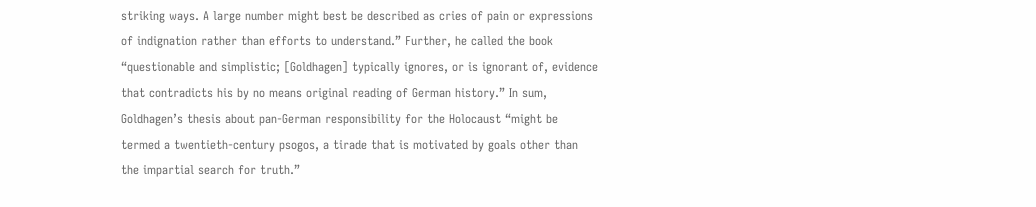striking ways. A large number might best be described as cries of pain or expressions of indignation rather than efforts to understand.” Further, he called the book “questionable and simplistic; [Goldhagen] typically ignores, or is ignorant of, evidence that contradicts his by no means original reading of German history.” In sum, Goldhagen’s thesis about pan-German responsibility for the Holocaust “might be termed a twentieth-century psogos, a tirade that is motivated by goals other than the impartial search for truth.”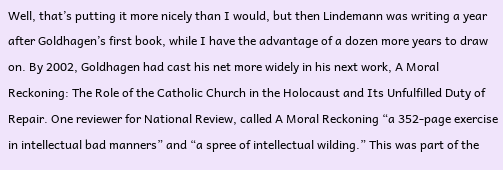Well, that’s putting it more nicely than I would, but then Lindemann was writing a year after Goldhagen’s first book, while I have the advantage of a dozen more years to draw on. By 2002, Goldhagen had cast his net more widely in his next work, A Moral Reckoning: The Role of the Catholic Church in the Holocaust and Its Unfulfilled Duty of Repair. One reviewer for National Review, called A Moral Reckoning “a 352-page exercise in intellectual bad manners” and “a spree of intellectual wilding.” This was part of the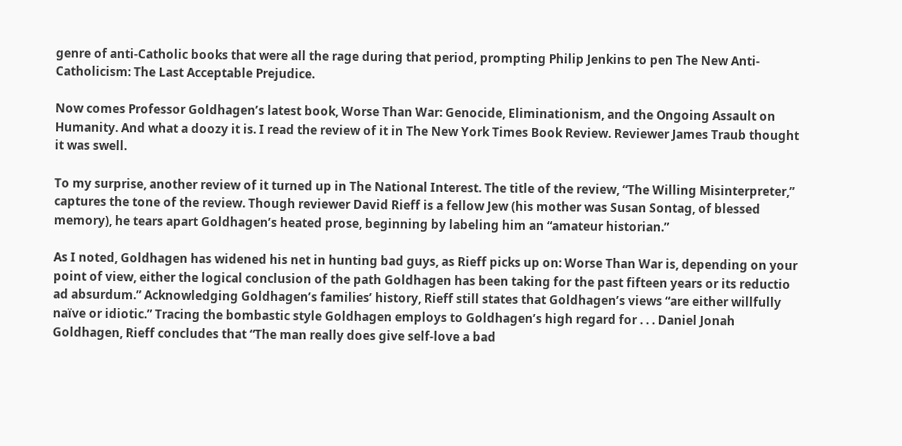genre of anti-Catholic books that were all the rage during that period, prompting Philip Jenkins to pen The New Anti-Catholicism: The Last Acceptable Prejudice.

Now comes Professor Goldhagen’s latest book, Worse Than War: Genocide, Eliminationism, and the Ongoing Assault on Humanity. And what a doozy it is. I read the review of it in The New York Times Book Review. Reviewer James Traub thought it was swell.

To my surprise, another review of it turned up in The National Interest. The title of the review, “The Willing Misinterpreter,” captures the tone of the review. Though reviewer David Rieff is a fellow Jew (his mother was Susan Sontag, of blessed memory), he tears apart Goldhagen’s heated prose, beginning by labeling him an “amateur historian.”

As I noted, Goldhagen has widened his net in hunting bad guys, as Rieff picks up on: Worse Than War is, depending on your point of view, either the logical conclusion of the path Goldhagen has been taking for the past fifteen years or its reductio ad absurdum.” Acknowledging Goldhagen’s families’ history, Rieff still states that Goldhagen’s views “are either willfully naïve or idiotic.” Tracing the bombastic style Goldhagen employs to Goldhagen’s high regard for . . . Daniel Jonah Goldhagen, Rieff concludes that “The man really does give self-love a bad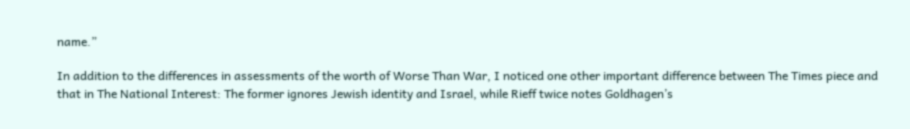name.”

In addition to the differences in assessments of the worth of Worse Than War, I noticed one other important difference between The Times piece and that in The National Interest: The former ignores Jewish identity and Israel, while Rieff twice notes Goldhagen’s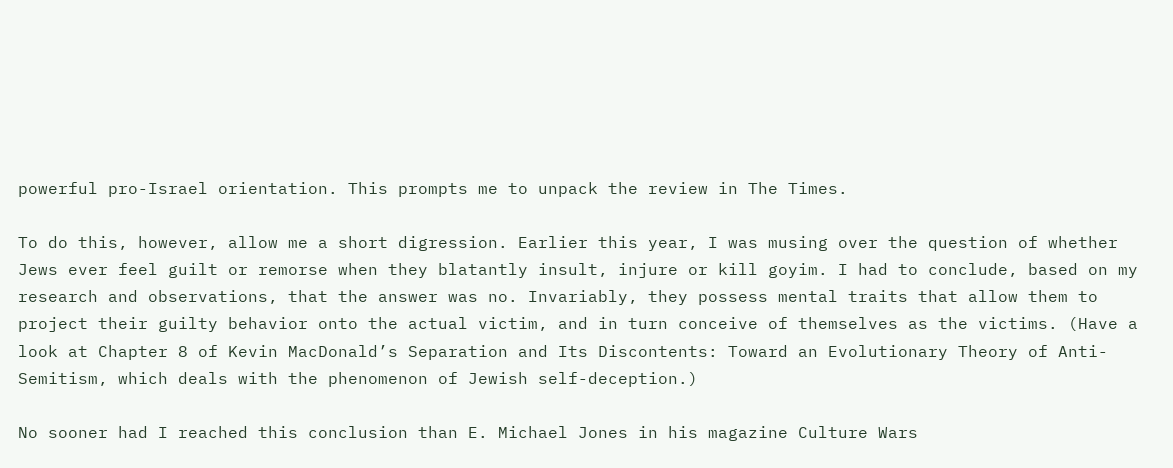powerful pro-Israel orientation. This prompts me to unpack the review in The Times.

To do this, however, allow me a short digression. Earlier this year, I was musing over the question of whether Jews ever feel guilt or remorse when they blatantly insult, injure or kill goyim. I had to conclude, based on my research and observations, that the answer was no. Invariably, they possess mental traits that allow them to project their guilty behavior onto the actual victim, and in turn conceive of themselves as the victims. (Have a look at Chapter 8 of Kevin MacDonald’s Separation and Its Discontents: Toward an Evolutionary Theory of Anti-Semitism, which deals with the phenomenon of Jewish self-deception.)

No sooner had I reached this conclusion than E. Michael Jones in his magazine Culture Wars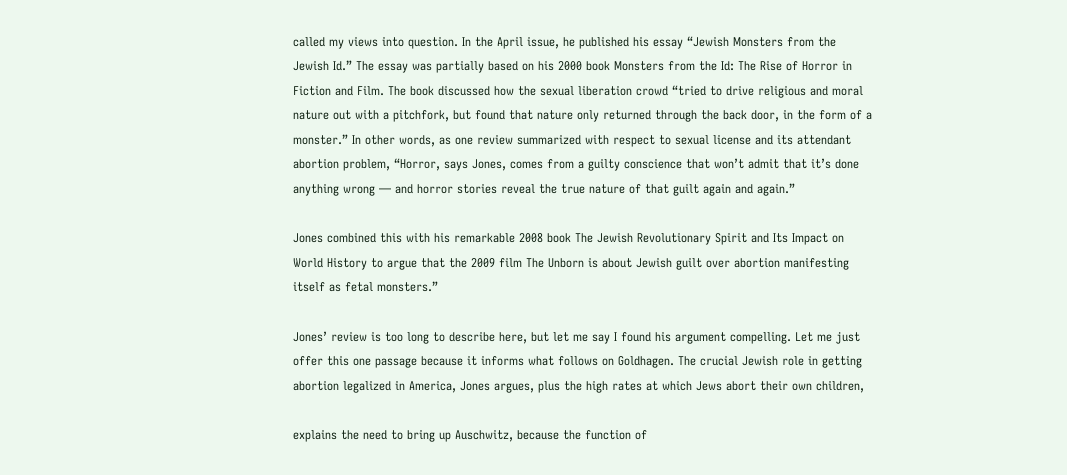called my views into question. In the April issue, he published his essay “Jewish Monsters from the Jewish Id.” The essay was partially based on his 2000 book Monsters from the Id: The Rise of Horror in Fiction and Film. The book discussed how the sexual liberation crowd “tried to drive religious and moral nature out with a pitchfork, but found that nature only returned through the back door, in the form of a monster.” In other words, as one review summarized with respect to sexual license and its attendant abortion problem, “Horror, says Jones, comes from a guilty conscience that won’t admit that it’s done anything wrong — and horror stories reveal the true nature of that guilt again and again.”

Jones combined this with his remarkable 2008 book The Jewish Revolutionary Spirit and Its Impact on World History to argue that the 2009 film The Unborn is about Jewish guilt over abortion manifesting itself as fetal monsters.”

Jones’ review is too long to describe here, but let me say I found his argument compelling. Let me just offer this one passage because it informs what follows on Goldhagen. The crucial Jewish role in getting abortion legalized in America, Jones argues, plus the high rates at which Jews abort their own children,

explains the need to bring up Auschwitz, because the function of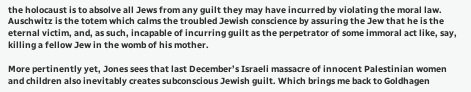the holocaust is to absolve all Jews from any guilt they may have incurred by violating the moral law. Auschwitz is the totem which calms the troubled Jewish conscience by assuring the Jew that he is the eternal victim, and, as such, incapable of incurring guilt as the perpetrator of some immoral act like, say, killing a fellow Jew in the womb of his mother.

More pertinently yet, Jones sees that last December’s Israeli massacre of innocent Palestinian women and children also inevitably creates subconscious Jewish guilt. Which brings me back to Goldhagen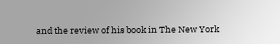and the review of his book in The New York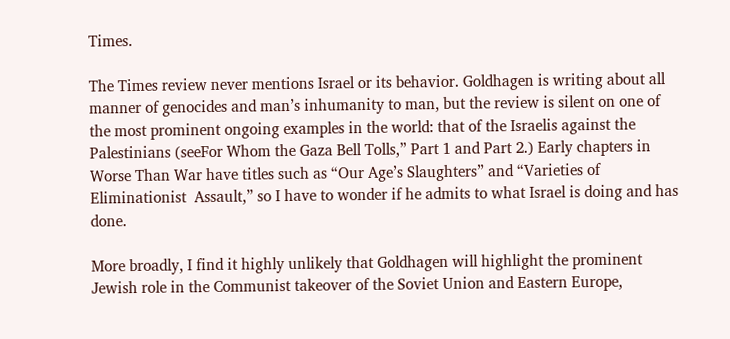Times.

The Times review never mentions Israel or its behavior. Goldhagen is writing about all manner of genocides and man’s inhumanity to man, but the review is silent on one of the most prominent ongoing examples in the world: that of the Israelis against the Palestinians (seeFor Whom the Gaza Bell Tolls,” Part 1 and Part 2.) Early chapters in Worse Than War have titles such as “Our Age’s Slaughters” and “Varieties of Eliminationist  Assault,” so I have to wonder if he admits to what Israel is doing and has done.

More broadly, I find it highly unlikely that Goldhagen will highlight the prominent Jewish role in the Communist takeover of the Soviet Union and Eastern Europe,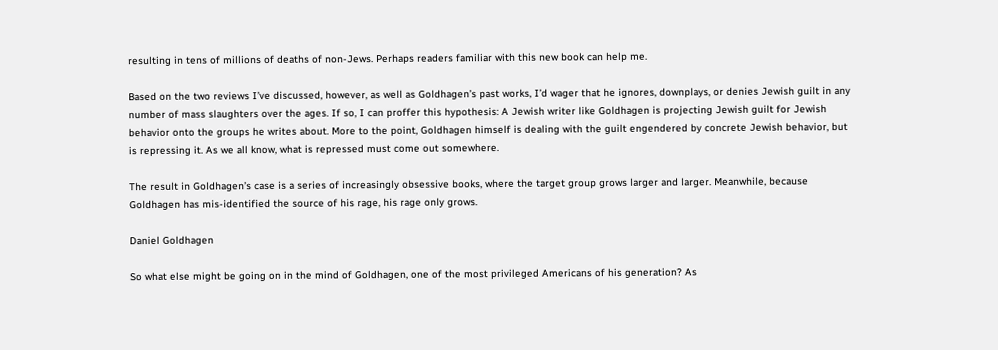resulting in tens of millions of deaths of non-Jews. Perhaps readers familiar with this new book can help me.

Based on the two reviews I’ve discussed, however, as well as Goldhagen’s past works, I’d wager that he ignores, downplays, or denies Jewish guilt in any number of mass slaughters over the ages. If so, I can proffer this hypothesis: A Jewish writer like Goldhagen is projecting Jewish guilt for Jewish behavior onto the groups he writes about. More to the point, Goldhagen himself is dealing with the guilt engendered by concrete Jewish behavior, but is repressing it. As we all know, what is repressed must come out somewhere.

The result in Goldhagen’s case is a series of increasingly obsessive books, where the target group grows larger and larger. Meanwhile, because Goldhagen has mis-identified the source of his rage, his rage only grows.

Daniel Goldhagen

So what else might be going on in the mind of Goldhagen, one of the most privileged Americans of his generation? As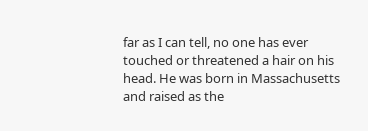far as I can tell, no one has ever touched or threatened a hair on his head. He was born in Massachusetts and raised as the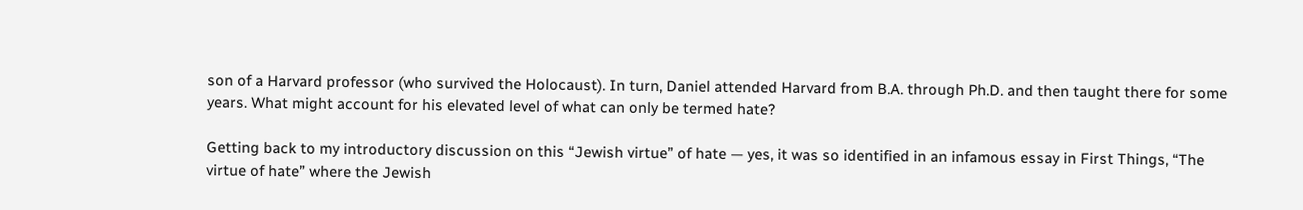son of a Harvard professor (who survived the Holocaust). In turn, Daniel attended Harvard from B.A. through Ph.D. and then taught there for some years. What might account for his elevated level of what can only be termed hate?

Getting back to my introductory discussion on this “Jewish virtue” of hate — yes, it was so identified in an infamous essay in First Things, “The virtue of hate” where the Jewish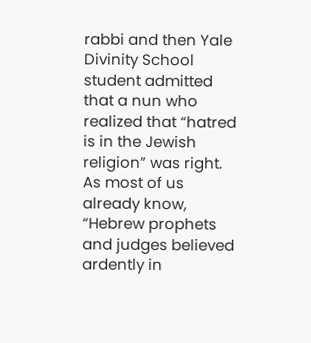rabbi and then Yale Divinity School student admitted that a nun who realized that “hatred is in the Jewish religion” was right. As most of us already know, “Hebrew prophets and judges believed ardently in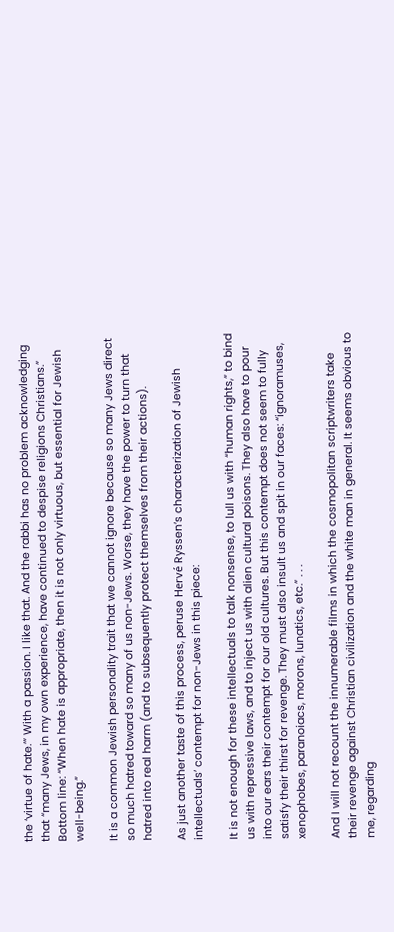the ‘virtue of hate.’” With a passion. I like that. And the rabbi has no problem acknowledging that “many Jews, in my own experience, have continued to despise religions Christians.” Bottom line: “When hate is appropriate, then it is not only virtuous, but essential for Jewish well-being.”

It is a common Jewish personality trait that we cannot ignore because so many Jews direct so much hatred toward so many of us non-Jews. Worse, they have the power to turn that hatred into real harm (and to subsequently protect themselves from their actions).

As just another taste of this process, peruse Hervé Ryssen’s characterization of Jewish intellectuals’ contempt for non-Jews in this piece:

It is not enough for these intellectuals to talk nonsense, to lull us with “human rights,” to bind us with repressive laws, and to inject us with alien cultural poisons. They also have to pour into our ears their contempt for our old cultures. But this contempt does not seem to fully satisfy their thirst for revenge. They must also insult us and spit in our faces: “ignoramuses, xenophobes, paranoiacs, morons, lunatics, etc.” . . .

And I will not recount the innumerable films in which the cosmopolitan scriptwriters take their revenge against Christian civilization and the white man in general. It seems obvious to me, regarding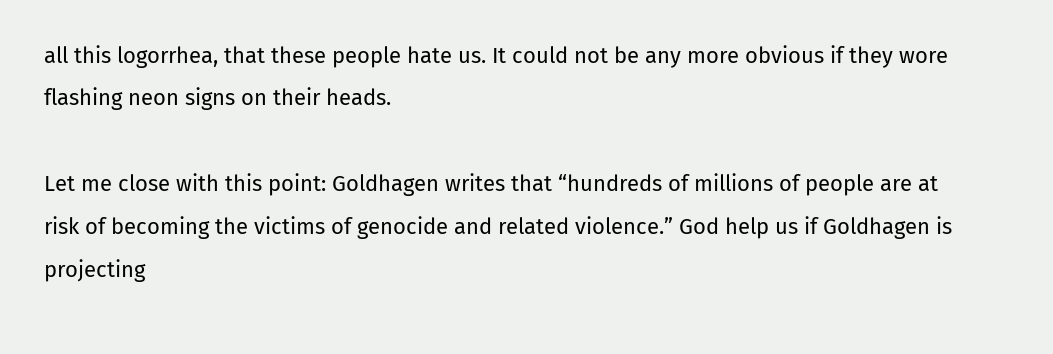all this logorrhea, that these people hate us. It could not be any more obvious if they wore flashing neon signs on their heads.

Let me close with this point: Goldhagen writes that “hundreds of millions of people are at risk of becoming the victims of genocide and related violence.” God help us if Goldhagen is projecting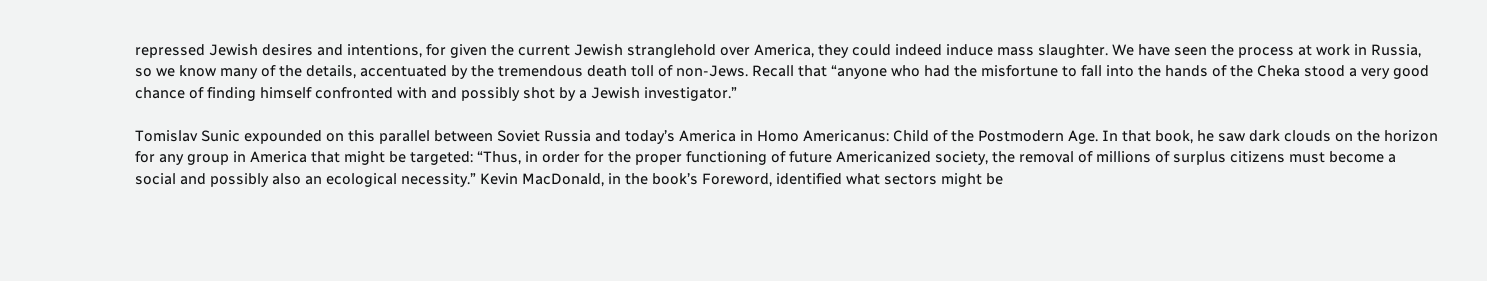repressed Jewish desires and intentions, for given the current Jewish stranglehold over America, they could indeed induce mass slaughter. We have seen the process at work in Russia, so we know many of the details, accentuated by the tremendous death toll of non-Jews. Recall that “anyone who had the misfortune to fall into the hands of the Cheka stood a very good chance of finding himself confronted with and possibly shot by a Jewish investigator.”

Tomislav Sunic expounded on this parallel between Soviet Russia and today’s America in Homo Americanus: Child of the Postmodern Age. In that book, he saw dark clouds on the horizon for any group in America that might be targeted: “Thus, in order for the proper functioning of future Americanized society, the removal of millions of surplus citizens must become a social and possibly also an ecological necessity.” Kevin MacDonald, in the book’s Foreword, identified what sectors might be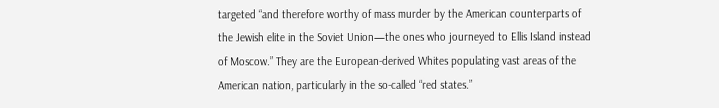targeted “and therefore worthy of mass murder by the American counterparts of the Jewish elite in the Soviet Union—the ones who journeyed to Ellis Island instead of Moscow.” They are the European-derived Whites populating vast areas of the American nation, particularly in the so-called “red states.”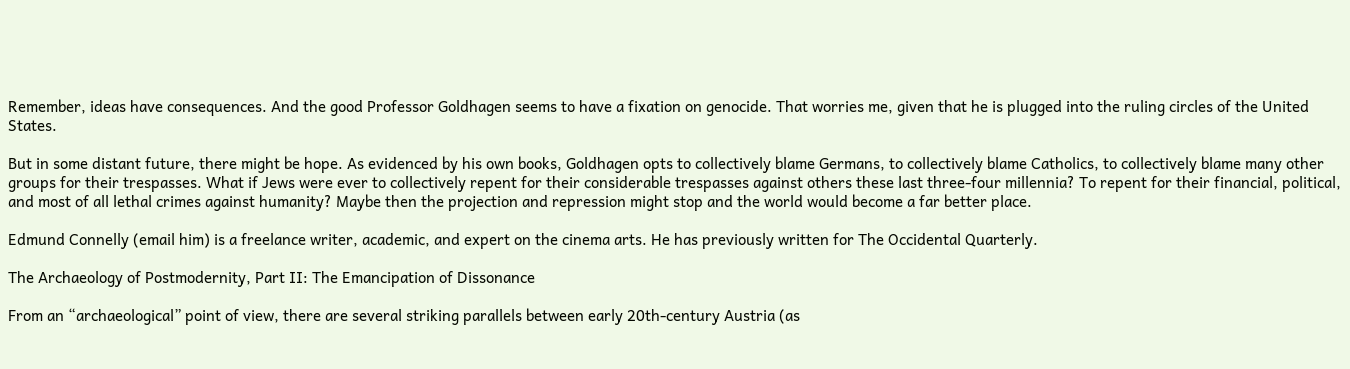Remember, ideas have consequences. And the good Professor Goldhagen seems to have a fixation on genocide. That worries me, given that he is plugged into the ruling circles of the United States.

But in some distant future, there might be hope. As evidenced by his own books, Goldhagen opts to collectively blame Germans, to collectively blame Catholics, to collectively blame many other groups for their trespasses. What if Jews were ever to collectively repent for their considerable trespasses against others these last three-four millennia? To repent for their financial, political, and most of all lethal crimes against humanity? Maybe then the projection and repression might stop and the world would become a far better place.

Edmund Connelly (email him) is a freelance writer, academic, and expert on the cinema arts. He has previously written for The Occidental Quarterly.

The Archaeology of Postmodernity, Part II: The Emancipation of Dissonance

From an “archaeological” point of view, there are several striking parallels between early 20th-century Austria (as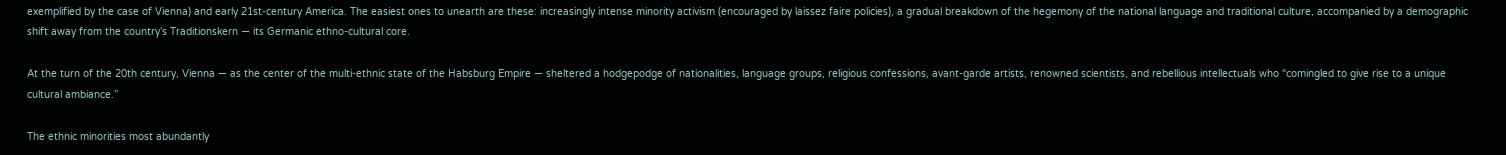exemplified by the case of Vienna) and early 21st-century America. The easiest ones to unearth are these: increasingly intense minority activism (encouraged by laissez faire policies), a gradual breakdown of the hegemony of the national language and traditional culture, accompanied by a demographic shift away from the country’s Traditionskern — its Germanic ethno-cultural core.

At the turn of the 20th century, Vienna — as the center of the multi-ethnic state of the Habsburg Empire — sheltered a hodgepodge of nationalities, language groups, religious confessions, avant-garde artists, renowned scientists, and rebellious intellectuals who “comingled to give rise to a unique cultural ambiance.”

The ethnic minorities most abundantly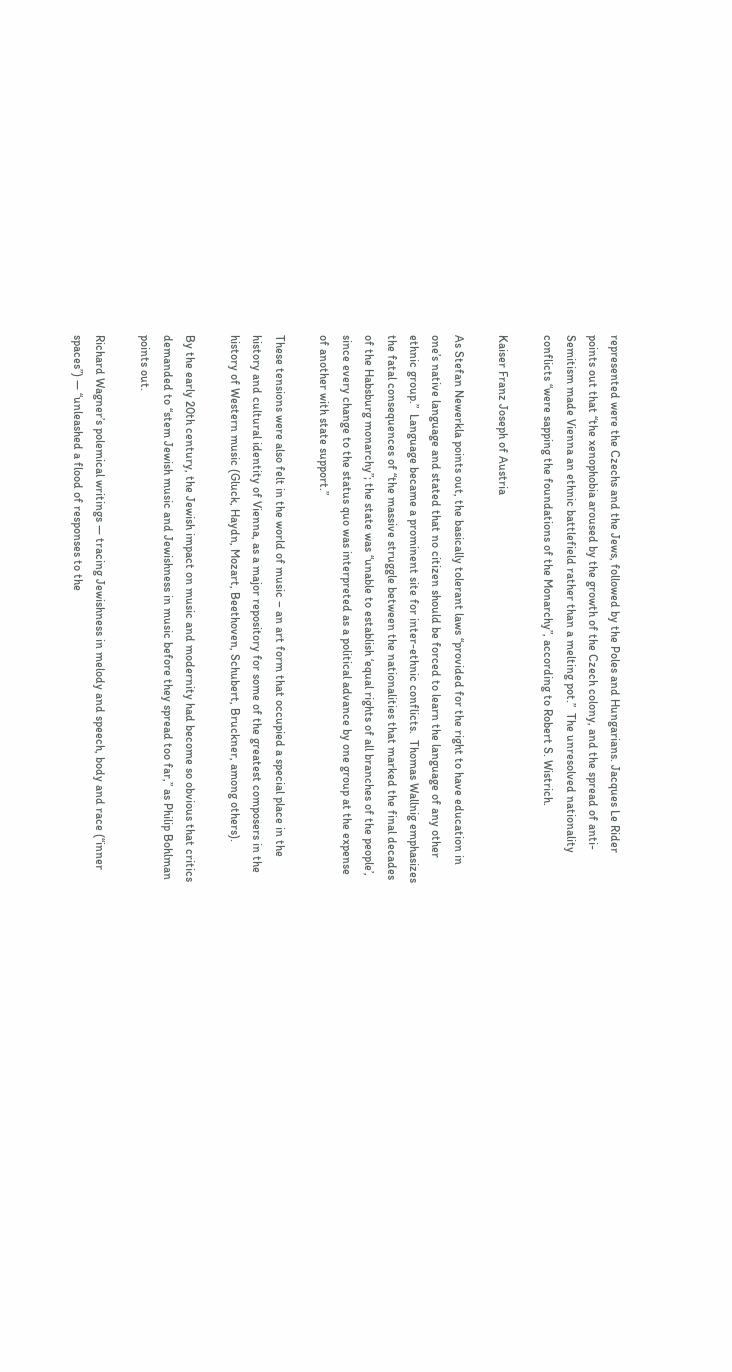represented were the Czechs and the Jews, followed by the Poles and Hungarians. Jacques Le Rider points out that “the xenophobia aroused by the growth of the Czech colony, and the spread of anti-Semitism made Vienna an ethnic battlefield rather than a melting pot.”  The unresolved nationality conflicts “were sapping the foundations of the Monarchy”, according to Robert S. Wistrich.

Kaiser Franz Joseph of Austria

As Stefan Newerkla points out, the basically tolerant laws “provided for the right to have education in one’s native language and stated that no citizen should be forced to learn the language of any other ethnic group.”  Language became a prominent site for inter-ethnic conflicts.  Thomas Wallnig emphasizes the fatal consequences of “the massive struggle between the nationalities that marked the final decades of the Habsburg monarchy”; the state was “unable to establish ‘equal rights of all branches of the people’, since every change to the status quo was interpreted as a political advance by one group at the expense of another with state support.”

These tensions were also felt in the world of music – an art form that occupied a special place in the history and cultural identity of Vienna, as a major repository for some of the greatest composers in the history of Western music (Gluck, Haydn, Mozart, Beethoven, Schubert, Bruckner, among others).

By the early 20th century, the Jewish impact on music and modernity had become so obvious that critics demanded to “stem Jewish music and Jewishness in music before they spread too far,” as Philip Bohlman points out.

Richard Wagner’s polemical writings — tracing Jewishness in melody and speech, body and race (“inner spaces”) — “unleashed a flood of responses to the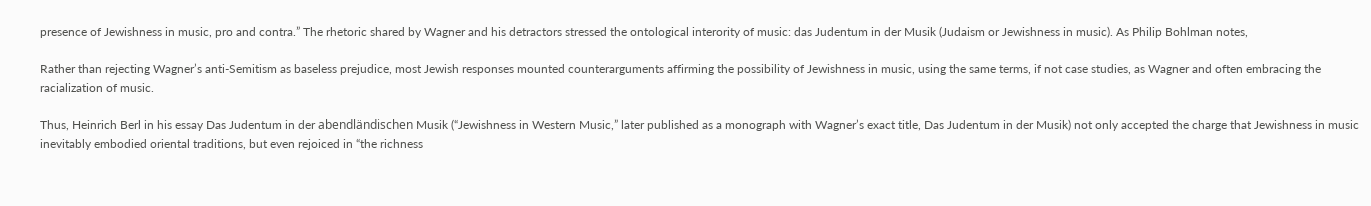presence of Jewishness in music, pro and contra.” The rhetoric shared by Wagner and his detractors stressed the ontological interority of music: das Judentum in der Musik (Judaism or Jewishness in music). As Philip Bohlman notes,

Rather than rejecting Wagner’s anti-Semitism as baseless prejudice, most Jewish responses mounted counterarguments affirming the possibility of Jewishness in music, using the same terms, if not case studies, as Wagner and often embracing the racialization of music.

Thus, Heinrich Berl in his essay Das Judentum in der abendländischen Musik (“Jewishness in Western Music,” later published as a monograph with Wagner’s exact title, Das Judentum in der Musik) not only accepted the charge that Jewishness in music inevitably embodied oriental traditions, but even rejoiced in “the richness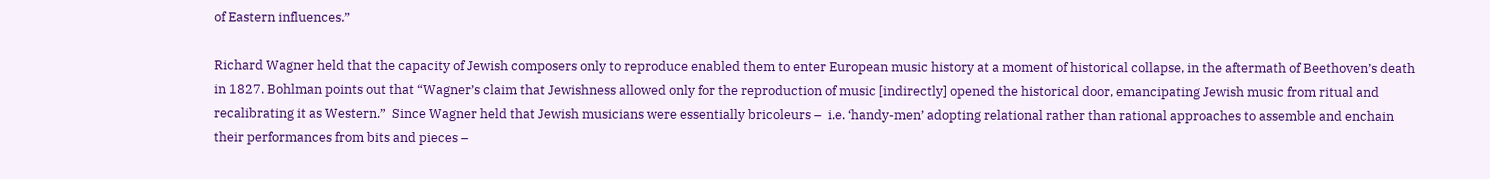of Eastern influences.”

Richard Wagner held that the capacity of Jewish composers only to reproduce enabled them to enter European music history at a moment of historical collapse, in the aftermath of Beethoven’s death in 1827. Bohlman points out that “Wagner’s claim that Jewishness allowed only for the reproduction of music [indirectly] opened the historical door, emancipating Jewish music from ritual and recalibrating it as Western.”  Since Wagner held that Jewish musicians were essentially bricoleurs –  i.e. ‘handy-men’ adopting relational rather than rational approaches to assemble and enchain their performances from bits and pieces –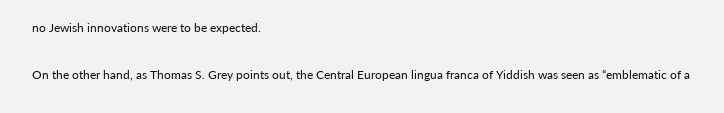no Jewish innovations were to be expected.

On the other hand, as Thomas S. Grey points out, the Central European lingua franca of Yiddish was seen as “emblematic of a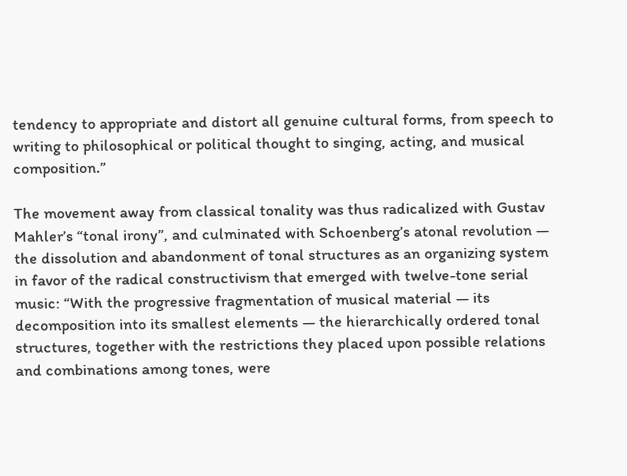tendency to appropriate and distort all genuine cultural forms, from speech to writing to philosophical or political thought to singing, acting, and musical composition.”

The movement away from classical tonality was thus radicalized with Gustav Mahler’s “tonal irony”, and culminated with Schoenberg’s atonal revolution — the dissolution and abandonment of tonal structures as an organizing system in favor of the radical constructivism that emerged with twelve-tone serial music: “With the progressive fragmentation of musical material — its decomposition into its smallest elements — the hierarchically ordered tonal structures, together with the restrictions they placed upon possible relations and combinations among tones, were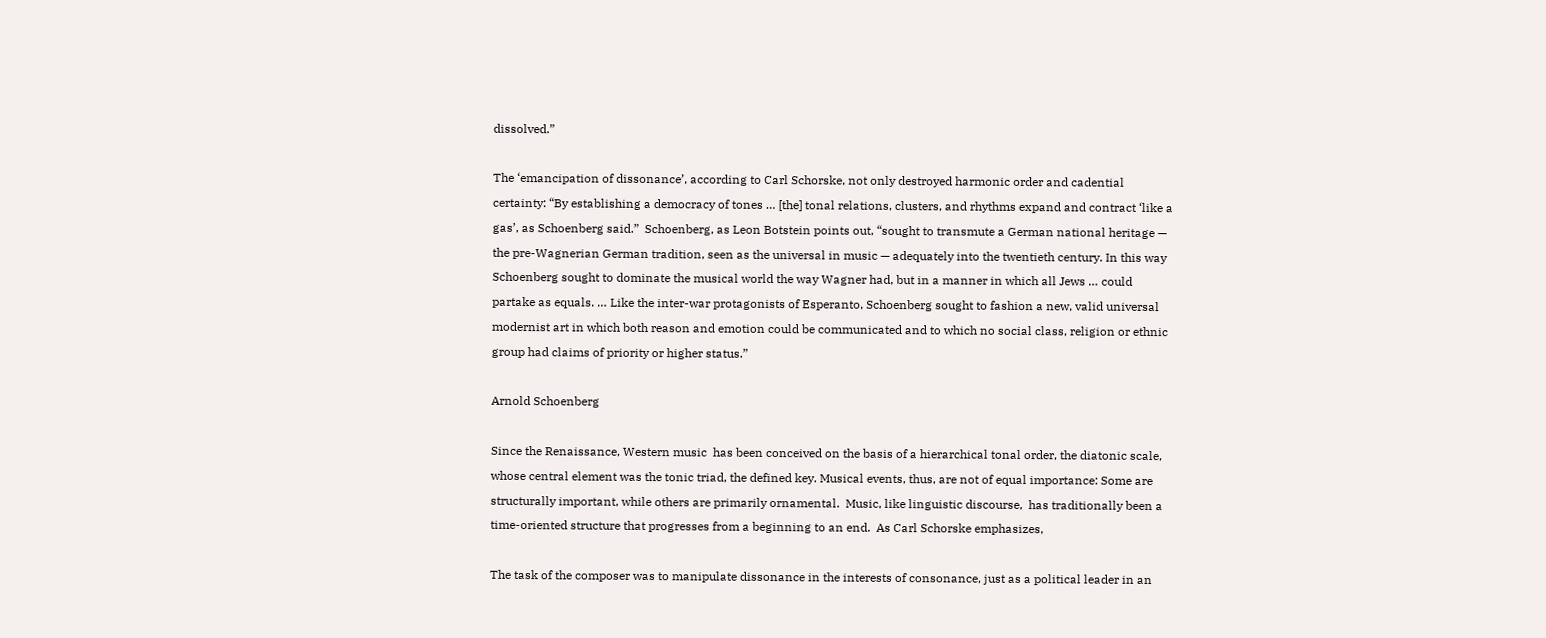dissolved.”

The ‘emancipation of dissonance’, according to Carl Schorske, not only destroyed harmonic order and cadential certainty: “By establishing a democracy of tones … [the] tonal relations, clusters, and rhythms expand and contract ‘like a gas’, as Schoenberg said.”  Schoenberg, as Leon Botstein points out, “sought to transmute a German national heritage — the pre-Wagnerian German tradition, seen as the universal in music — adequately into the twentieth century. In this way Schoenberg sought to dominate the musical world the way Wagner had, but in a manner in which all Jews … could partake as equals. … Like the inter-war protagonists of Esperanto, Schoenberg sought to fashion a new, valid universal modernist art in which both reason and emotion could be communicated and to which no social class, religion or ethnic group had claims of priority or higher status.”

Arnold Schoenberg

Since the Renaissance, Western music  has been conceived on the basis of a hierarchical tonal order, the diatonic scale, whose central element was the tonic triad, the defined key. Musical events, thus, are not of equal importance: Some are structurally important, while others are primarily ornamental.  Music, like linguistic discourse,  has traditionally been a time-oriented structure that progresses from a beginning to an end.  As Carl Schorske emphasizes,

The task of the composer was to manipulate dissonance in the interests of consonance, just as a political leader in an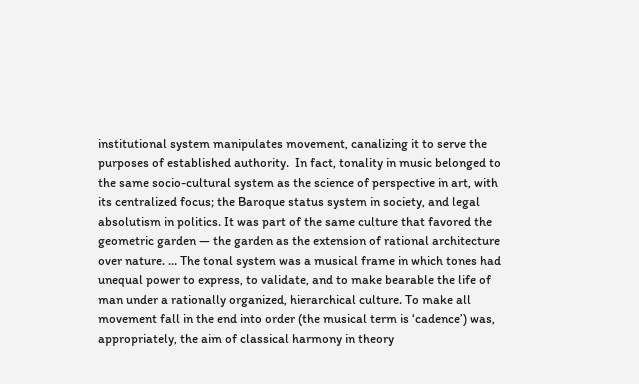institutional system manipulates movement, canalizing it to serve the purposes of established authority.  In fact, tonality in music belonged to the same socio-cultural system as the science of perspective in art, with its centralized focus; the Baroque status system in society, and legal absolutism in politics. It was part of the same culture that favored the geometric garden — the garden as the extension of rational architecture over nature. … The tonal system was a musical frame in which tones had unequal power to express, to validate, and to make bearable the life of man under a rationally organized, hierarchical culture. To make all movement fall in the end into order (the musical term is ‘cadence’) was, appropriately, the aim of classical harmony in theory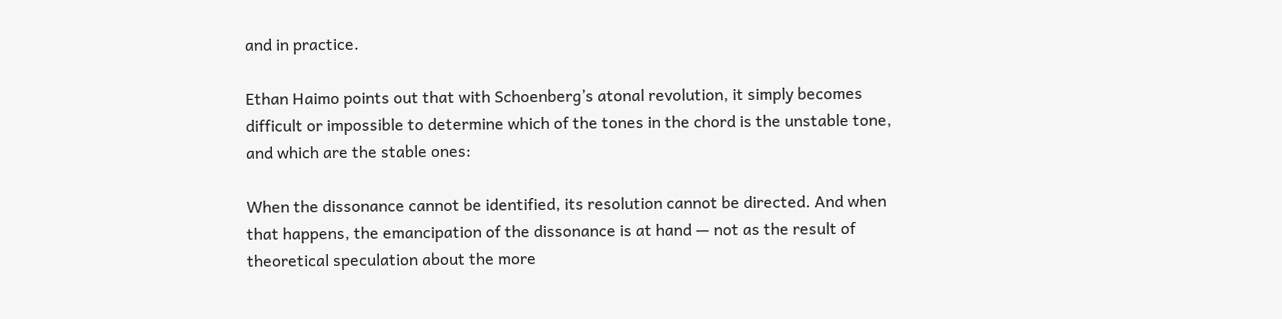and in practice.

Ethan Haimo points out that with Schoenberg’s atonal revolution, it simply becomes difficult or impossible to determine which of the tones in the chord is the unstable tone, and which are the stable ones:

When the dissonance cannot be identified, its resolution cannot be directed. And when that happens, the emancipation of the dissonance is at hand — not as the result of theoretical speculation about the more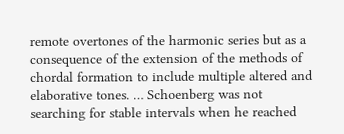remote overtones of the harmonic series but as a consequence of the extension of the methods of chordal formation to include multiple altered and elaborative tones. … Schoenberg was not searching for stable intervals when he reached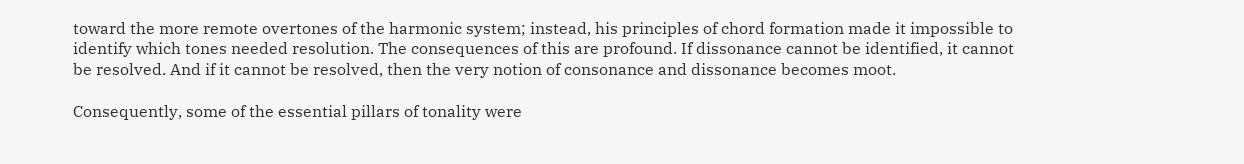toward the more remote overtones of the harmonic system; instead, his principles of chord formation made it impossible to identify which tones needed resolution. The consequences of this are profound. If dissonance cannot be identified, it cannot be resolved. And if it cannot be resolved, then the very notion of consonance and dissonance becomes moot.

Consequently, some of the essential pillars of tonality were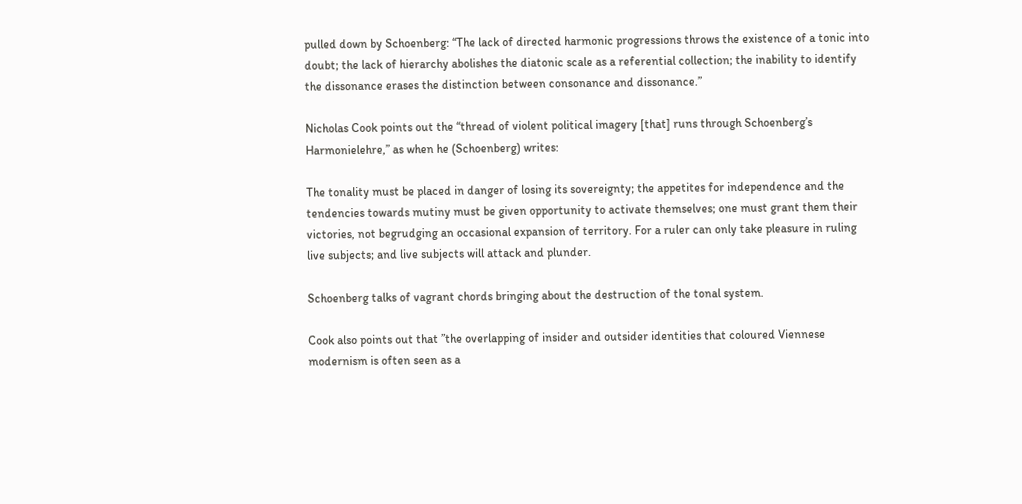pulled down by Schoenberg: “The lack of directed harmonic progressions throws the existence of a tonic into doubt; the lack of hierarchy abolishes the diatonic scale as a referential collection; the inability to identify the dissonance erases the distinction between consonance and dissonance.”

Nicholas Cook points out the “thread of violent political imagery [that] runs through Schoenberg’s Harmonielehre,” as when he (Schoenberg) writes:

The tonality must be placed in danger of losing its sovereignty; the appetites for independence and the tendencies towards mutiny must be given opportunity to activate themselves; one must grant them their victories, not begrudging an occasional expansion of territory. For a ruler can only take pleasure in ruling live subjects; and live subjects will attack and plunder.

Schoenberg talks of vagrant chords bringing about the destruction of the tonal system.

Cook also points out that ”the overlapping of insider and outsider identities that coloured Viennese modernism is often seen as a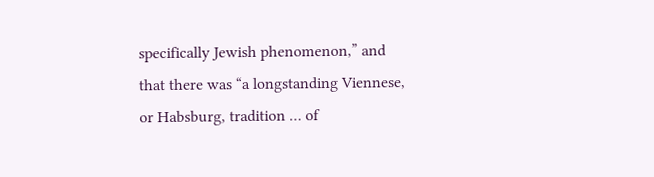specifically Jewish phenomenon,” and that there was “a longstanding Viennese, or Habsburg, tradition … of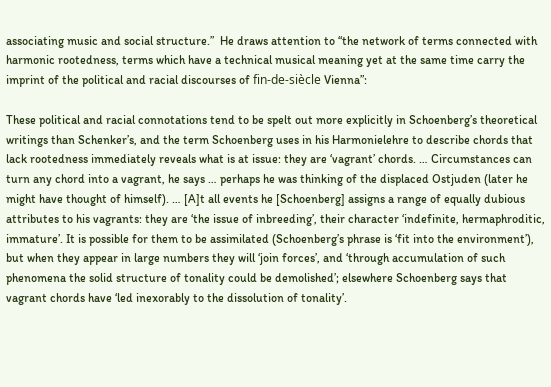associating music and social structure.”  He draws attention to “the network of terms connected with harmonic rootedness, terms which have a technical musical meaning yet at the same time carry the imprint of the political and racial discourses of fin-de-siècle Vienna”:

These political and racial connotations tend to be spelt out more explicitly in Schoenberg’s theoretical writings than Schenker’s, and the term Schoenberg uses in his Harmonielehre to describe chords that lack rootedness immediately reveals what is at issue: they are ‘vagrant’ chords. … Circumstances can turn any chord into a vagrant, he says … perhaps he was thinking of the displaced Ostjuden (later he might have thought of himself). … [A]t all events he [Schoenberg] assigns a range of equally dubious attributes to his vagrants: they are ‘the issue of inbreeding’, their character ‘indefinite, hermaphroditic, immature’. It is possible for them to be assimilated (Schoenberg’s phrase is ‘fit into the environment’), but when they appear in large numbers they will ‘join forces’, and ‘through accumulation of such phenomena the solid structure of tonality could be demolished’; elsewhere Schoenberg says that vagrant chords have ‘led inexorably to the dissolution of tonality’.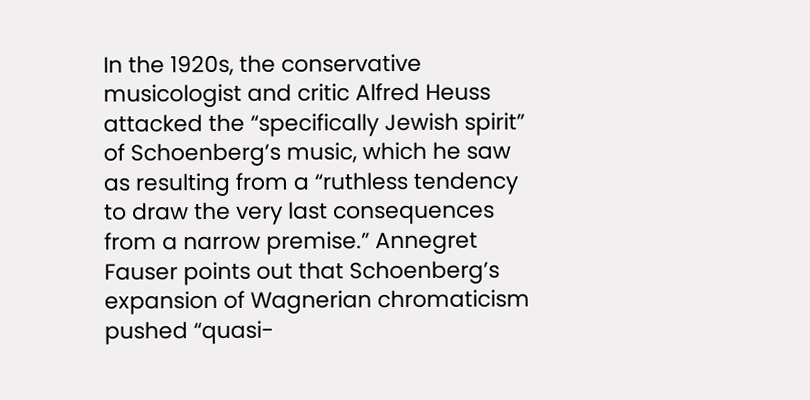In the 1920s, the conservative musicologist and critic Alfred Heuss attacked the “specifically Jewish spirit” of Schoenberg’s music, which he saw as resulting from a “ruthless tendency to draw the very last consequences from a narrow premise.” Annegret Fauser points out that Schoenberg’s expansion of Wagnerian chromaticism pushed “quasi-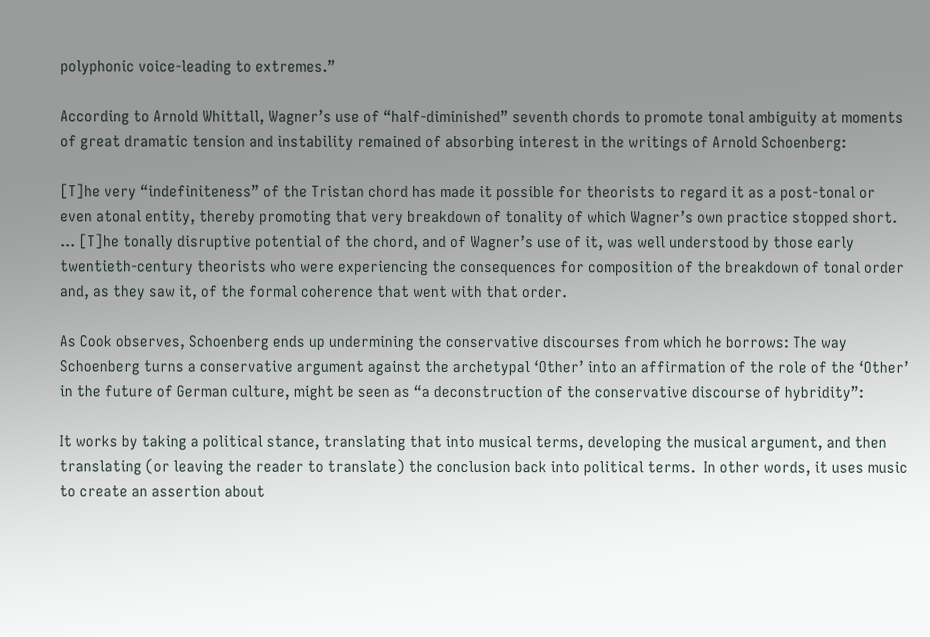polyphonic voice-leading to extremes.”

According to Arnold Whittall, Wagner’s use of “half-diminished” seventh chords to promote tonal ambiguity at moments of great dramatic tension and instability remained of absorbing interest in the writings of Arnold Schoenberg:

[T]he very “indefiniteness” of the Tristan chord has made it possible for theorists to regard it as a post-tonal or even atonal entity, thereby promoting that very breakdown of tonality of which Wagner’s own practice stopped short. … [T]he tonally disruptive potential of the chord, and of Wagner’s use of it, was well understood by those early twentieth-century theorists who were experiencing the consequences for composition of the breakdown of tonal order and, as they saw it, of the formal coherence that went with that order.

As Cook observes, Schoenberg ends up undermining the conservative discourses from which he borrows: The way Schoenberg turns a conservative argument against the archetypal ‘Other’ into an affirmation of the role of the ‘Other’ in the future of German culture, might be seen as “a deconstruction of the conservative discourse of hybridity”:

It works by taking a political stance, translating that into musical terms, developing the musical argument, and then translating (or leaving the reader to translate) the conclusion back into political terms.  In other words, it uses music to create an assertion about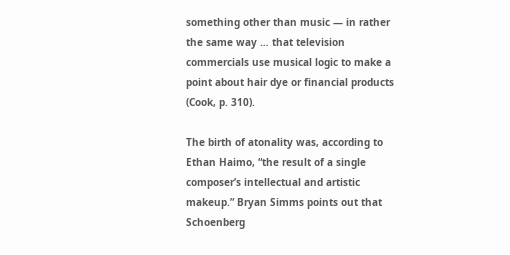something other than music — in rather the same way … that television commercials use musical logic to make a point about hair dye or financial products (Cook, p. 310).

The birth of atonality was, according to Ethan Haimo, “the result of a single composer’s intellectual and artistic makeup.” Bryan Simms points out that Schoenberg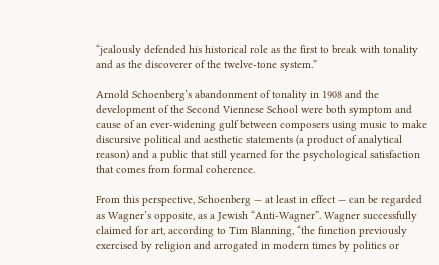“jealously defended his historical role as the first to break with tonality and as the discoverer of the twelve-tone system.”

Arnold Schoenberg’s abandonment of tonality in 1908 and the development of the Second Viennese School were both symptom and cause of an ever-widening gulf between composers using music to make discursive political and aesthetic statements (a product of analytical reason) and a public that still yearned for the psychological satisfaction that comes from formal coherence.

From this perspective, Schoenberg — at least in effect — can be regarded as Wagner’s opposite, as a Jewish “Anti-Wagner”. Wagner successfully claimed for art, according to Tim Blanning, “the function previously exercised by religion and arrogated in modern times by politics or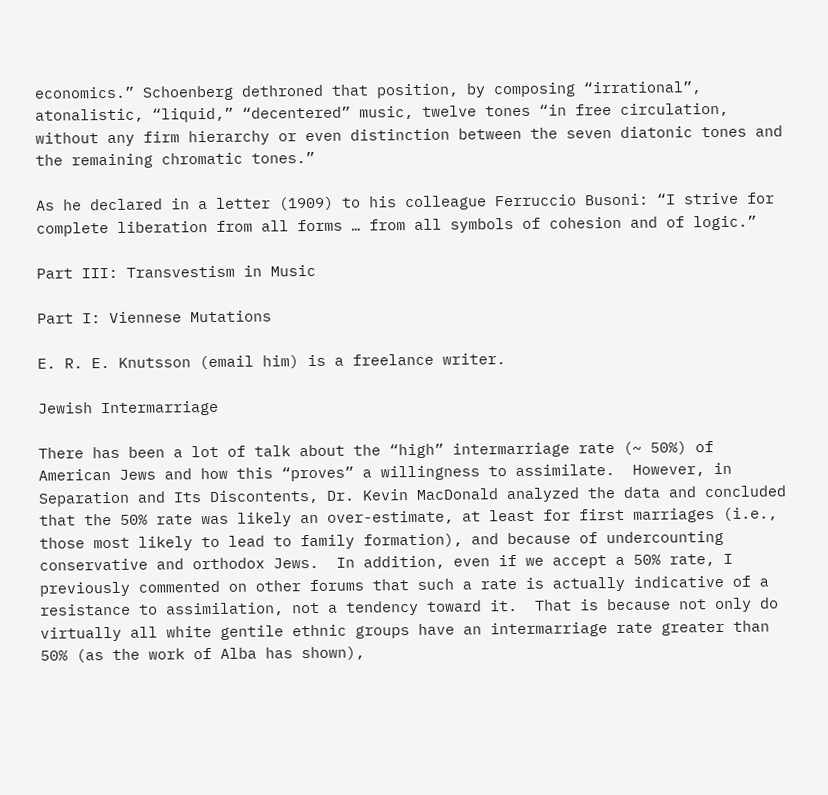economics.” Schoenberg dethroned that position, by composing “irrational”, atonalistic, “liquid,” “decentered” music, twelve tones “in free circulation, without any firm hierarchy or even distinction between the seven diatonic tones and the remaining chromatic tones.”

As he declared in a letter (1909) to his colleague Ferruccio Busoni: “I strive for complete liberation from all forms … from all symbols of cohesion and of logic.”

Part III: Transvestism in Music

Part I: Viennese Mutations

E. R. E. Knutsson (email him) is a freelance writer.

Jewish Intermarriage

There has been a lot of talk about the “high” intermarriage rate (~ 50%) of American Jews and how this “proves” a willingness to assimilate.  However, in Separation and Its Discontents, Dr. Kevin MacDonald analyzed the data and concluded that the 50% rate was likely an over-estimate, at least for first marriages (i.e.,  those most likely to lead to family formation), and because of undercounting conservative and orthodox Jews.  In addition, even if we accept a 50% rate, I previously commented on other forums that such a rate is actually indicative of a resistance to assimilation, not a tendency toward it.  That is because not only do virtually all white gentile ethnic groups have an intermarriage rate greater than 50% (as the work of Alba has shown),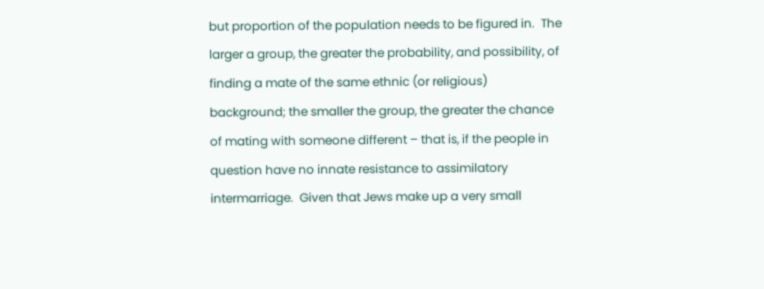but proportion of the population needs to be figured in.  The larger a group, the greater the probability, and possibility, of finding a mate of the same ethnic (or religious) background; the smaller the group, the greater the chance of mating with someone different – that is, if the people in question have no innate resistance to assimilatory intermarriage.  Given that Jews make up a very small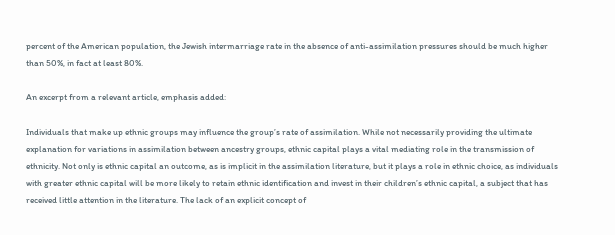percent of the American population, the Jewish intermarriage rate in the absence of anti-assimilation pressures should be much higher than 50%, in fact at least 80%.

An excerpt from a relevant article, emphasis added:

Individuals that make up ethnic groups may influence the group’s rate of assimilation. While not necessarily providing the ultimate explanation for variations in assimilation between ancestry groups, ethnic capital plays a vital mediating role in the transmission of ethnicity. Not only is ethnic capital an outcome, as is implicit in the assimilation literature, but it plays a role in ethnic choice, as individuals with greater ethnic capital will be more likely to retain ethnic identification and invest in their children’s ethnic capital, a subject that has received little attention in the literature. The lack of an explicit concept of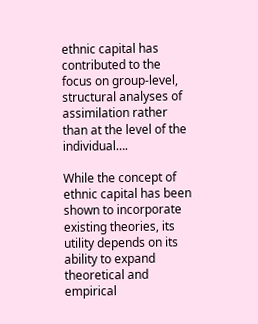ethnic capital has contributed to the focus on group-level, structural analyses of assimilation rather than at the level of the individual….

While the concept of ethnic capital has been shown to incorporate existing theories, its utility depends on its ability to expand theoretical and empirical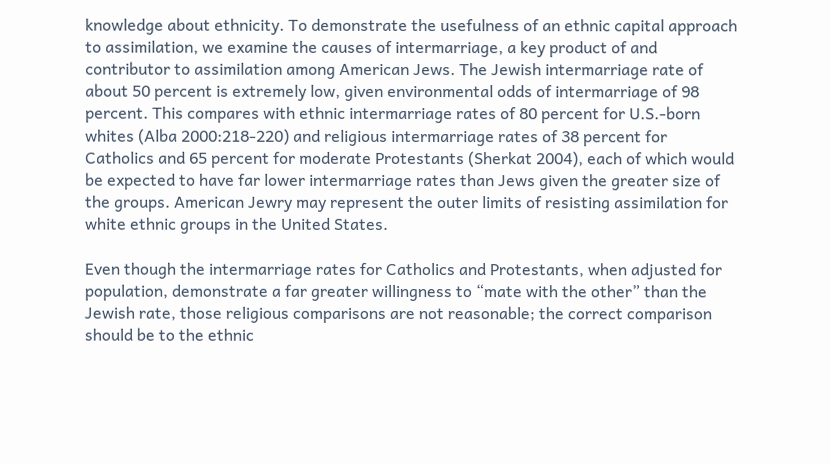knowledge about ethnicity. To demonstrate the usefulness of an ethnic capital approach to assimilation, we examine the causes of intermarriage, a key product of and contributor to assimilation among American Jews. The Jewish intermarriage rate of about 50 percent is extremely low, given environmental odds of intermarriage of 98 percent. This compares with ethnic intermarriage rates of 80 percent for U.S.-born whites (Alba 2000:218-220) and religious intermarriage rates of 38 percent for Catholics and 65 percent for moderate Protestants (Sherkat 2004), each of which would be expected to have far lower intermarriage rates than Jews given the greater size of the groups. American Jewry may represent the outer limits of resisting assimilation for white ethnic groups in the United States.

Even though the intermarriage rates for Catholics and Protestants, when adjusted for population, demonstrate a far greater willingness to “mate with the other” than the Jewish rate, those religious comparisons are not reasonable; the correct comparison should be to the ethnic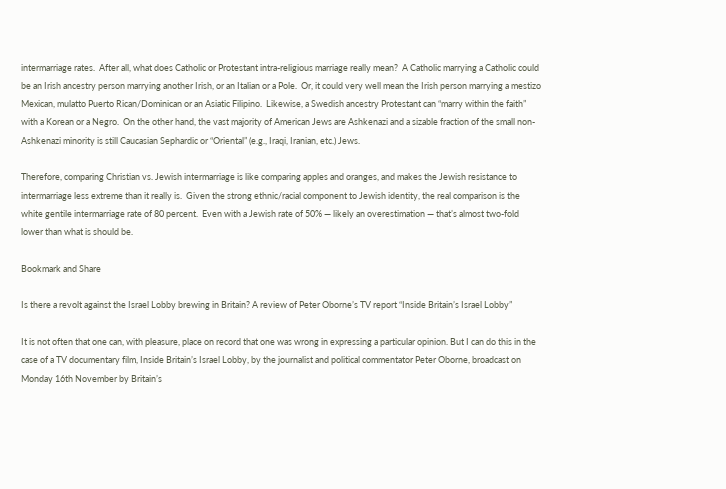intermarriage rates.  After all, what does Catholic or Protestant intra-religious marriage really mean?  A Catholic marrying a Catholic could be an Irish ancestry person marrying another Irish, or an Italian or a Pole.  Or, it could very well mean the Irish person marrying a mestizo Mexican, mulatto Puerto Rican/Dominican or an Asiatic Filipino.  Likewise, a Swedish ancestry Protestant can “marry within the faith” with a Korean or a Negro.  On the other hand, the vast majority of American Jews are Ashkenazi and a sizable fraction of the small non-Ashkenazi minority is still Caucasian Sephardic or “Oriental” (e.g., Iraqi, Iranian, etc.) Jews.

Therefore, comparing Christian vs. Jewish intermarriage is like comparing apples and oranges, and makes the Jewish resistance to intermarriage less extreme than it really is.  Given the strong ethnic/racial component to Jewish identity, the real comparison is the white gentile intermarriage rate of 80 percent.  Even with a Jewish rate of 50% — likely an overestimation — that’s almost two-fold lower than what is should be.

Bookmark and Share

Is there a revolt against the Israel Lobby brewing in Britain? A review of Peter Oborne’s TV report “Inside Britain’s Israel Lobby”

It is not often that one can, with pleasure, place on record that one was wrong in expressing a particular opinion. But I can do this in the case of a TV documentary film, Inside Britain’s Israel Lobby, by the journalist and political commentator Peter Oborne, broadcast on Monday 16th November by Britain’s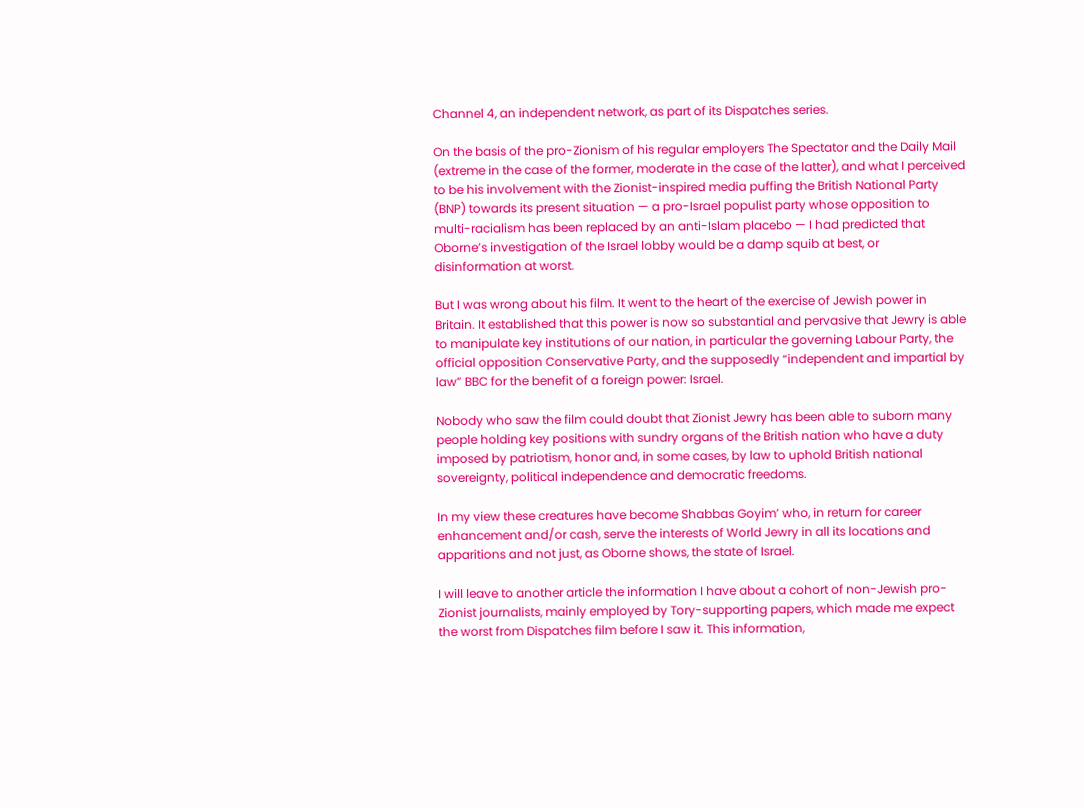Channel 4, an independent network, as part of its Dispatches series.

On the basis of the pro-Zionism of his regular employers The Spectator and the Daily Mail (extreme in the case of the former, moderate in the case of the latter), and what I perceived to be his involvement with the Zionist-inspired media puffing the British National Party (BNP) towards its present situation — a pro-Israel populist party whose opposition to multi-racialism has been replaced by an anti-Islam placebo — I had predicted that Oborne’s investigation of the Israel lobby would be a damp squib at best, or disinformation at worst.

But I was wrong about his film. It went to the heart of the exercise of Jewish power in Britain. It established that this power is now so substantial and pervasive that Jewry is able to manipulate key institutions of our nation, in particular the governing Labour Party, the official opposition Conservative Party, and the supposedly “independent and impartial by law” BBC for the benefit of a foreign power: Israel.

Nobody who saw the film could doubt that Zionist Jewry has been able to suborn many people holding key positions with sundry organs of the British nation who have a duty imposed by patriotism, honor and, in some cases, by law to uphold British national sovereignty, political independence and democratic freedoms.

In my view these creatures have become Shabbas Goyim’ who, in return for career enhancement and/or cash, serve the interests of World Jewry in all its locations and apparitions and not just, as Oborne shows, the state of Israel.

I will leave to another article the information I have about a cohort of non-Jewish pro-Zionist journalists, mainly employed by Tory-supporting papers, which made me expect the worst from Dispatches film before I saw it. This information,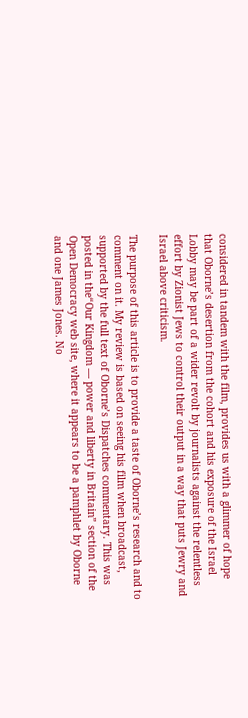considered in tandem with the film, provides us with a glimmer of hope that Oborne’s desertion from the cohort and his exposure of the Israel Lobby may be part of a wider revolt by journalists against the relentless effort by Zionist Jews to control their output in a way that puts Jewry and Israel above criticism.

The purpose of this article is to provide a taste of Oborne’s research and to comment on it. My review is based on seeing his film when broadcast, supported by the full text of Oborne’s Dispatches commentary. This was posted in the“Our Kingdom — power and liberty in Britain” section of the Open Democracy web site, where it appears to be a pamphlet by Oborne and one James Jones. No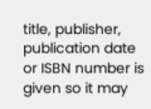title, publisher, publication date or ISBN number is given so it may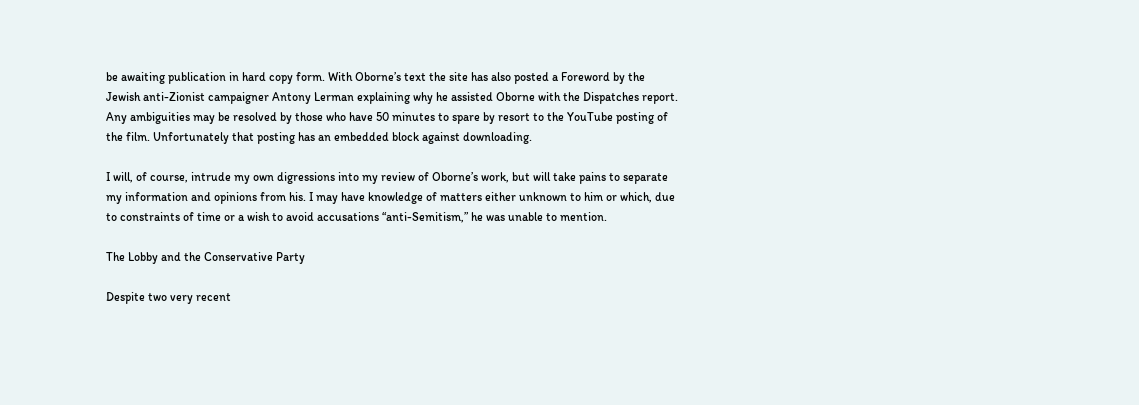be awaiting publication in hard copy form. With Oborne’s text the site has also posted a Foreword by the Jewish anti-Zionist campaigner Antony Lerman explaining why he assisted Oborne with the Dispatches report. Any ambiguities may be resolved by those who have 50 minutes to spare by resort to the YouTube posting of the film. Unfortunately that posting has an embedded block against downloading.

I will, of course, intrude my own digressions into my review of Oborne’s work, but will take pains to separate my information and opinions from his. I may have knowledge of matters either unknown to him or which, due to constraints of time or a wish to avoid accusations “anti-Semitism,” he was unable to mention.

The Lobby and the Conservative Party

Despite two very recent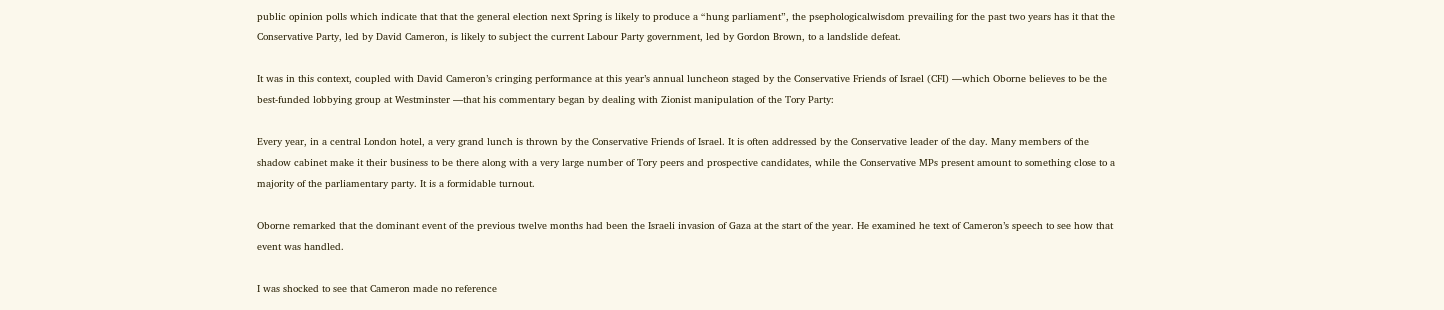public opinion polls which indicate that that the general election next Spring is likely to produce a “hung parliament”, the psephologicalwisdom prevailing for the past two years has it that the Conservative Party, led by David Cameron, is likely to subject the current Labour Party government, led by Gordon Brown, to a landslide defeat.

It was in this context, coupled with David Cameron’s cringing performance at this year’s annual luncheon staged by the Conservative Friends of Israel (CFI) —which Oborne believes to be the best-funded lobbying group at Westminster —that his commentary began by dealing with Zionist manipulation of the Tory Party:

Every year, in a central London hotel, a very grand lunch is thrown by the Conservative Friends of Israel. It is often addressed by the Conservative leader of the day. Many members of the shadow cabinet make it their business to be there along with a very large number of Tory peers and prospective candidates, while the Conservative MPs present amount to something close to a majority of the parliamentary party. It is a formidable turnout.

Oborne remarked that the dominant event of the previous twelve months had been the Israeli invasion of Gaza at the start of the year. He examined he text of Cameron’s speech to see how that event was handled.

I was shocked to see that Cameron made no reference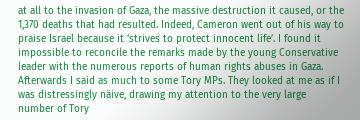at all to the invasion of Gaza, the massive destruction it caused, or the 1,370 deaths that had resulted. Indeed, Cameron went out of his way to praise Israel because it ‘strives to protect innocent life’. I found it impossible to reconcile the remarks made by the young Conservative leader with the numerous reports of human rights abuses in Gaza. Afterwards I said as much to some Tory MPs. They looked at me as if I was distressingly näive, drawing my attention to the very large number of Tory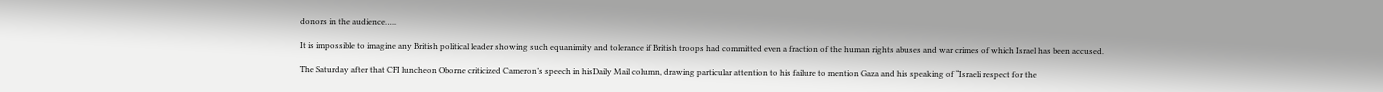donors in the audience…..

It is impossible to imagine any British political leader showing such equanimity and tolerance if British troops had committed even a fraction of the human rights abuses and war crimes of which Israel has been accused.

The Saturday after that CFI luncheon Oborne criticized Cameron’s speech in hisDaily Mail column, drawing particular attention to his failure to mention Gaza and his speaking of “Israeli respect for the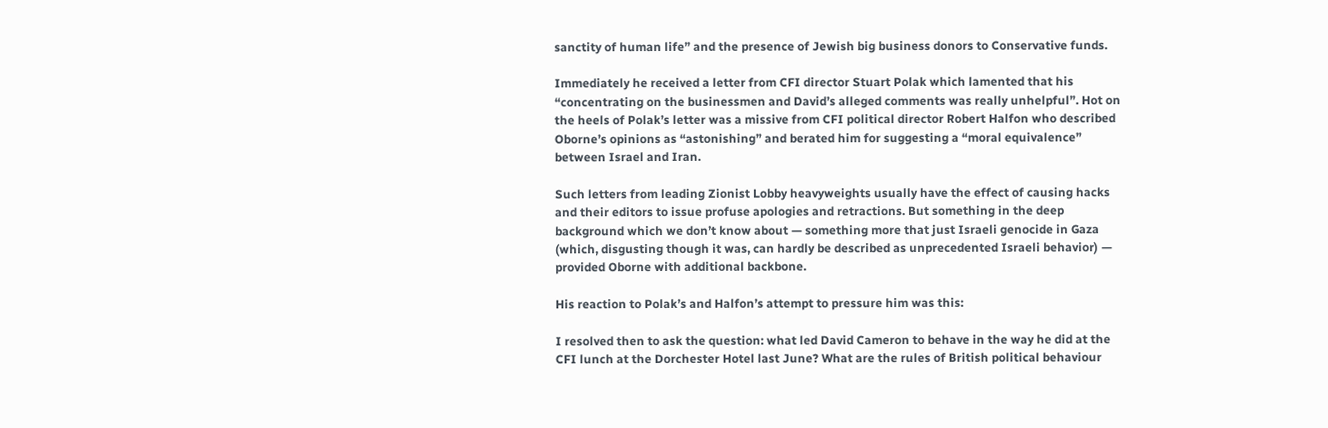sanctity of human life” and the presence of Jewish big business donors to Conservative funds.

Immediately he received a letter from CFI director Stuart Polak which lamented that his “concentrating on the businessmen and David’s alleged comments was really unhelpful”. Hot on the heels of Polak’s letter was a missive from CFI political director Robert Halfon who described Oborne’s opinions as “astonishing” and berated him for suggesting a “moral equivalence” between Israel and Iran.

Such letters from leading Zionist Lobby heavyweights usually have the effect of causing hacks and their editors to issue profuse apologies and retractions. But something in the deep background which we don’t know about — something more that just Israeli genocide in Gaza (which, disgusting though it was, can hardly be described as unprecedented Israeli behavior) — provided Oborne with additional backbone.

His reaction to Polak’s and Halfon’s attempt to pressure him was this:

I resolved then to ask the question: what led David Cameron to behave in the way he did at the CFI lunch at the Dorchester Hotel last June? What are the rules of British political behaviour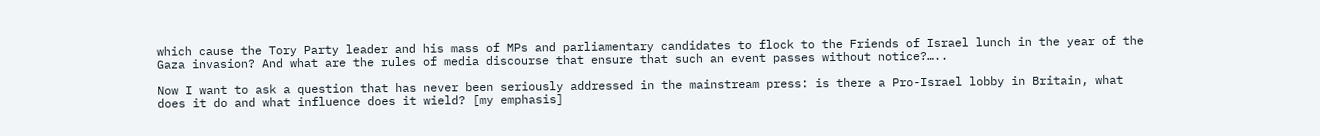which cause the Tory Party leader and his mass of MPs and parliamentary candidates to flock to the Friends of Israel lunch in the year of the Gaza invasion? And what are the rules of media discourse that ensure that such an event passes without notice?…..

Now I want to ask a question that has never been seriously addressed in the mainstream press: is there a Pro-Israel lobby in Britain, what does it do and what influence does it wield? [my emphasis]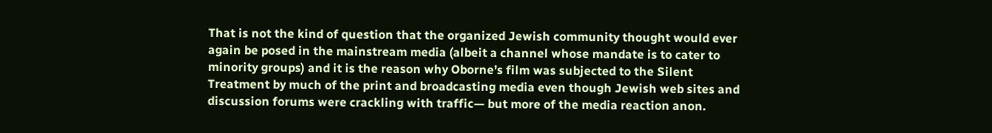That is not the kind of question that the organized Jewish community thought would ever again be posed in the mainstream media (albeit a channel whose mandate is to cater to minority groups) and it is the reason why Oborne’s film was subjected to the Silent Treatment by much of the print and broadcasting media even though Jewish web sites and discussion forums were crackling with traffic— but more of the media reaction anon.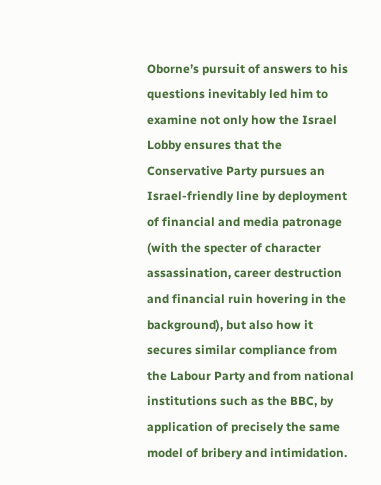Oborne’s pursuit of answers to his questions inevitably led him to examine not only how the Israel Lobby ensures that the Conservative Party pursues an Israel-friendly line by deployment of financial and media patronage (with the specter of character assassination, career destruction and financial ruin hovering in the background), but also how it secures similar compliance from the Labour Party and from national institutions such as the BBC, by application of precisely the same model of bribery and intimidation.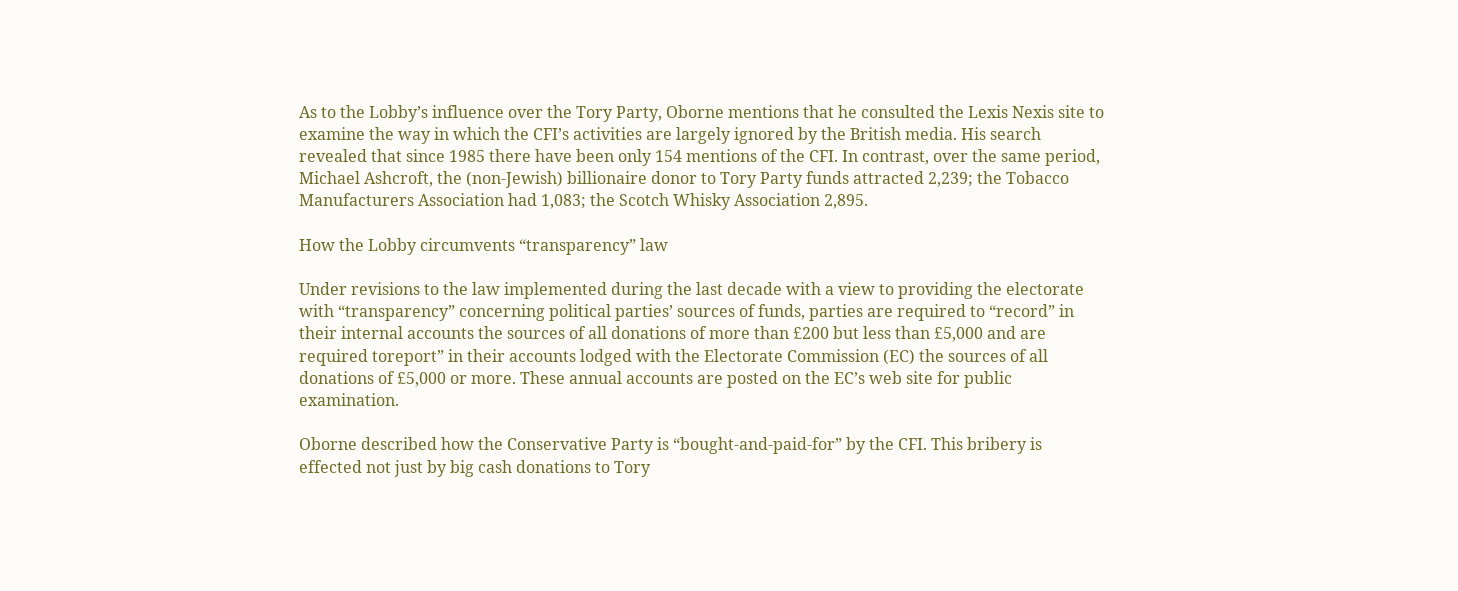As to the Lobby’s influence over the Tory Party, Oborne mentions that he consulted the Lexis Nexis site to examine the way in which the CFI’s activities are largely ignored by the British media. His search revealed that since 1985 there have been only 154 mentions of the CFI. In contrast, over the same period, Michael Ashcroft, the (non-Jewish) billionaire donor to Tory Party funds attracted 2,239; the Tobacco Manufacturers Association had 1,083; the Scotch Whisky Association 2,895.

How the Lobby circumvents “transparency” law

Under revisions to the law implemented during the last decade with a view to providing the electorate with “transparency” concerning political parties’ sources of funds, parties are required to “record” in their internal accounts the sources of all donations of more than £200 but less than £5,000 and are required toreport” in their accounts lodged with the Electorate Commission (EC) the sources of all donations of £5,000 or more. These annual accounts are posted on the EC’s web site for public examination.

Oborne described how the Conservative Party is “bought-and-paid-for” by the CFI. This bribery is effected not just by big cash donations to Tory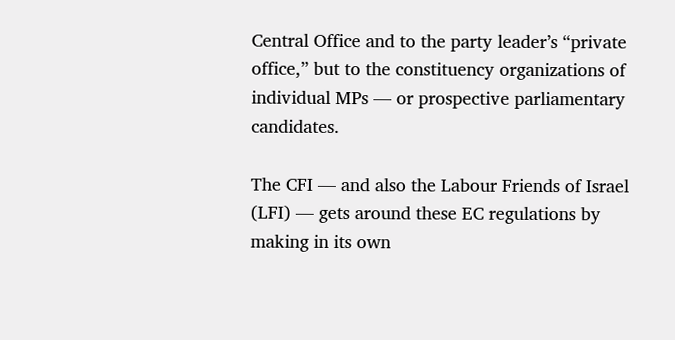Central Office and to the party leader’s “private office,” but to the constituency organizations of individual MPs — or prospective parliamentary candidates.

The CFI — and also the Labour Friends of Israel (LFI) — gets around these EC regulations by making in its own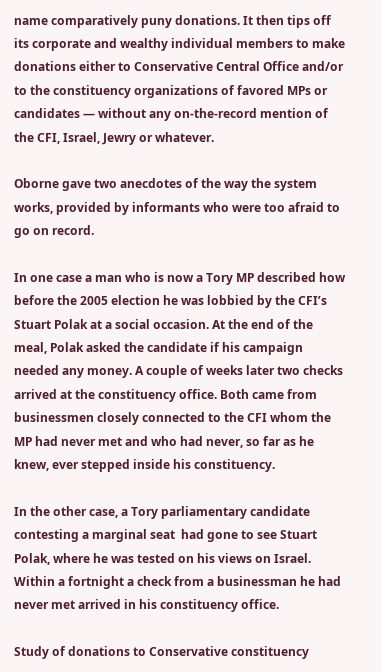name comparatively puny donations. It then tips off its corporate and wealthy individual members to make donations either to Conservative Central Office and/or to the constituency organizations of favored MPs or candidates — without any on-the-record mention of the CFI, Israel, Jewry or whatever.

Oborne gave two anecdotes of the way the system works, provided by informants who were too afraid to go on record.

In one case a man who is now a Tory MP described how before the 2005 election he was lobbied by the CFI’s Stuart Polak at a social occasion. At the end of the meal, Polak asked the candidate if his campaign needed any money. A couple of weeks later two checks arrived at the constituency office. Both came from businessmen closely connected to the CFI whom the MP had never met and who had never, so far as he knew, ever stepped inside his constituency.

In the other case, a Tory parliamentary candidate contesting a marginal seat  had gone to see Stuart Polak, where he was tested on his views on Israel. Within a fortnight a check from a businessman he had never met arrived in his constituency office.

Study of donations to Conservative constituency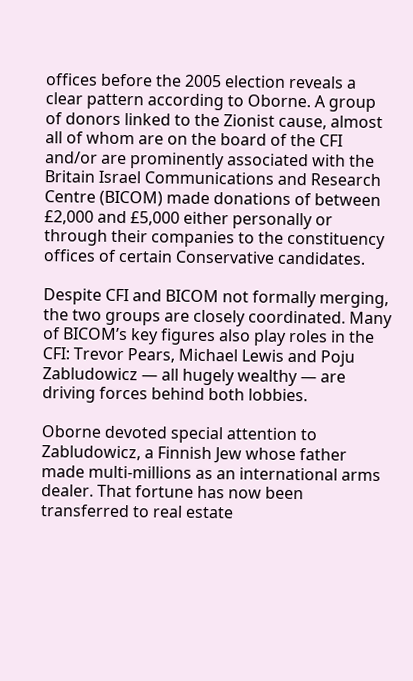offices before the 2005 election reveals a clear pattern according to Oborne. A group of donors linked to the Zionist cause, almost all of whom are on the board of the CFI and/or are prominently associated with the Britain Israel Communications and Research Centre (BICOM) made donations of between £2,000 and £5,000 either personally or through their companies to the constituency offices of certain Conservative candidates.

Despite CFI and BICOM not formally merging, the two groups are closely coordinated. Many of BICOM’s key figures also play roles in the CFI: Trevor Pears, Michael Lewis and Poju Zabludowicz — all hugely wealthy — are driving forces behind both lobbies.

Oborne devoted special attention to Zabludowicz, a Finnish Jew whose father made multi-millions as an international arms dealer. That fortune has now been transferred to real estate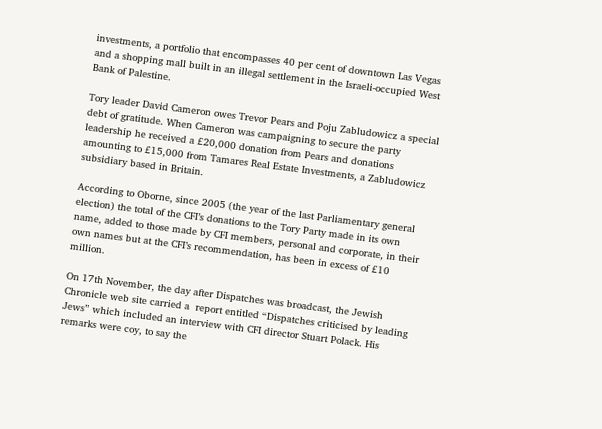investments, a portfolio that encompasses 40 per cent of downtown Las Vegas and a shopping mall built in an illegal settlement in the Israeli-occupied West Bank of Palestine.

Tory leader David Cameron owes Trevor Pears and Poju Zabludowicz a special debt of gratitude. When Cameron was campaigning to secure the party leadership he received a £20,000 donation from Pears and donations amounting to £15,000 from Tamares Real Estate Investments, a Zabludowicz subsidiary based in Britain.

According to Oborne, since 2005 (the year of the last Parliamentary general election) the total of the CFI’s donations to the Tory Party made in its own name, added to those made by CFI members, personal and corporate, in their own names but at the CFI’s recommendation, has been in excess of £10 million.

On 17th November, the day after Dispatches was broadcast, the Jewish Chronicle web site carried a  report entitled “Dispatches criticised by leading Jews” which included an interview with CFI director Stuart Polack. His remarks were coy, to say the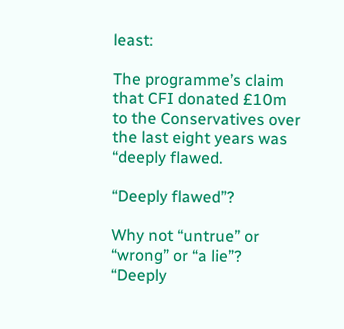least:

The programme’s claim that CFI donated £10m to the Conservatives over the last eight years was “deeply flawed.

“Deeply flawed”?

Why not “untrue” or “wrong” or “a lie”? “Deeply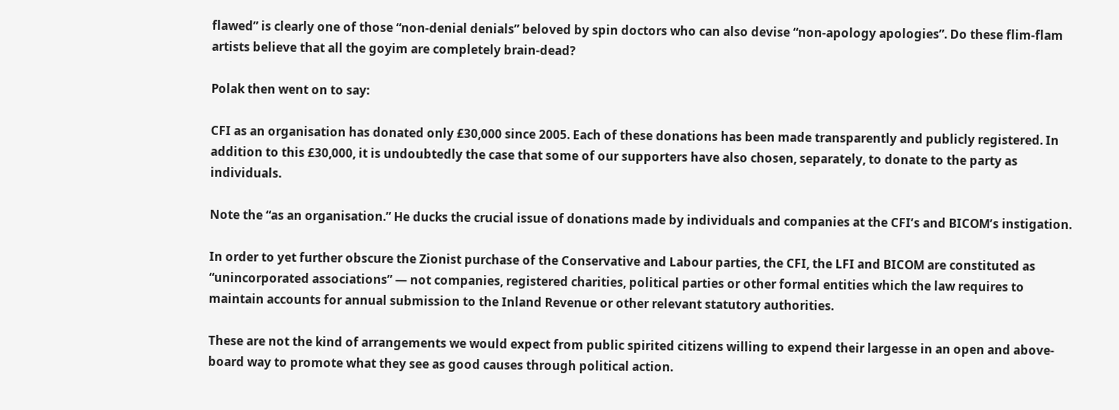flawed” is clearly one of those “non-denial denials” beloved by spin doctors who can also devise “non-apology apologies”. Do these flim-flam artists believe that all the goyim are completely brain-dead?

Polak then went on to say:

CFI as an organisation has donated only £30,000 since 2005. Each of these donations has been made transparently and publicly registered. In addition to this £30,000, it is undoubtedly the case that some of our supporters have also chosen, separately, to donate to the party as individuals.

Note the “as an organisation.” He ducks the crucial issue of donations made by individuals and companies at the CFI’s and BICOM’s instigation.

In order to yet further obscure the Zionist purchase of the Conservative and Labour parties, the CFI, the LFI and BICOM are constituted as “unincorporated associations” — not companies, registered charities, political parties or other formal entities which the law requires to maintain accounts for annual submission to the Inland Revenue or other relevant statutory authorities.

These are not the kind of arrangements we would expect from public spirited citizens willing to expend their largesse in an open and above-board way to promote what they see as good causes through political action.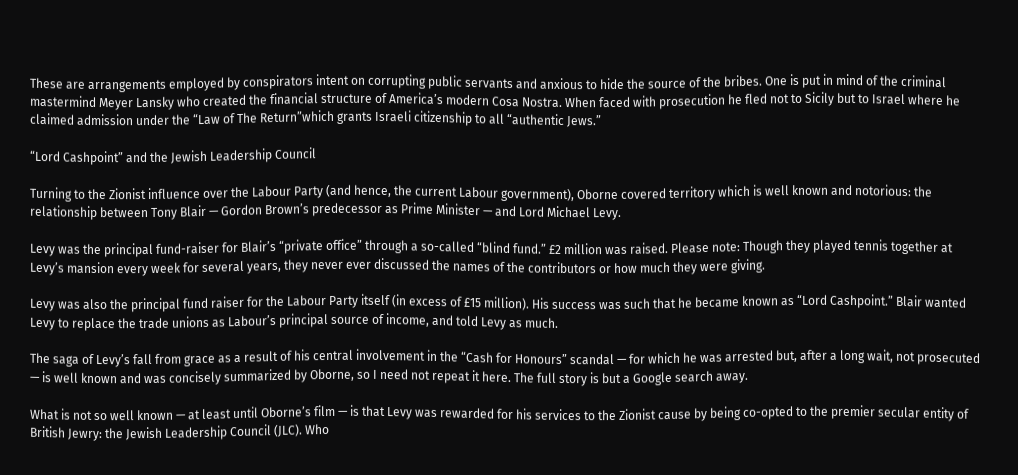These are arrangements employed by conspirators intent on corrupting public servants and anxious to hide the source of the bribes. One is put in mind of the criminal mastermind Meyer Lansky who created the financial structure of America’s modern Cosa Nostra. When faced with prosecution he fled not to Sicily but to Israel where he claimed admission under the “Law of The Return”which grants Israeli citizenship to all “authentic Jews.”

“Lord Cashpoint” and the Jewish Leadership Council

Turning to the Zionist influence over the Labour Party (and hence, the current Labour government), Oborne covered territory which is well known and notorious: the relationship between Tony Blair — Gordon Brown’s predecessor as Prime Minister — and Lord Michael Levy.

Levy was the principal fund-raiser for Blair’s “private office” through a so-called “blind fund.” £2 million was raised. Please note: Though they played tennis together at Levy’s mansion every week for several years, they never ever discussed the names of the contributors or how much they were giving.

Levy was also the principal fund raiser for the Labour Party itself (in excess of £15 million). His success was such that he became known as “Lord Cashpoint.” Blair wanted Levy to replace the trade unions as Labour’s principal source of income, and told Levy as much.

The saga of Levy’s fall from grace as a result of his central involvement in the “Cash for Honours” scandal — for which he was arrested but, after a long wait, not prosecuted — is well known and was concisely summarized by Oborne, so I need not repeat it here. The full story is but a Google search away.

What is not so well known — at least until Oborne’s film — is that Levy was rewarded for his services to the Zionist cause by being co-opted to the premier secular entity of British Jewry: the Jewish Leadership Council (JLC). Who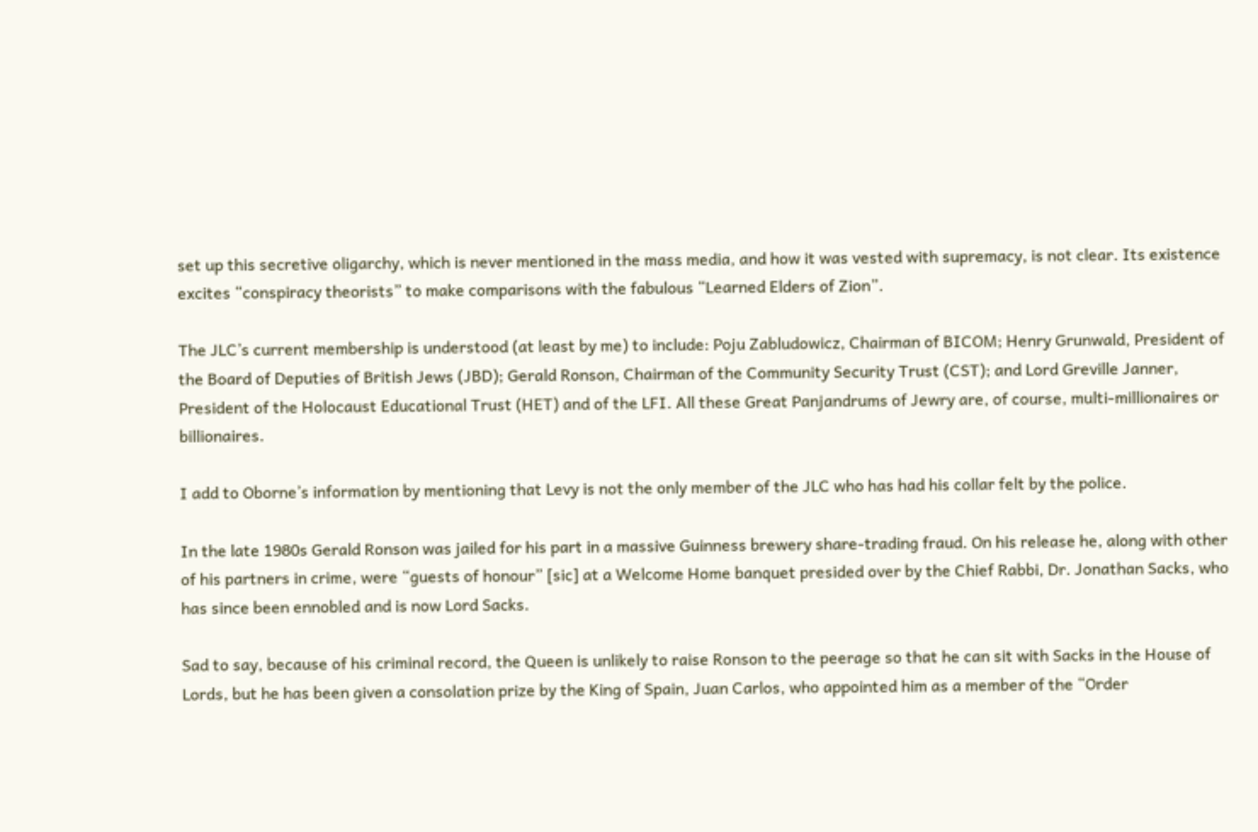set up this secretive oligarchy, which is never mentioned in the mass media, and how it was vested with supremacy, is not clear. Its existence excites “conspiracy theorists” to make comparisons with the fabulous “Learned Elders of Zion”.

The JLC’s current membership is understood (at least by me) to include: Poju Zabludowicz, Chairman of BICOM; Henry Grunwald, President of the Board of Deputies of British Jews (JBD); Gerald Ronson, Chairman of the Community Security Trust (CST); and Lord Greville Janner, President of the Holocaust Educational Trust (HET) and of the LFI. All these Great Panjandrums of Jewry are, of course, multi-millionaires or billionaires.

I add to Oborne’s information by mentioning that Levy is not the only member of the JLC who has had his collar felt by the police.

In the late 1980s Gerald Ronson was jailed for his part in a massive Guinness brewery share-trading fraud. On his release he, along with other of his partners in crime, were “guests of honour” [sic] at a Welcome Home banquet presided over by the Chief Rabbi, Dr. Jonathan Sacks, who has since been ennobled and is now Lord Sacks.

Sad to say, because of his criminal record, the Queen is unlikely to raise Ronson to the peerage so that he can sit with Sacks in the House of Lords, but he has been given a consolation prize by the King of Spain, Juan Carlos, who appointed him as a member of the “Order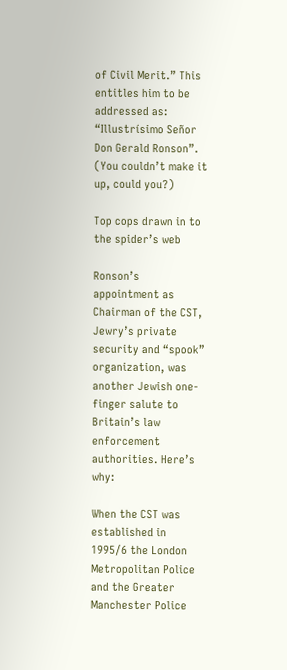of Civil Merit.” This entitles him to be addressed as: “Illustrísimo Señor Don Gerald Ronson”. (You couldn’t make it up, could you?)

Top cops drawn in to the spider’s web

Ronson’s appointment as Chairman of the CST, Jewry’s private security and “spook” organization, was another Jewish one-finger salute to Britain’s law enforcement authorities. Here’s why:

When the CST was established in 1995/6 the London Metropolitan Police and the Greater Manchester Police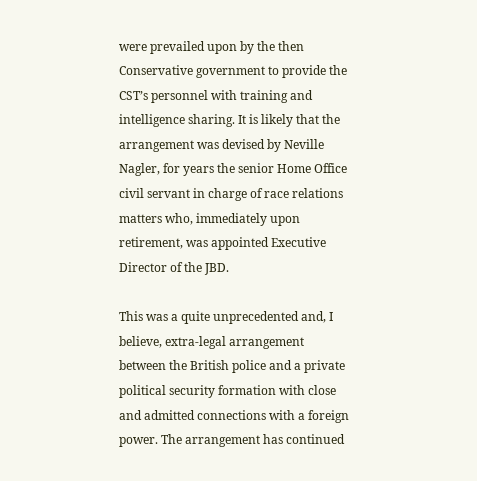were prevailed upon by the then Conservative government to provide the CST’s personnel with training and intelligence sharing. It is likely that the arrangement was devised by Neville Nagler, for years the senior Home Office civil servant in charge of race relations matters who, immediately upon retirement, was appointed Executive Director of the JBD.

This was a quite unprecedented and, I believe, extra-legal arrangement between the British police and a private political security formation with close and admitted connections with a foreign power. The arrangement has continued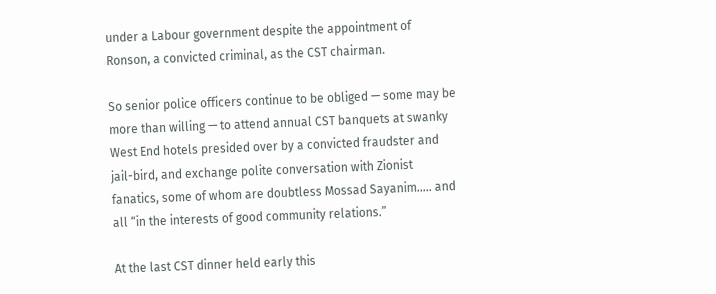under a Labour government despite the appointment of Ronson, a convicted criminal, as the CST chairman.

So senior police officers continue to be obliged — some may be more than willing — to attend annual CST banquets at swanky West End hotels presided over by a convicted fraudster and jail-bird, and exchange polite conversation with Zionist fanatics, some of whom are doubtless Mossad Sayanim….. and all “in the interests of good community relations.”

At the last CST dinner held early this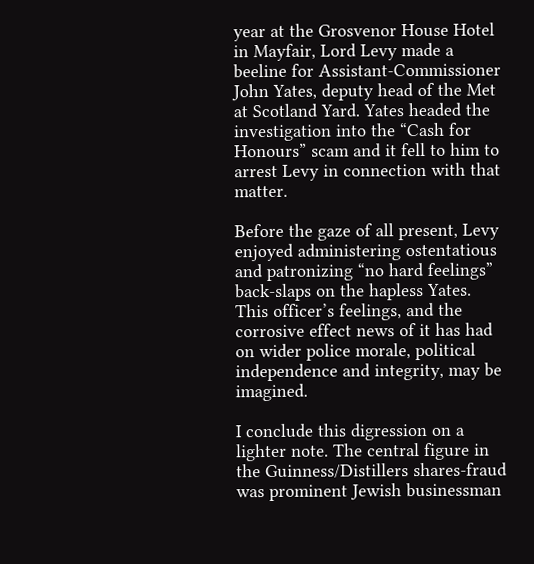year at the Grosvenor House Hotel in Mayfair, Lord Levy made a beeline for Assistant-Commissioner John Yates, deputy head of the Met at Scotland Yard. Yates headed the investigation into the “Cash for Honours” scam and it fell to him to arrest Levy in connection with that matter.

Before the gaze of all present, Levy enjoyed administering ostentatious and patronizing “no hard feelings” back-slaps on the hapless Yates. This officer’s feelings, and the corrosive effect news of it has had on wider police morale, political independence and integrity, may be imagined.

I conclude this digression on a lighter note. The central figure in the Guinness/Distillers shares-fraud was prominent Jewish businessman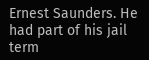Ernest Saunders. He had part of his jail term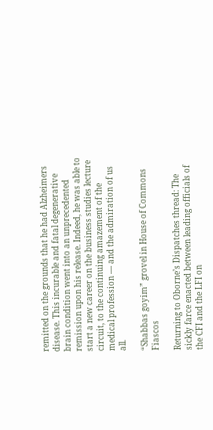remitted on the grounds that he had Alzheimers disease. This incurable and fatal degenerative brain condition went into an unprecedented remission upon his release. Indeed, he was able to start a new career on the business studies lecture circuit, to the continuing amazement of the medical profession — and the admiration of us all.

“Shabbas goyim” grovel in House of Commons Fiascos

Returning to Oborne’s Dispatches thread: The sickly farce enacted between leading officials of the CFI and the LFI on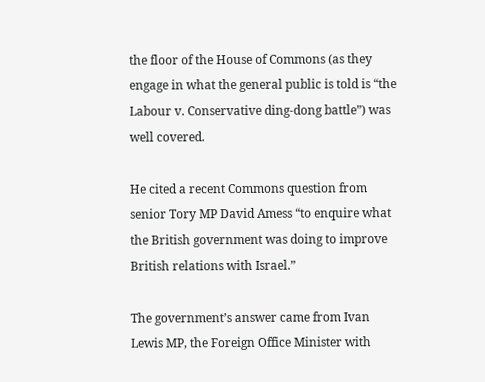the floor of the House of Commons (as they engage in what the general public is told is “the Labour v. Conservative ding-dong battle”) was well covered.

He cited a recent Commons question from senior Tory MP David Amess “to enquire what the British government was doing to improve British relations with Israel.”

The government’s answer came from Ivan Lewis MP, the Foreign Office Minister with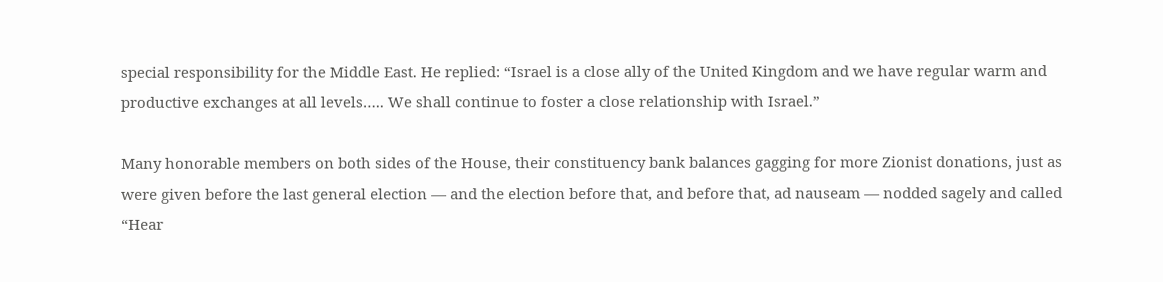special responsibility for the Middle East. He replied: “Israel is a close ally of the United Kingdom and we have regular warm and productive exchanges at all levels….. We shall continue to foster a close relationship with Israel.”

Many honorable members on both sides of the House, their constituency bank balances gagging for more Zionist donations, just as were given before the last general election — and the election before that, and before that, ad nauseam — nodded sagely and called “Hear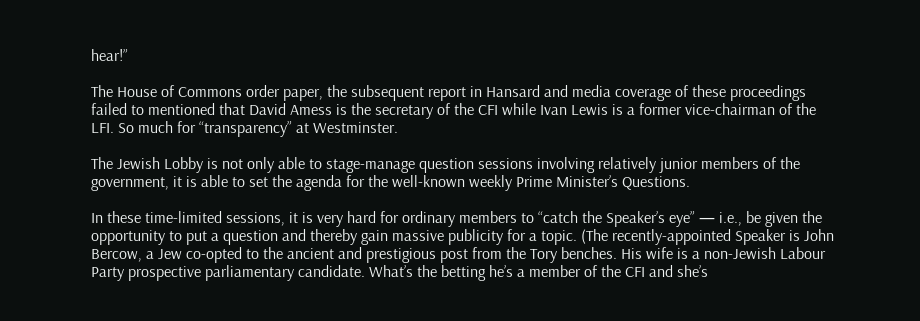hear!”

The House of Commons order paper, the subsequent report in Hansard and media coverage of these proceedings failed to mentioned that David Amess is the secretary of the CFI while Ivan Lewis is a former vice-chairman of the LFI. So much for “transparency” at Westminster.

The Jewish Lobby is not only able to stage-manage question sessions involving relatively junior members of the government, it is able to set the agenda for the well-known weekly Prime Minister’s Questions.

In these time-limited sessions, it is very hard for ordinary members to “catch the Speaker’s eye” — i.e., be given the opportunity to put a question and thereby gain massive publicity for a topic. (The recently-appointed Speaker is John Bercow, a Jew co-opted to the ancient and prestigious post from the Tory benches. His wife is a non-Jewish Labour Party prospective parliamentary candidate. What’s the betting he’s a member of the CFI and she’s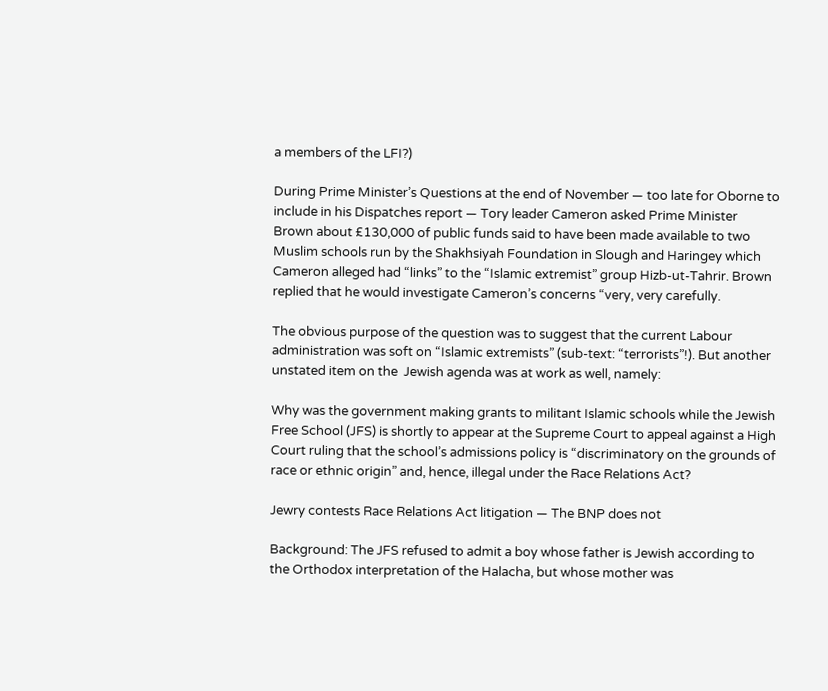a members of the LFI?)

During Prime Minister’s Questions at the end of November — too late for Oborne to include in his Dispatches report — Tory leader Cameron asked Prime Minister Brown about £130,000 of public funds said to have been made available to two Muslim schools run by the Shakhsiyah Foundation in Slough and Haringey which Cameron alleged had “links” to the “Islamic extremist” group Hizb-ut-Tahrir. Brown replied that he would investigate Cameron’s concerns “very, very carefully.

The obvious purpose of the question was to suggest that the current Labour administration was soft on “Islamic extremists” (sub-text: “terrorists”!). But another unstated item on the  Jewish agenda was at work as well, namely:

Why was the government making grants to militant Islamic schools while the Jewish Free School (JFS) is shortly to appear at the Supreme Court to appeal against a High Court ruling that the school’s admissions policy is “discriminatory on the grounds of race or ethnic origin” and, hence, illegal under the Race Relations Act?

Jewry contests Race Relations Act litigation — The BNP does not

Background: The JFS refused to admit a boy whose father is Jewish according to the Orthodox interpretation of the Halacha, but whose mother was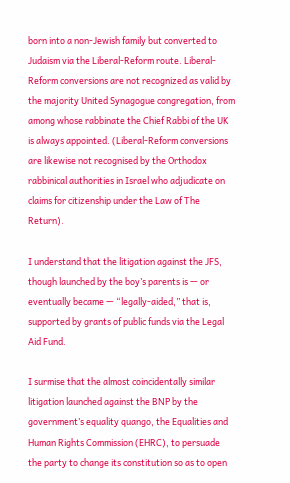born into a non-Jewish family but converted to Judaism via the Liberal-Reform route. Liberal-Reform conversions are not recognized as valid by the majority United Synagogue congregation, from among whose rabbinate the Chief Rabbi of the UK is always appointed. (Liberal-Reform conversions are likewise not recognised by the Orthodox rabbinical authorities in Israel who adjudicate on claims for citizenship under the Law of The Return).

I understand that the litigation against the JFS, though launched by the boy’s parents is — or eventually became — “legally-aided,” that is, supported by grants of public funds via the Legal Aid Fund.

I surmise that the almost coincidentally similar litigation launched against the BNP by the government’s equality quango, the Equalities and Human Rights Commission (EHRC), to persuade the party to change its constitution so as to open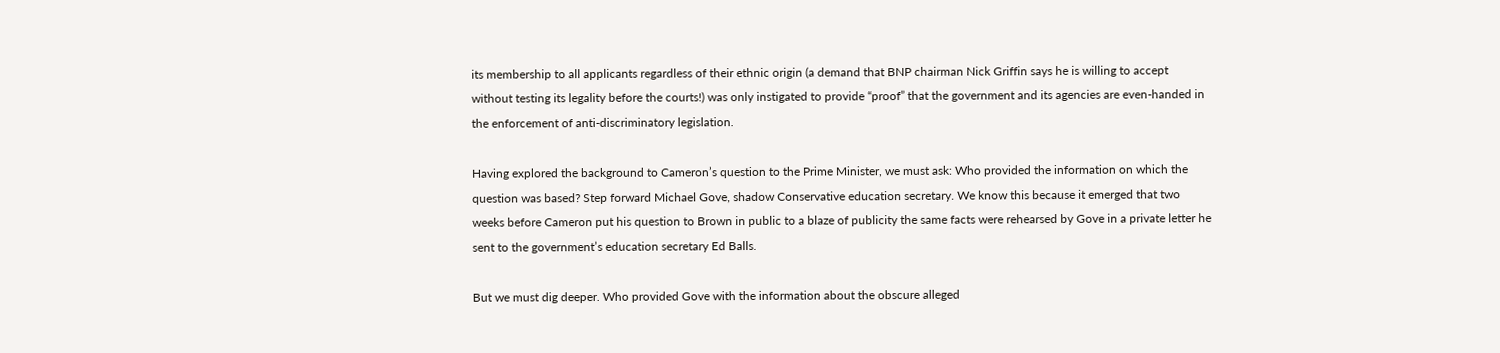its membership to all applicants regardless of their ethnic origin (a demand that BNP chairman Nick Griffin says he is willing to accept without testing its legality before the courts!) was only instigated to provide “proof” that the government and its agencies are even-handed in the enforcement of anti-discriminatory legislation.

Having explored the background to Cameron’s question to the Prime Minister, we must ask: Who provided the information on which the question was based? Step forward Michael Gove, shadow Conservative education secretary. We know this because it emerged that two weeks before Cameron put his question to Brown in public to a blaze of publicity the same facts were rehearsed by Gove in a private letter he sent to the government’s education secretary Ed Balls.

But we must dig deeper. Who provided Gove with the information about the obscure alleged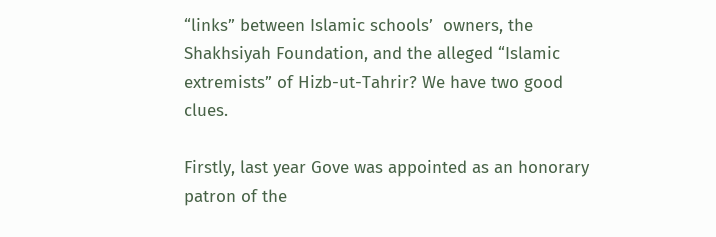“links” between Islamic schools’  owners, the Shakhsiyah Foundation, and the alleged “Islamic extremists” of Hizb-ut-Tahrir? We have two good clues.

Firstly, last year Gove was appointed as an honorary patron of the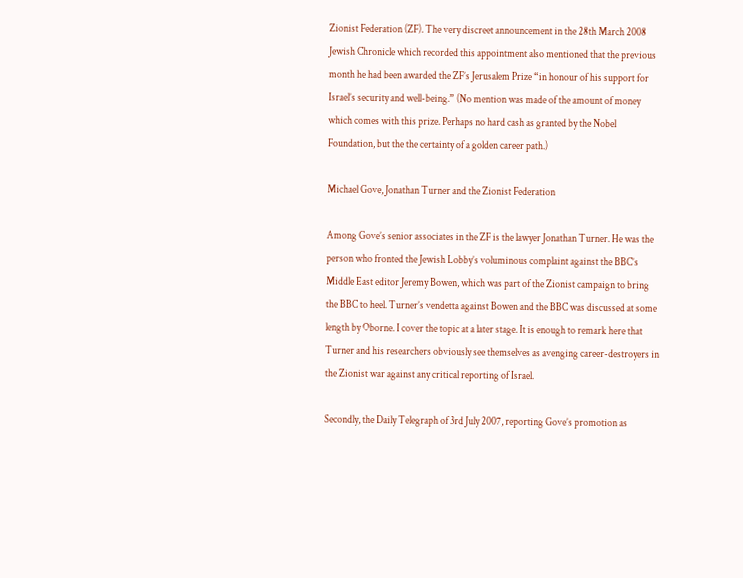Zionist Federation (ZF). The very discreet announcement in the 28th March 2008 Jewish Chronicle which recorded this appointment also mentioned that the previous month he had been awarded the ZF’s Jerusalem Prize “in honour of his support for Israel’s security and well-being.” (No mention was made of the amount of money which comes with this prize. Perhaps no hard cash as granted by the Nobel Foundation, but the the certainty of a golden career path.)

Michael Gove, Jonathan Turner and the Zionist Federation

Among Gove’s senior associates in the ZF is the lawyer Jonathan Turner. He was the person who fronted the Jewish Lobby’s voluminous complaint against the BBC’s Middle East editor Jeremy Bowen, which was part of the Zionist campaign to bring the BBC to heel. Turner’s vendetta against Bowen and the BBC was discussed at some length by Oborne. I cover the topic at a later stage. It is enough to remark here that Turner and his researchers obviously see themselves as avenging career-destroyers in the Zionist war against any critical reporting of Israel.

Secondly, the Daily Telegraph of 3rd July 2007, reporting Gove’s promotion as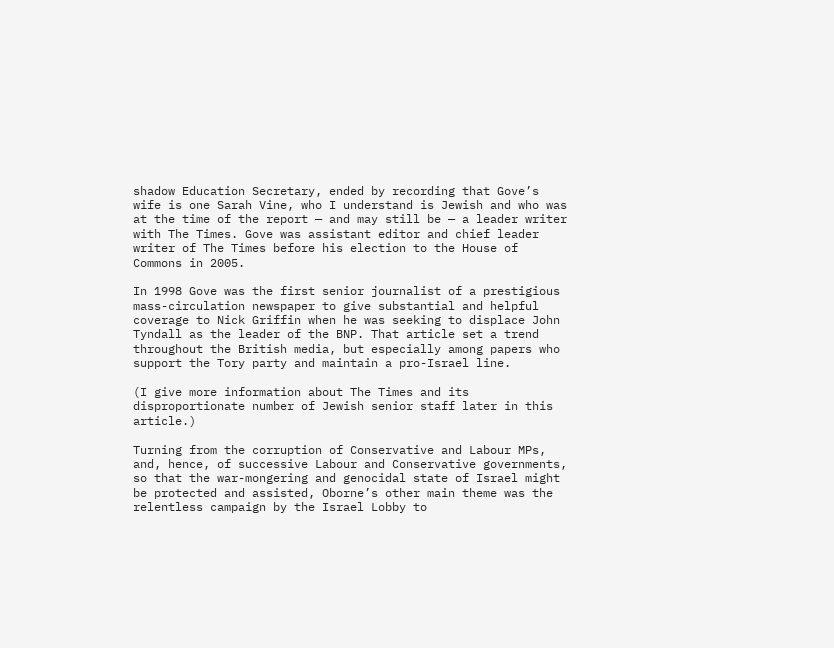shadow Education Secretary, ended by recording that Gove’s wife is one Sarah Vine, who I understand is Jewish and who was at the time of the report — and may still be — a leader writer with The Times. Gove was assistant editor and chief leader writer of The Times before his election to the House of Commons in 2005.

In 1998 Gove was the first senior journalist of a prestigious mass-circulation newspaper to give substantial and helpful coverage to Nick Griffin when he was seeking to displace John Tyndall as the leader of the BNP. That article set a trend throughout the British media, but especially among papers who support the Tory party and maintain a pro-Israel line.

(I give more information about The Times and its disproportionate number of Jewish senior staff later in this article.)

Turning from the corruption of Conservative and Labour MPs, and, hence, of successive Labour and Conservative governments, so that the war-mongering and genocidal state of Israel might be protected and assisted, Oborne’s other main theme was the relentless campaign by the Israel Lobby to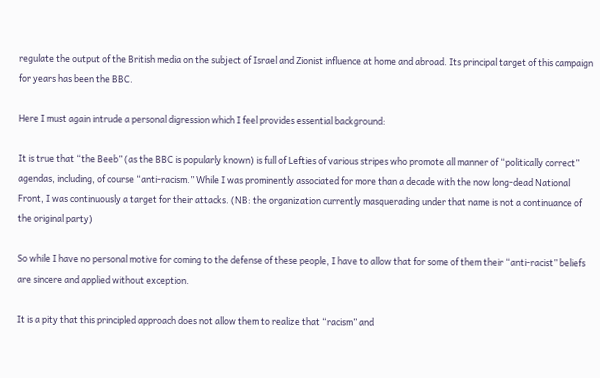regulate the output of the British media on the subject of Israel and Zionist influence at home and abroad. Its principal target of this campaign for years has been the BBC.

Here I must again intrude a personal digression which I feel provides essential background:

It is true that “the Beeb” (as the BBC is popularly known) is full of Lefties of various stripes who promote all manner of “politically correct” agendas, including, of course “anti-racism.” While I was prominently associated for more than a decade with the now long-dead National Front, I was continuously a target for their attacks. (NB: the organization currently masquerading under that name is not a continuance of the original party)

So while I have no personal motive for coming to the defense of these people, I have to allow that for some of them their “anti-racist” beliefs are sincere and applied without exception.

It is a pity that this principled approach does not allow them to realize that “racism” and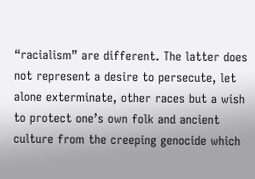“racialism” are different. The latter does not represent a desire to persecute, let alone exterminate, other races but a wish to protect one’s own folk and ancient culture from the creeping genocide which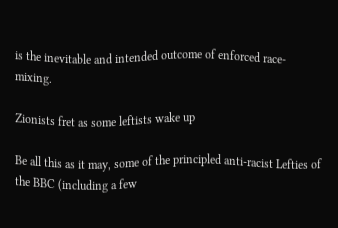is the inevitable and intended outcome of enforced race-mixing.

Zionists fret as some leftists wake up

Be all this as it may, some of the principled anti-racist Lefties of the BBC (including a few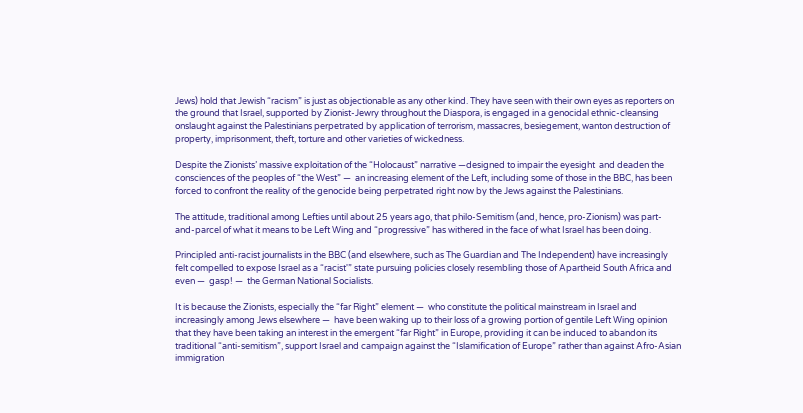Jews) hold that Jewish “racism” is just as objectionable as any other kind. They have seen with their own eyes as reporters on the ground that Israel, supported by Zionist-Jewry throughout the Diaspora, is engaged in a genocidal ethnic-cleansing onslaught against the Palestinians perpetrated by application of terrorism, massacres, besiegement, wanton destruction of property, imprisonment, theft, torture and other varieties of wickedness.

Despite the Zionists’ massive exploitation of the “Holocaust” narrative —designed to impair the eyesight  and deaden the consciences of the peoples of “the West” —  an increasing element of the Left, including some of those in the BBC, has been forced to confront the reality of the genocide being perpetrated right now by the Jews against the Palestinians.

The attitude, traditional among Lefties until about 25 years ago, that philo-Semitism (and, hence, pro-Zionism) was part-and-parcel of what it means to be Left Wing and “progressive” has withered in the face of what Israel has been doing.

Principled anti-racist journalists in the BBC (and elsewhere, such as The Guardian and The Independent) have increasingly felt compelled to expose Israel as a “racist'” state pursuing policies closely resembling those of Apartheid South Africa and even —  gasp! —  the German National Socialists.

It is because the Zionists, especially the “far Right” element —  who constitute the political mainstream in Israel and increasingly among Jews elsewhere —  have been waking up to their loss of a growing portion of gentile Left Wing opinion that they have been taking an interest in the emergent “far Right” in Europe, providing it can be induced to abandon its traditional “anti-semitism”, support Israel and campaign against the “Islamification of Europe” rather than against Afro-Asian immigration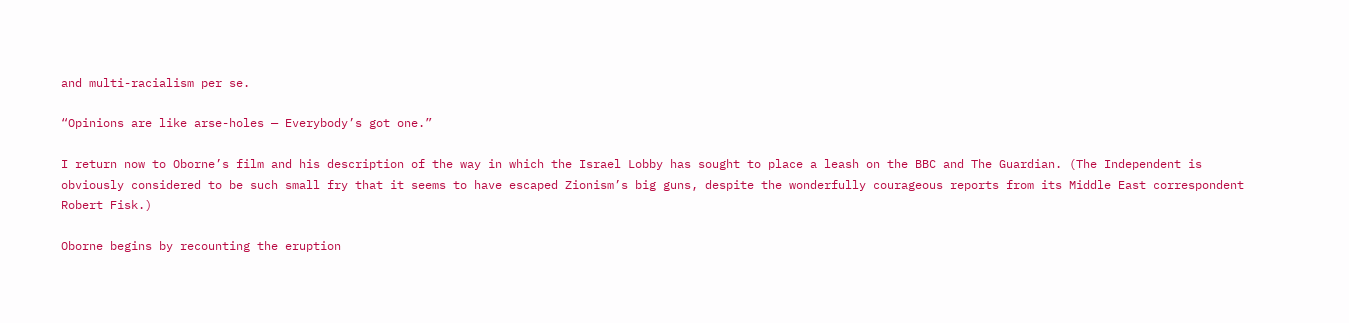and multi-racialism per se.

“Opinions are like arse-holes — Everybody’s got one.”

I return now to Oborne’s film and his description of the way in which the Israel Lobby has sought to place a leash on the BBC and The Guardian. (The Independent is obviously considered to be such small fry that it seems to have escaped Zionism’s big guns, despite the wonderfully courageous reports from its Middle East correspondent Robert Fisk.)

Oborne begins by recounting the eruption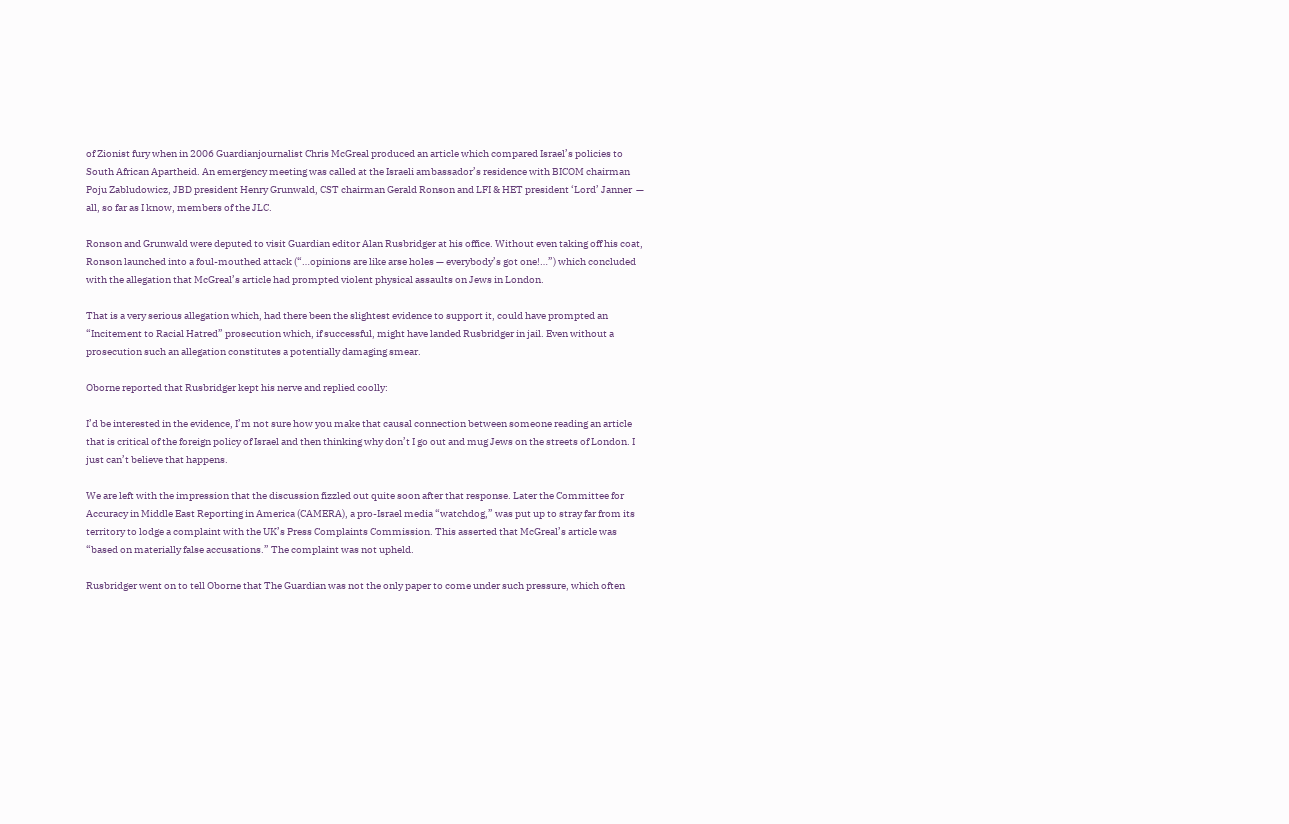of Zionist fury when in 2006 Guardianjournalist Chris McGreal produced an article which compared Israel’s policies to South African Apartheid. An emergency meeting was called at the Israeli ambassador’s residence with BICOM chairman Poju Zabludowicz, JBD president Henry Grunwald, CST chairman Gerald Ronson and LFI & HET president ‘Lord’ Janner  — all, so far as I know, members of the JLC.

Ronson and Grunwald were deputed to visit Guardian editor Alan Rusbridger at his office. Without even taking off his coat, Ronson launched into a foul-mouthed attack (“…opinions are like arse holes — everybody’s got one!…”) which concluded with the allegation that McGreal’s article had prompted violent physical assaults on Jews in London.

That is a very serious allegation which, had there been the slightest evidence to support it, could have prompted an “Incitement to Racial Hatred” prosecution which, if successful, might have landed Rusbridger in jail. Even without a prosecution such an allegation constitutes a potentially damaging smear.

Oborne reported that Rusbridger kept his nerve and replied coolly:

I’d be interested in the evidence, I’m not sure how you make that causal connection between someone reading an article that is critical of the foreign policy of Israel and then thinking why don’t I go out and mug Jews on the streets of London. I just can’t believe that happens.

We are left with the impression that the discussion fizzled out quite soon after that response. Later the Committee for Accuracy in Middle East Reporting in America (CAMERA), a pro-Israel media “watchdog,” was put up to stray far from its territory to lodge a complaint with the UK’s Press Complaints Commission. This asserted that McGreal’s article was “based on materially false accusations.” The complaint was not upheld.

Rusbridger went on to tell Oborne that The Guardian was not the only paper to come under such pressure, which often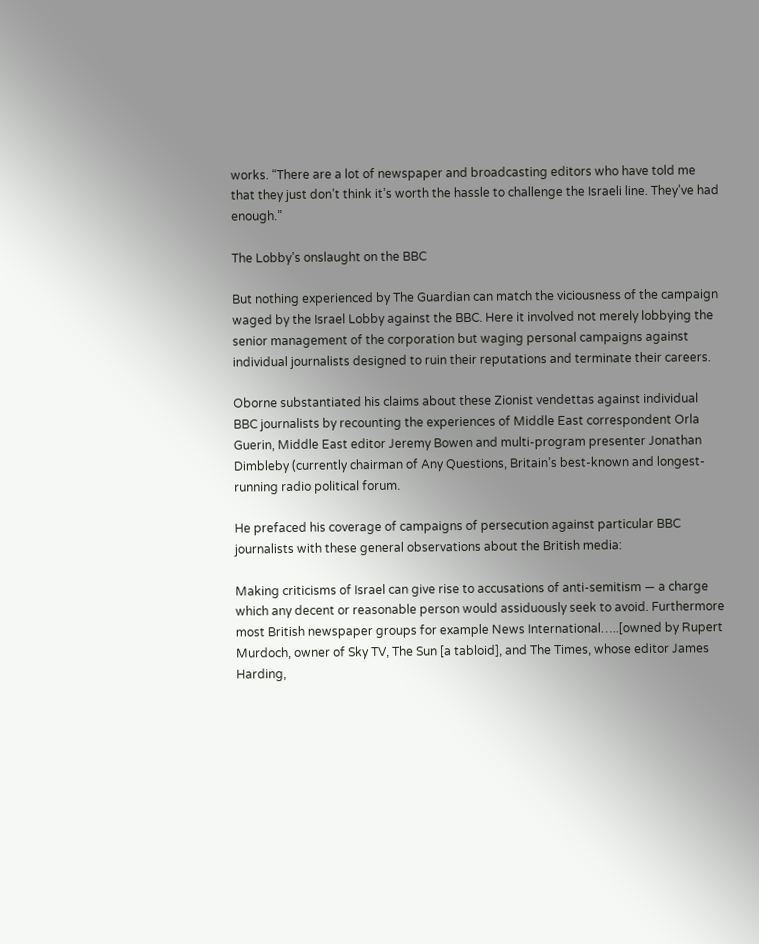works. “There are a lot of newspaper and broadcasting editors who have told me that they just don’t think it’s worth the hassle to challenge the Israeli line. They’ve had enough.”

The Lobby’s onslaught on the BBC

But nothing experienced by The Guardian can match the viciousness of the campaign waged by the Israel Lobby against the BBC. Here it involved not merely lobbying the senior management of the corporation but waging personal campaigns against individual journalists designed to ruin their reputations and terminate their careers.

Oborne substantiated his claims about these Zionist vendettas against individual BBC journalists by recounting the experiences of Middle East correspondent Orla Guerin, Middle East editor Jeremy Bowen and multi-program presenter Jonathan Dimbleby (currently chairman of Any Questions, Britain’s best-known and longest-running radio political forum.

He prefaced his coverage of campaigns of persecution against particular BBC journalists with these general observations about the British media:

Making criticisms of Israel can give rise to accusations of anti-semitism — a charge which any decent or reasonable person would assiduously seek to avoid. Furthermore most British newspaper groups for example News International…..[owned by Rupert Murdoch, owner of Sky TV, The Sun [a tabloid], and The Times, whose editor James Harding,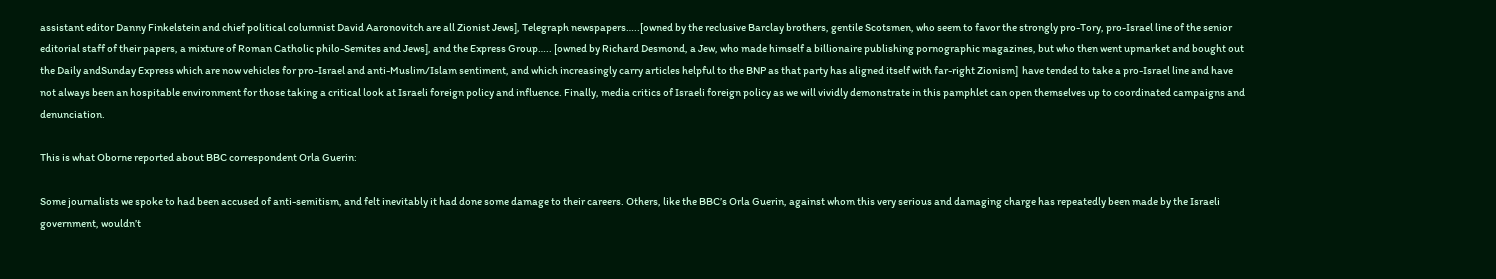assistant editor Danny Finkelstein and chief political columnist David Aaronovitch are all Zionist Jews], Telegraph newspapers…..[owned by the reclusive Barclay brothers, gentile Scotsmen, who seem to favor the strongly pro-Tory, pro-Israel line of the senior editorial staff of their papers, a mixture of Roman Catholic philo-Semites and Jews], and the Express Group….. [owned by Richard Desmond, a Jew, who made himself a billionaire publishing pornographic magazines, but who then went upmarket and bought out the Daily andSunday Express which are now vehicles for pro-Israel and anti-Muslim/Islam sentiment, and which increasingly carry articles helpful to the BNP as that party has aligned itself with far-right Zionism]  have tended to take a pro-Israel line and have not always been an hospitable environment for those taking a critical look at Israeli foreign policy and influence. Finally, media critics of Israeli foreign policy as we will vividly demonstrate in this pamphlet can open themselves up to coordinated campaigns and denunciation.

This is what Oborne reported about BBC correspondent Orla Guerin:

Some journalists we spoke to had been accused of anti-semitism, and felt inevitably it had done some damage to their careers. Others, like the BBC’s Orla Guerin, against whom this very serious and damaging charge has repeatedly been made by the Israeli government, wouldn’t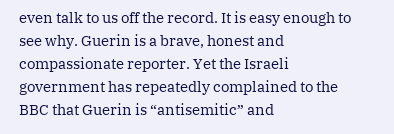even talk to us off the record. It is easy enough to see why. Guerin is a brave, honest and compassionate reporter. Yet the Israeli government has repeatedly complained to the BBC that Guerin is “antisemitic” and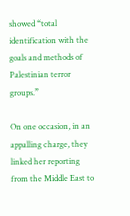showed “total identification with the goals and methods of Palestinian terror groups.”

On one occasion, in an appalling charge, they linked her reporting from the Middle East to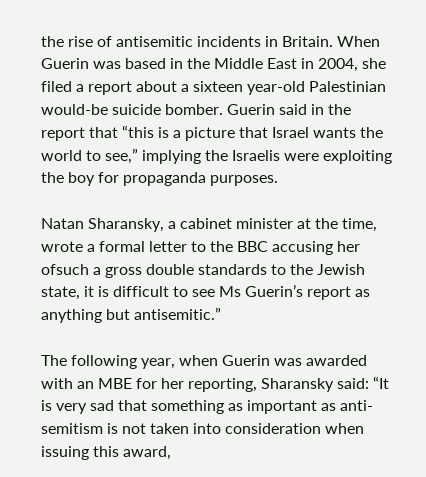the rise of antisemitic incidents in Britain. When Guerin was based in the Middle East in 2004, she filed a report about a sixteen year-old Palestinian would-be suicide bomber. Guerin said in the report that “this is a picture that Israel wants the world to see,” implying the Israelis were exploiting the boy for propaganda purposes.

Natan Sharansky, a cabinet minister at the time, wrote a formal letter to the BBC accusing her ofsuch a gross double standards to the Jewish state, it is difficult to see Ms Guerin’s report as anything but antisemitic.”

The following year, when Guerin was awarded with an MBE for her reporting, Sharansky said: “It is very sad that something as important as anti-semitism is not taken into consideration when issuing this award,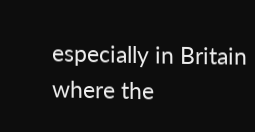especially in Britain where the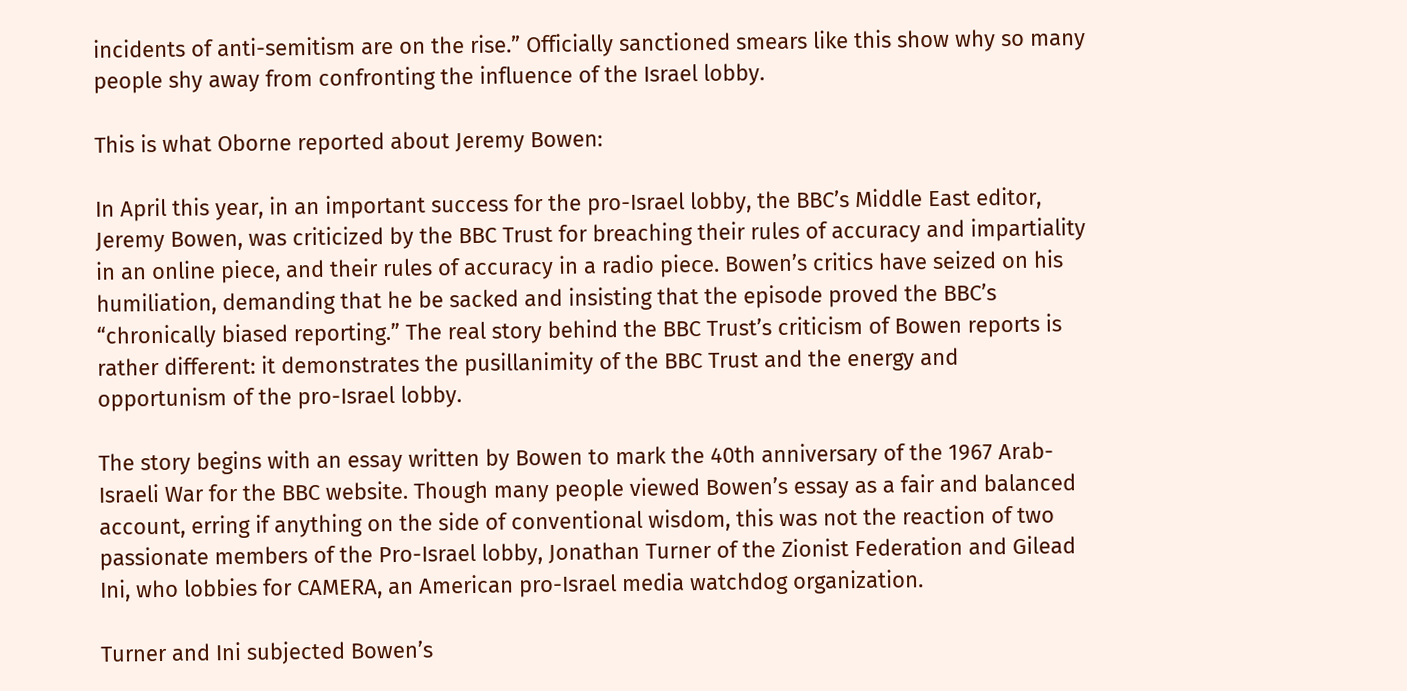incidents of anti-semitism are on the rise.” Officially sanctioned smears like this show why so many people shy away from confronting the influence of the Israel lobby.

This is what Oborne reported about Jeremy Bowen:

In April this year, in an important success for the pro-Israel lobby, the BBC’s Middle East editor, Jeremy Bowen, was criticized by the BBC Trust for breaching their rules of accuracy and impartiality in an online piece, and their rules of accuracy in a radio piece. Bowen’s critics have seized on his humiliation, demanding that he be sacked and insisting that the episode proved the BBC’s “chronically biased reporting.” The real story behind the BBC Trust’s criticism of Bowen reports is rather different: it demonstrates the pusillanimity of the BBC Trust and the energy and opportunism of the pro-Israel lobby.

The story begins with an essay written by Bowen to mark the 40th anniversary of the 1967 Arab-Israeli War for the BBC website. Though many people viewed Bowen’s essay as a fair and balanced account, erring if anything on the side of conventional wisdom, this was not the reaction of two passionate members of the Pro-Israel lobby, Jonathan Turner of the Zionist Federation and Gilead Ini, who lobbies for CAMERA, an American pro-Israel media watchdog organization.

Turner and Ini subjected Bowen’s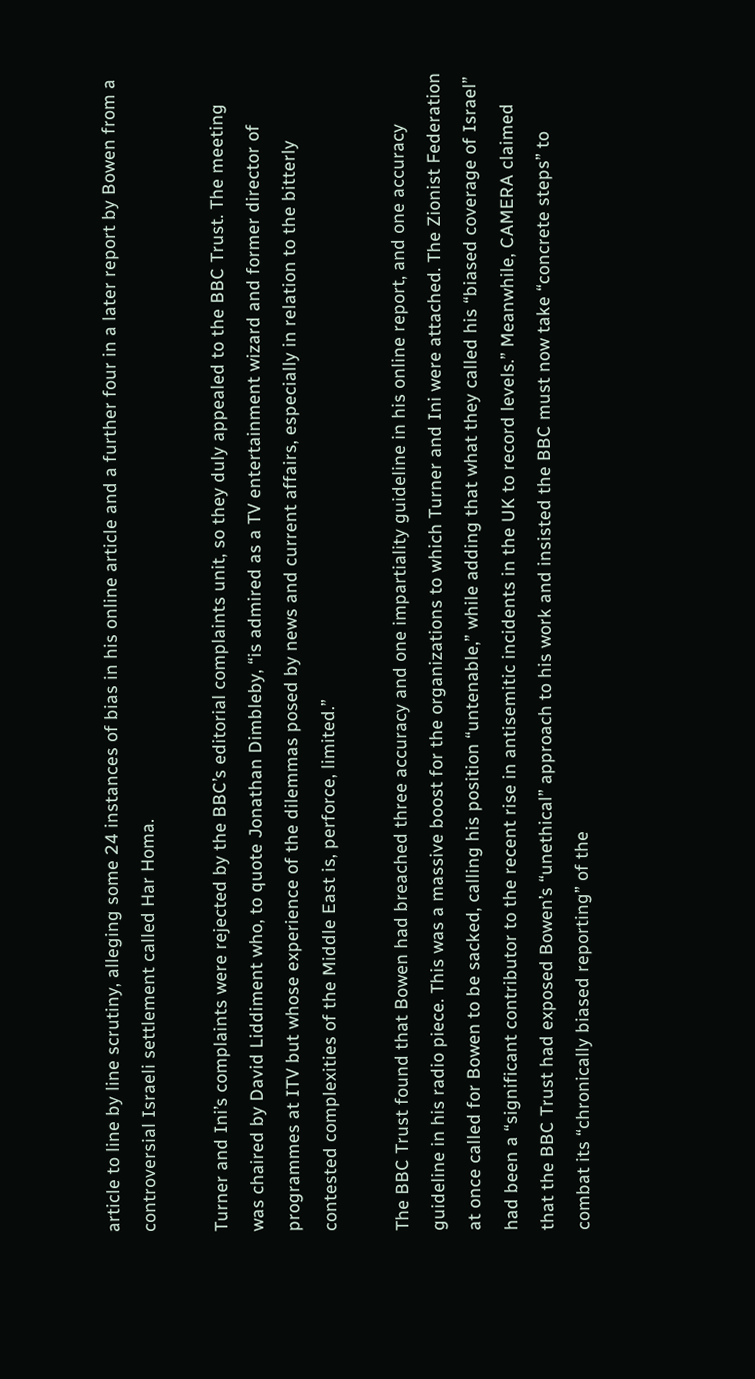article to line by line scrutiny, alleging some 24 instances of bias in his online article and a further four in a later report by Bowen from a controversial Israeli settlement called Har Homa.

Turner and Ini’s complaints were rejected by the BBC’s editorial complaints unit, so they duly appealed to the BBC Trust. The meeting was chaired by David Liddiment who, to quote Jonathan Dimbleby, “is admired as a TV entertainment wizard and former director of programmes at ITV but whose experience of the dilemmas posed by news and current affairs, especially in relation to the bitterly contested complexities of the Middle East is, perforce, limited.”

The BBC Trust found that Bowen had breached three accuracy and one impartiality guideline in his online report, and one accuracy guideline in his radio piece. This was a massive boost for the organizations to which Turner and Ini were attached. The Zionist Federation at once called for Bowen to be sacked, calling his position “untenable,” while adding that what they called his “biased coverage of Israel” had been a “significant contributor to the recent rise in antisemitic incidents in the UK to record levels.” Meanwhile, CAMERA claimed that the BBC Trust had exposed Bowen’s “unethical” approach to his work and insisted the BBC must now take “concrete steps” to combat its “chronically biased reporting” of the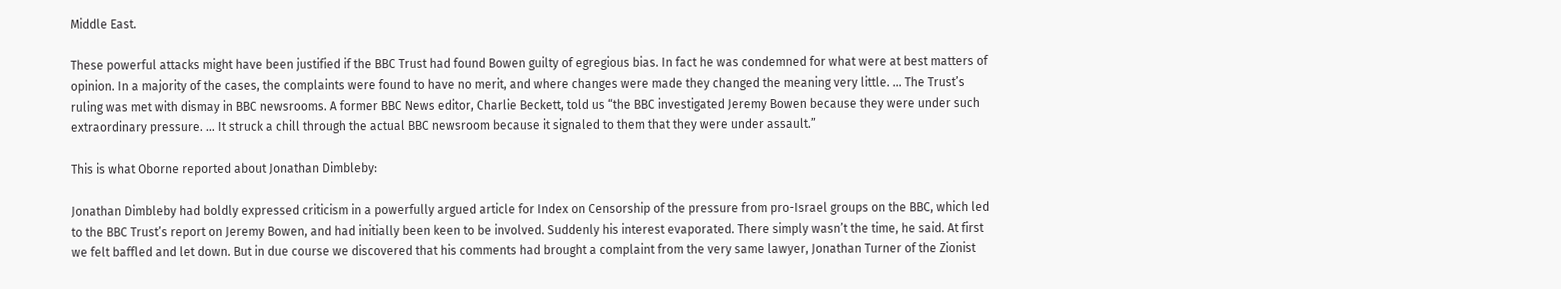Middle East.

These powerful attacks might have been justified if the BBC Trust had found Bowen guilty of egregious bias. In fact he was condemned for what were at best matters of opinion. In a majority of the cases, the complaints were found to have no merit, and where changes were made they changed the meaning very little. … The Trust’s ruling was met with dismay in BBC newsrooms. A former BBC News editor, Charlie Beckett, told us “the BBC investigated Jeremy Bowen because they were under such extraordinary pressure. … It struck a chill through the actual BBC newsroom because it signaled to them that they were under assault.”

This is what Oborne reported about Jonathan Dimbleby:

Jonathan Dimbleby had boldly expressed criticism in a powerfully argued article for Index on Censorship of the pressure from pro-Israel groups on the BBC, which led to the BBC Trust’s report on Jeremy Bowen, and had initially been keen to be involved. Suddenly his interest evaporated. There simply wasn’t the time, he said. At first we felt baffled and let down. But in due course we discovered that his comments had brought a complaint from the very same lawyer, Jonathan Turner of the Zionist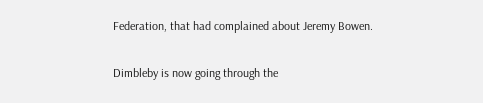Federation, that had complained about Jeremy Bowen.

Dimbleby is now going through the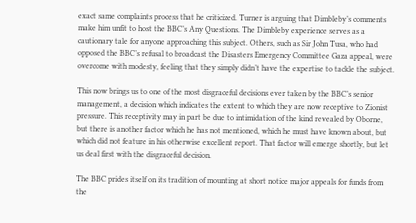exact same complaints process that he criticized. Turner is arguing that Dimbleby’s comments make him unfit to host the BBC’s Any Questions. The Dimbleby experience serves as a cautionary tale for anyone approaching this subject. Others, such as Sir John Tusa, who had opposed the BBC’s refusal to broadcast the Disasters Emergency Committee Gaza appeal, were overcome with modesty, feeling that they simply didn’t have the expertise to tackle the subject.

This now brings us to one of the most disgraceful decisions ever taken by the BBC’s senior management, a decision which indicates the extent to which they are now receptive to Zionist pressure. This receptivity may in part be due to intimidation of the kind revealed by Oborne, but there is another factor which he has not mentioned, which he must have known about, but which did not feature in his otherwise excellent report. That factor will emerge shortly, but let us deal first with the disgraceful decision.

The BBC prides itself on its tradition of mounting at short notice major appeals for funds from the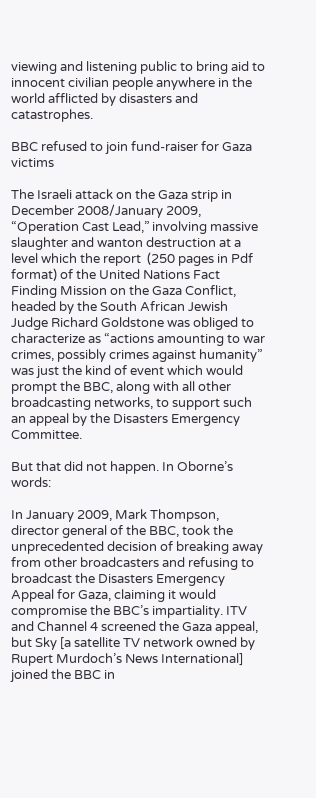viewing and listening public to bring aid to innocent civilian people anywhere in the world afflicted by disasters and catastrophes.

BBC refused to join fund-raiser for Gaza victims

The Israeli attack on the Gaza strip in December 2008/January 2009, “Operation Cast Lead,” involving massive slaughter and wanton destruction at a level which the report  (250 pages in Pdf format) of the United Nations Fact Finding Mission on the Gaza Conflict, headed by the South African Jewish Judge Richard Goldstone was obliged to characterize as “actions amounting to war crimes, possibly crimes against humanity” was just the kind of event which would prompt the BBC, along with all other broadcasting networks, to support such an appeal by the Disasters Emergency Committee.

But that did not happen. In Oborne’s words:

In January 2009, Mark Thompson, director general of the BBC, took the unprecedented decision of breaking away from other broadcasters and refusing to broadcast the Disasters Emergency Appeal for Gaza, claiming it would compromise the BBC’s impartiality. ITV and Channel 4 screened the Gaza appeal, but Sky [a satellite TV network owned by Rupert Murdoch’s News International] joined the BBC in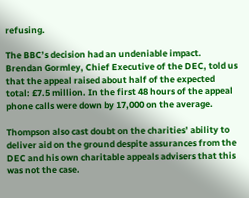refusing.

The BBC’s decision had an undeniable impact. Brendan Gormley, Chief Executive of the DEC, told us that the appeal raised about half of the expected total: £7.5 million. In the first 48 hours of the appeal phone calls were down by 17,000 on the average.

Thompson also cast doubt on the charities’ ability to deliver aid on the ground despite assurances from the DEC and his own charitable appeals advisers that this was not the case.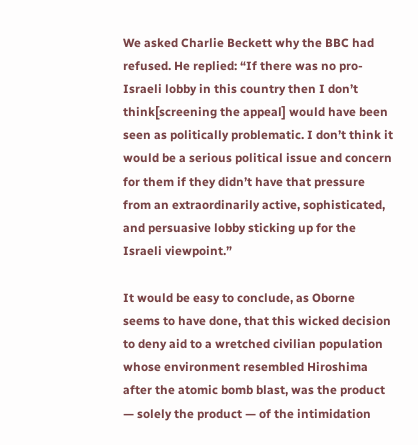We asked Charlie Beckett why the BBC had refused. He replied: “If there was no pro-Israeli lobby in this country then I don’t think[screening the appeal] would have been seen as politically problematic. I don’t think it would be a serious political issue and concern for them if they didn’t have that pressure from an extraordinarily active, sophisticated, and persuasive lobby sticking up for the Israeli viewpoint.”

It would be easy to conclude, as Oborne seems to have done, that this wicked decision to deny aid to a wretched civilian population whose environment resembled Hiroshima after the atomic bomb blast, was the product  — solely the product — of the intimidation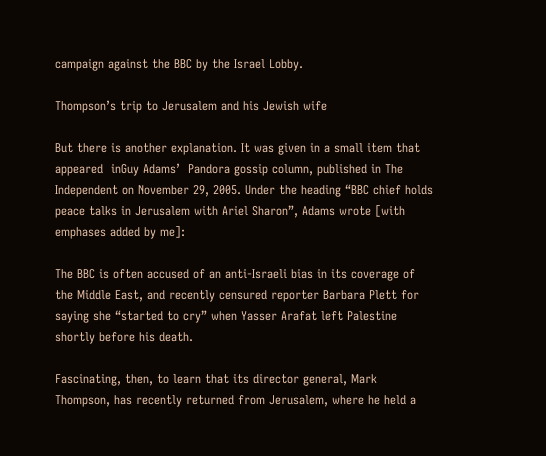campaign against the BBC by the Israel Lobby.

Thompson’s trip to Jerusalem and his Jewish wife

But there is another explanation. It was given in a small item that appeared  inGuy Adams’  Pandora gossip column, published in The Independent on November 29, 2005. Under the heading “BBC chief holds peace talks in Jerusalem with Ariel Sharon”, Adams wrote [with emphases added by me]:

The BBC is often accused of an anti-Israeli bias in its coverage of the Middle East, and recently censured reporter Barbara Plett for saying she “started to cry” when Yasser Arafat left Palestine shortly before his death.

Fascinating, then, to learn that its director general, Mark Thompson, has recently returned from Jerusalem, where he held a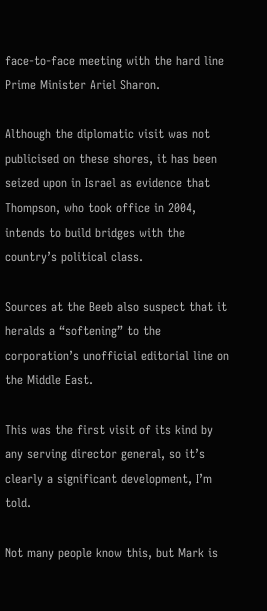face-to-face meeting with the hard line Prime Minister Ariel Sharon.

Although the diplomatic visit was not publicised on these shores, it has been seized upon in Israel as evidence that Thompson, who took office in 2004, intends to build bridges with the country’s political class.

Sources at the Beeb also suspect that it heralds a “softening” to the corporation’s unofficial editorial line on the Middle East.

This was the first visit of its kind by any serving director general, so it’s clearly a significant development, I’m told.

Not many people know this, but Mark is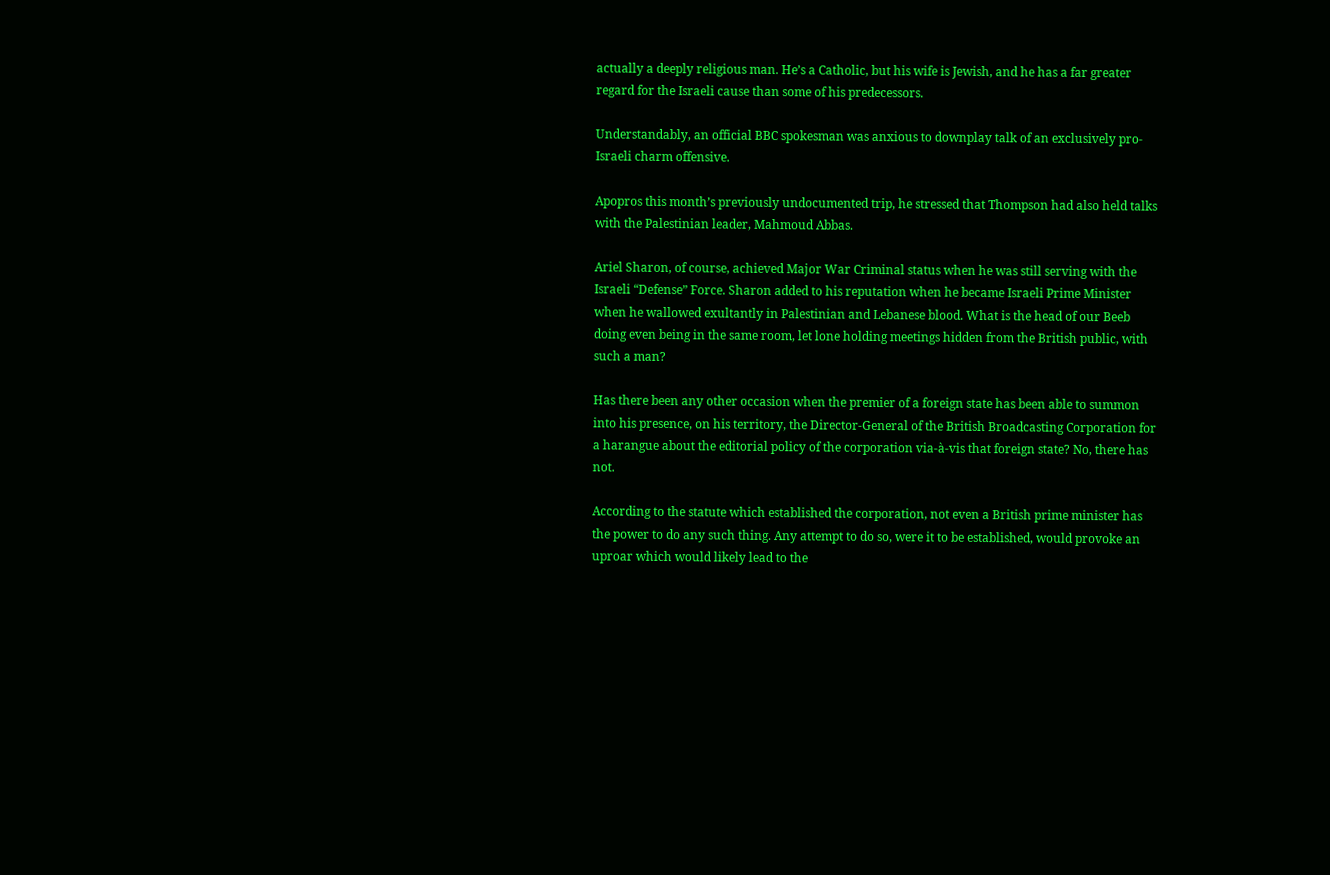actually a deeply religious man. He’s a Catholic, but his wife is Jewish, and he has a far greater regard for the Israeli cause than some of his predecessors.

Understandably, an official BBC spokesman was anxious to downplay talk of an exclusively pro-Israeli charm offensive.

Apopros this month’s previously undocumented trip, he stressed that Thompson had also held talks with the Palestinian leader, Mahmoud Abbas.

Ariel Sharon, of course, achieved Major War Criminal status when he was still serving with the Israeli “Defense” Force. Sharon added to his reputation when he became Israeli Prime Minister when he wallowed exultantly in Palestinian and Lebanese blood. What is the head of our Beeb doing even being in the same room, let lone holding meetings hidden from the British public, with such a man?

Has there been any other occasion when the premier of a foreign state has been able to summon into his presence, on his territory, the Director-General of the British Broadcasting Corporation for a harangue about the editorial policy of the corporation via-à-vis that foreign state? No, there has not.

According to the statute which established the corporation, not even a British prime minister has the power to do any such thing. Any attempt to do so, were it to be established, would provoke an uproar which would likely lead to the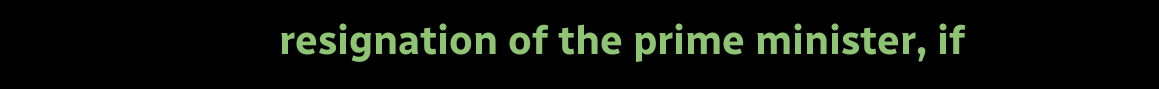resignation of the prime minister, if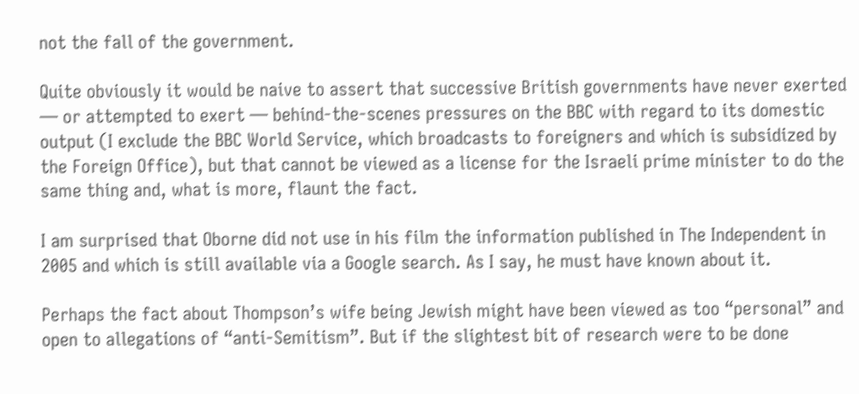not the fall of the government.

Quite obviously it would be naive to assert that successive British governments have never exerted — or attempted to exert — behind-the-scenes pressures on the BBC with regard to its domestic output (I exclude the BBC World Service, which broadcasts to foreigners and which is subsidized by the Foreign Office), but that cannot be viewed as a license for the Israeli prime minister to do the same thing and, what is more, flaunt the fact.

I am surprised that Oborne did not use in his film the information published in The Independent in 2005 and which is still available via a Google search. As I say, he must have known about it.

Perhaps the fact about Thompson’s wife being Jewish might have been viewed as too “personal” and open to allegations of “anti-Semitism”. But if the slightest bit of research were to be done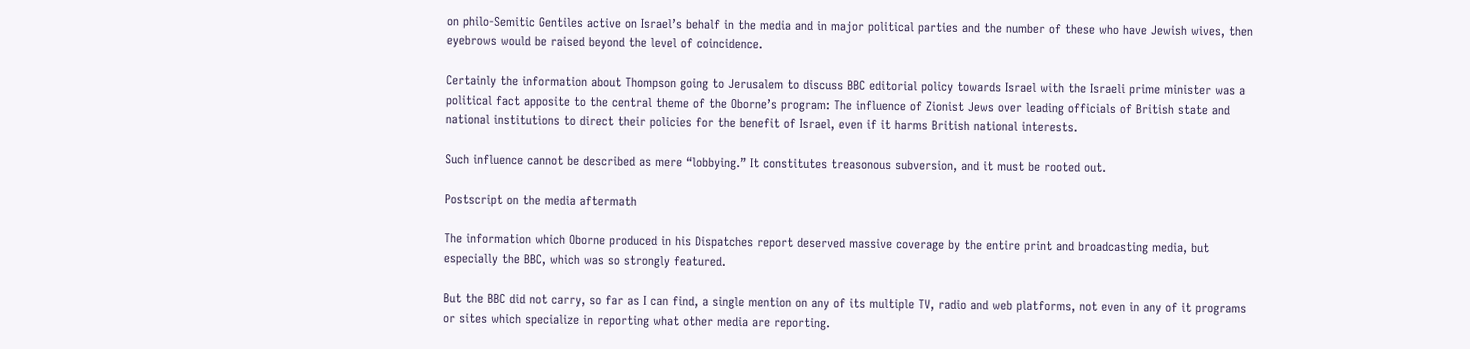on philo-Semitic Gentiles active on Israel’s behalf in the media and in major political parties and the number of these who have Jewish wives, then eyebrows would be raised beyond the level of coincidence.

Certainly the information about Thompson going to Jerusalem to discuss BBC editorial policy towards Israel with the Israeli prime minister was a political fact apposite to the central theme of the Oborne’s program: The influence of Zionist Jews over leading officials of British state and national institutions to direct their policies for the benefit of Israel, even if it harms British national interests.

Such influence cannot be described as mere “lobbying.” It constitutes treasonous subversion, and it must be rooted out.

Postscript on the media aftermath

The information which Oborne produced in his Dispatches report deserved massive coverage by the entire print and broadcasting media, but especially the BBC, which was so strongly featured.

But the BBC did not carry, so far as I can find, a single mention on any of its multiple TV, radio and web platforms, not even in any of it programs or sites which specialize in reporting what other media are reporting.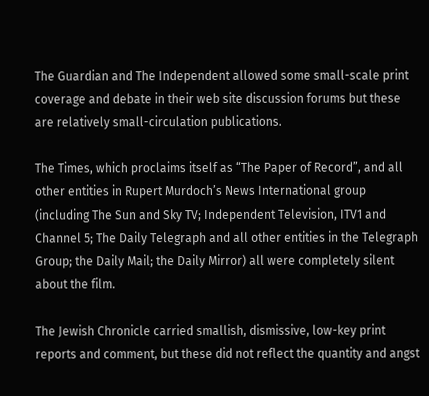The Guardian and The Independent allowed some small-scale print coverage and debate in their web site discussion forums but these are relatively small-circulation publications.

The Times, which proclaims itself as “The Paper of Record”, and all other entities in Rupert Murdoch’s News International group (including The Sun and Sky TV; Independent Television, ITV1 and Channel 5; The Daily Telegraph and all other entities in the Telegraph Group; the Daily Mail; the Daily Mirror) all were completely silent about the film.

The Jewish Chronicle carried smallish, dismissive, low-key print reports and comment, but these did not reflect the quantity and angst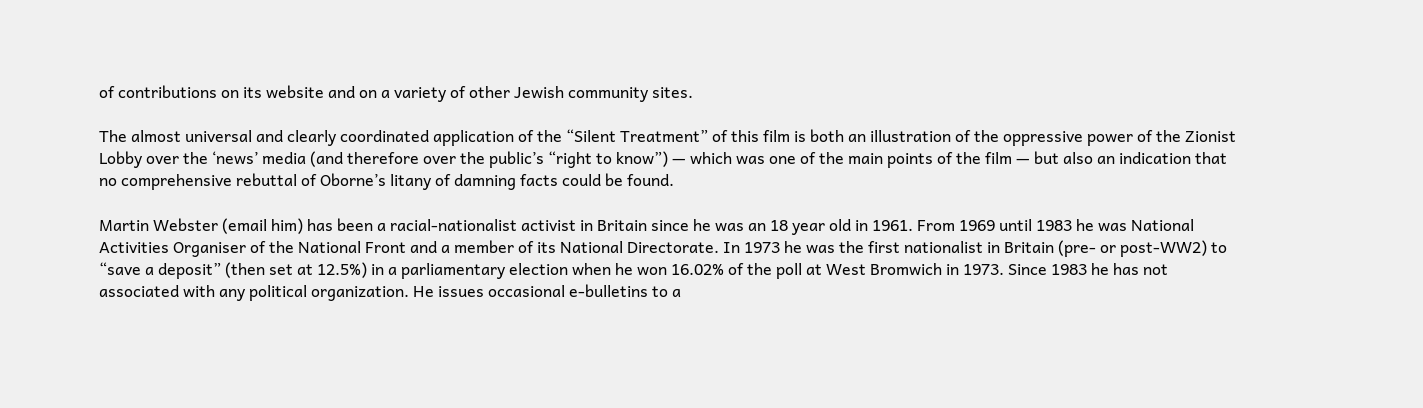of contributions on its website and on a variety of other Jewish community sites.

The almost universal and clearly coordinated application of the “Silent Treatment” of this film is both an illustration of the oppressive power of the Zionist Lobby over the ‘news’ media (and therefore over the public’s “right to know”) — which was one of the main points of the film — but also an indication that no comprehensive rebuttal of Oborne’s litany of damning facts could be found.

Martin Webster (email him) has been a racial-nationalist activist in Britain since he was an 18 year old in 1961. From 1969 until 1983 he was National Activities Organiser of the National Front and a member of its National Directorate. In 1973 he was the first nationalist in Britain (pre- or post-WW2) to “save a deposit” (then set at 12.5%) in a parliamentary election when he won 16.02% of the poll at West Bromwich in 1973. Since 1983 he has not associated with any political organization. He issues occasional e-bulletins to a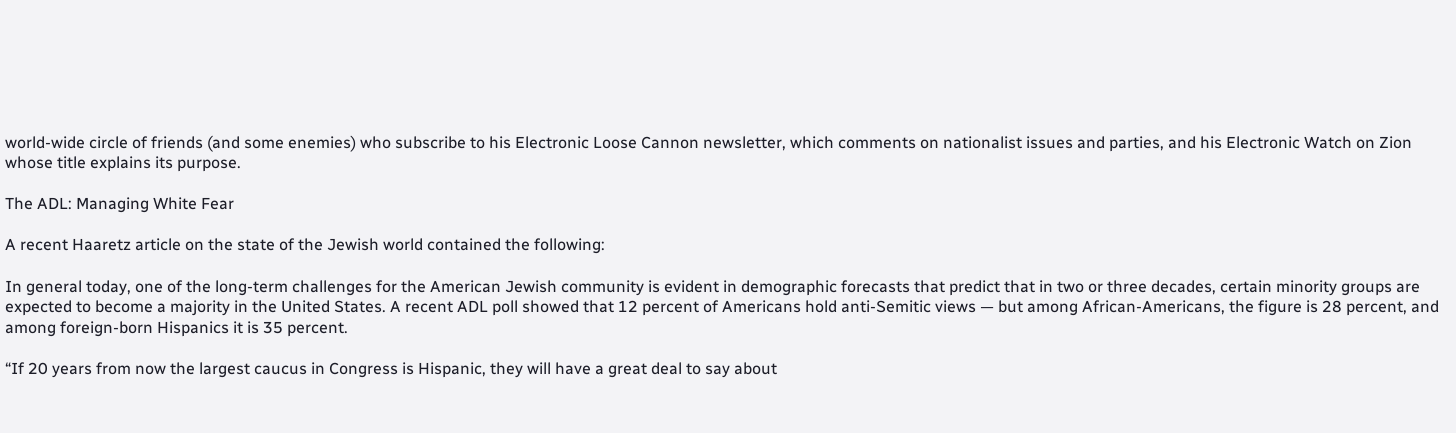world-wide circle of friends (and some enemies) who subscribe to his Electronic Loose Cannon newsletter, which comments on nationalist issues and parties, and his Electronic Watch on Zion whose title explains its purpose.

The ADL: Managing White Fear

A recent Haaretz article on the state of the Jewish world contained the following:

In general today, one of the long-term challenges for the American Jewish community is evident in demographic forecasts that predict that in two or three decades, certain minority groups are expected to become a majority in the United States. A recent ADL poll showed that 12 percent of Americans hold anti-Semitic views — but among African-Americans, the figure is 28 percent, and among foreign-born Hispanics it is 35 percent.

“If 20 years from now the largest caucus in Congress is Hispanic, they will have a great deal to say about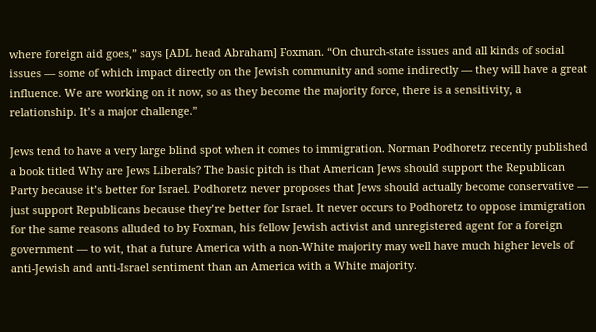where foreign aid goes,” says [ADL head Abraham] Foxman. “On church-state issues and all kinds of social issues — some of which impact directly on the Jewish community and some indirectly — they will have a great influence. We are working on it now, so as they become the majority force, there is a sensitivity, a relationship. It’s a major challenge.”

Jews tend to have a very large blind spot when it comes to immigration. Norman Podhoretz recently published a book titled Why are Jews Liberals? The basic pitch is that American Jews should support the Republican Party because it’s better for Israel. Podhoretz never proposes that Jews should actually become conservative — just support Republicans because they’re better for Israel. It never occurs to Podhoretz to oppose immigration for the same reasons alluded to by Foxman, his fellow Jewish activist and unregistered agent for a foreign government — to wit, that a future America with a non-White majority may well have much higher levels of anti-Jewish and anti-Israel sentiment than an America with a White majority.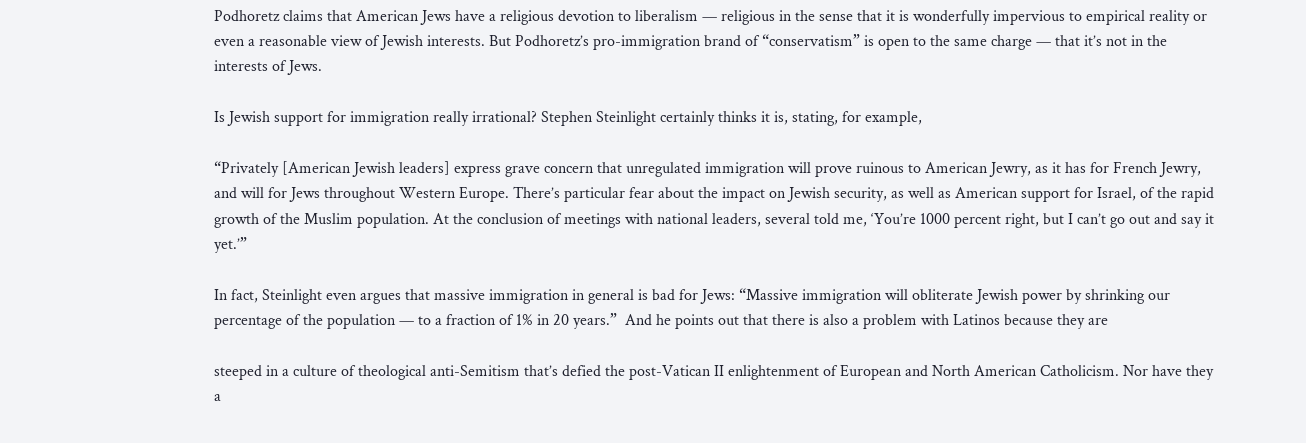Podhoretz claims that American Jews have a religious devotion to liberalism — religious in the sense that it is wonderfully impervious to empirical reality or even a reasonable view of Jewish interests. But Podhoretz’s pro-immigration brand of “conservatism” is open to the same charge — that it’s not in the interests of Jews.

Is Jewish support for immigration really irrational? Stephen Steinlight certainly thinks it is, stating, for example,

“Privately [American Jewish leaders] express grave concern that unregulated immigration will prove ruinous to American Jewry, as it has for French Jewry, and will for Jews throughout Western Europe. There’s particular fear about the impact on Jewish security, as well as American support for Israel, of the rapid growth of the Muslim population. At the conclusion of meetings with national leaders, several told me, ‘You’re 1000 percent right, but I can’t go out and say it yet.’”

In fact, Steinlight even argues that massive immigration in general is bad for Jews: “Massive immigration will obliterate Jewish power by shrinking our percentage of the population — to a fraction of 1% in 20 years.”  And he points out that there is also a problem with Latinos because they are

steeped in a culture of theological anti-Semitism that’s defied the post-Vatican II enlightenment of European and North American Catholicism. Nor have they a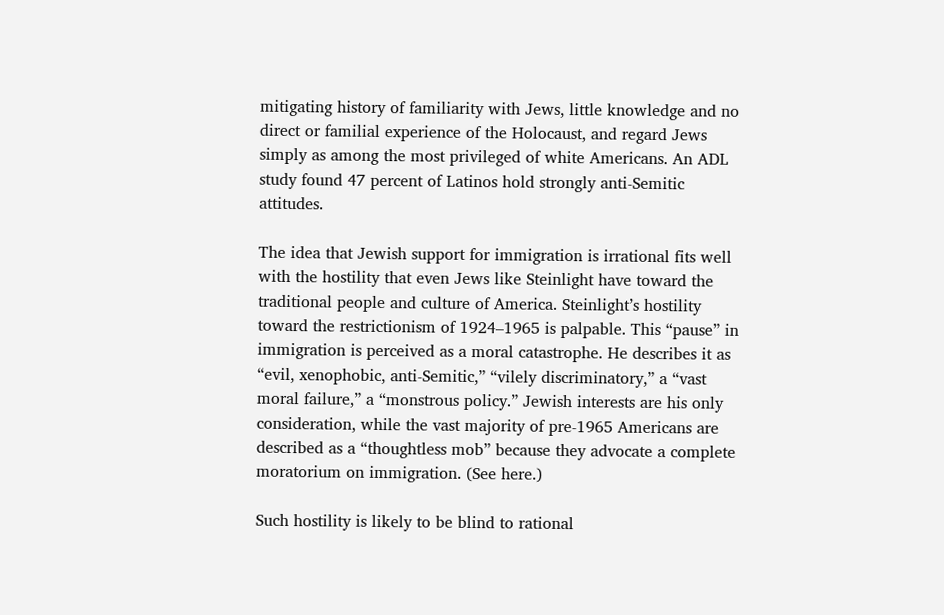mitigating history of familiarity with Jews, little knowledge and no direct or familial experience of the Holocaust, and regard Jews simply as among the most privileged of white Americans. An ADL study found 47 percent of Latinos hold strongly anti-Semitic attitudes.

The idea that Jewish support for immigration is irrational fits well with the hostility that even Jews like Steinlight have toward the traditional people and culture of America. Steinlight’s hostility toward the restrictionism of 1924–1965 is palpable. This “pause” in immigration is perceived as a moral catastrophe. He describes it as “evil, xenophobic, anti-Semitic,” “vilely discriminatory,” a “vast moral failure,” a “monstrous policy.” Jewish interests are his only consideration, while the vast majority of pre-1965 Americans are described as a “thoughtless mob” because they advocate a complete moratorium on immigration. (See here.)

Such hostility is likely to be blind to rational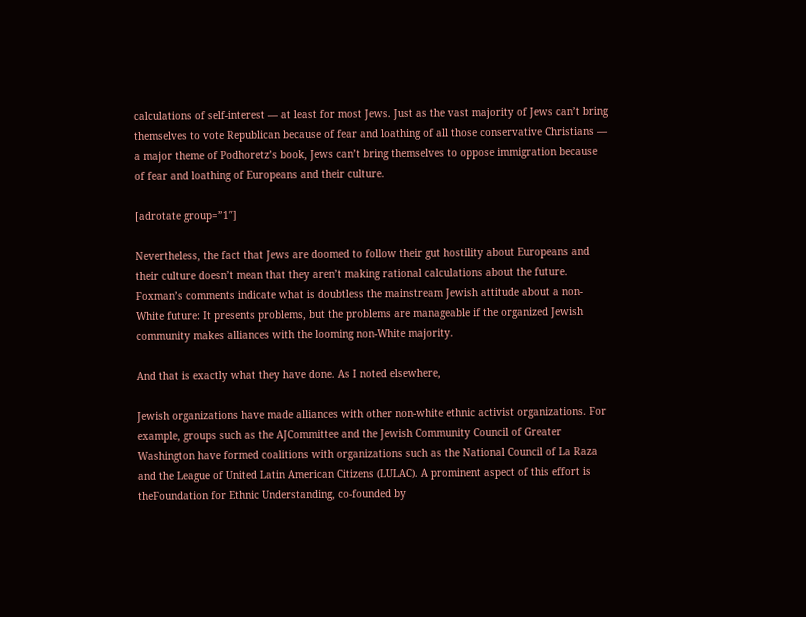calculations of self-interest — at least for most Jews. Just as the vast majority of Jews can’t bring themselves to vote Republican because of fear and loathing of all those conservative Christians — a major theme of Podhoretz’s book, Jews can’t bring themselves to oppose immigration because of fear and loathing of Europeans and their culture.

[adrotate group=”1″]

Nevertheless, the fact that Jews are doomed to follow their gut hostility about Europeans and their culture doesn’t mean that they aren’t making rational calculations about the future. Foxman’s comments indicate what is doubtless the mainstream Jewish attitude about a non-White future: It presents problems, but the problems are manageable if the organized Jewish community makes alliances with the looming non-White majority.

And that is exactly what they have done. As I noted elsewhere,

Jewish organizations have made alliances with other non-white ethnic activist organizations. For example, groups such as the AJCommittee and the Jewish Community Council of Greater Washington have formed coalitions with organizations such as the National Council of La Raza and the League of United Latin American Citizens (LULAC). A prominent aspect of this effort is theFoundation for Ethnic Understanding, co-founded by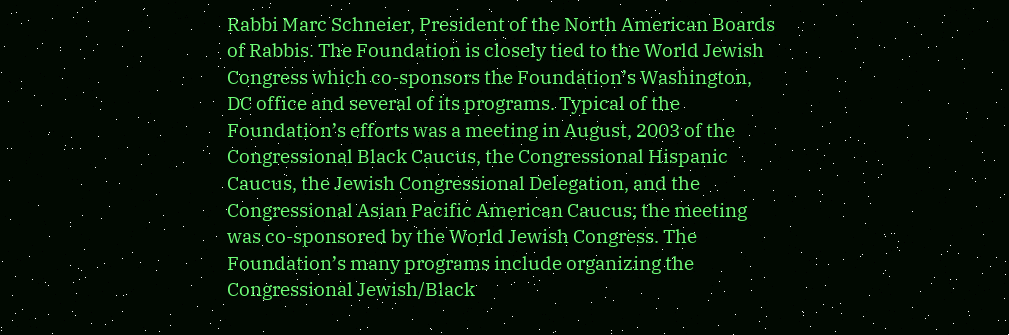Rabbi Marc Schneier, President of the North American Boards of Rabbis. The Foundation is closely tied to the World Jewish Congress which co-sponsors the Foundation’s Washington, DC office and several of its programs. Typical of the Foundation’s efforts was a meeting in August, 2003 of the Congressional Black Caucus, the Congressional Hispanic Caucus, the Jewish Congressional Delegation, and the Congressional Asian Pacific American Caucus; the meeting was co-sponsored by the World Jewish Congress. The Foundation’s many programs include organizing the Congressional Jewish/Black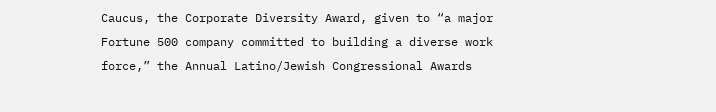Caucus, the Corporate Diversity Award, given to “a major Fortune 500 company committed to building a diverse work force,” the Annual Latino/Jewish Congressional Awards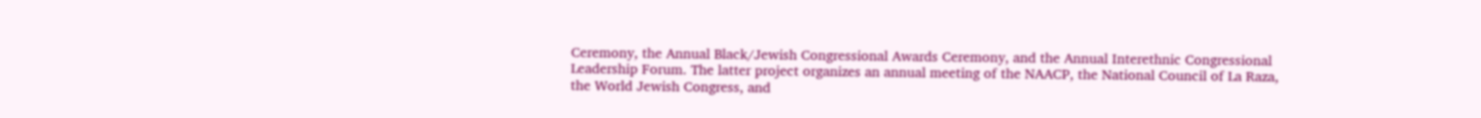Ceremony, the Annual Black/Jewish Congressional Awards Ceremony, and the Annual Interethnic Congressional Leadership Forum. The latter project organizes an annual meeting of the NAACP, the National Council of La Raza, the World Jewish Congress, and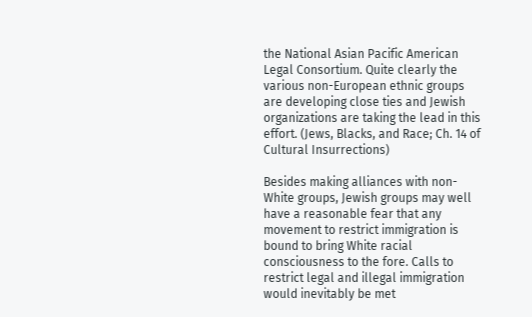the National Asian Pacific American Legal Consortium. Quite clearly the various non-European ethnic groups are developing close ties and Jewish organizations are taking the lead in this effort. (Jews, Blacks, and Race; Ch. 14 of Cultural Insurrections)

Besides making alliances with non-White groups, Jewish groups may well have a reasonable fear that any movement to restrict immigration is bound to bring White racial consciousness to the fore. Calls to restrict legal and illegal immigration would inevitably be met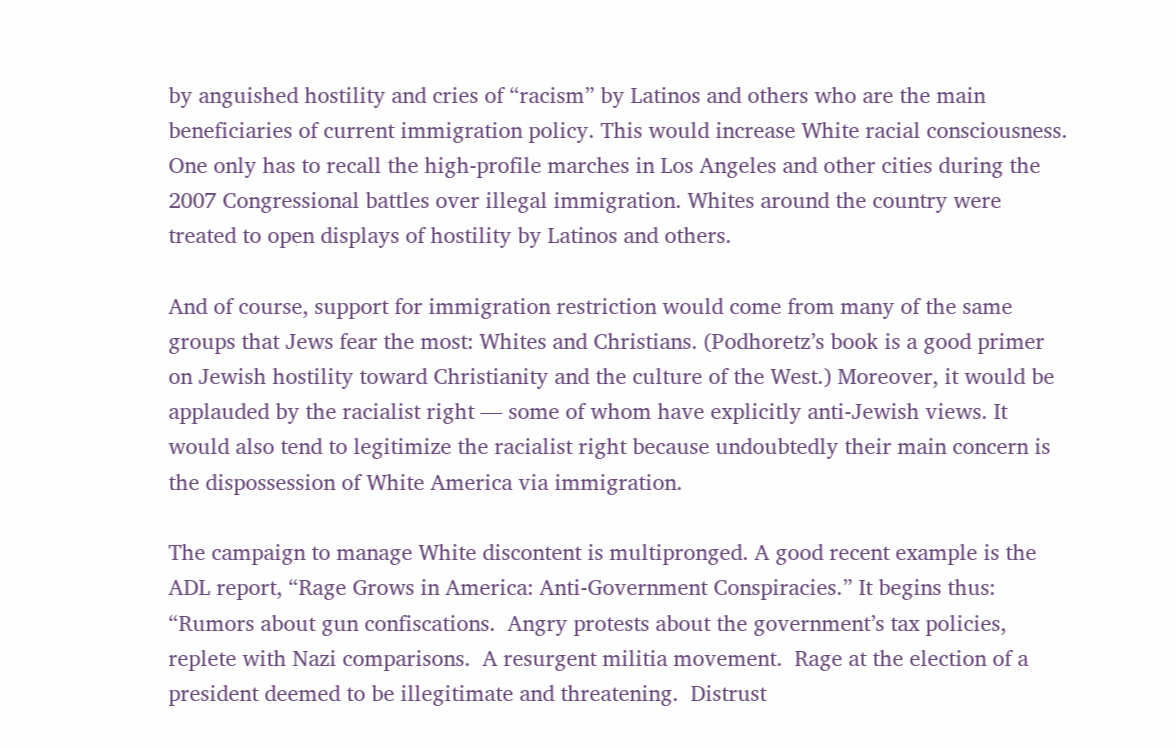by anguished hostility and cries of “racism” by Latinos and others who are the main beneficiaries of current immigration policy. This would increase White racial consciousness. One only has to recall the high-profile marches in Los Angeles and other cities during the 2007 Congressional battles over illegal immigration. Whites around the country were treated to open displays of hostility by Latinos and others.

And of course, support for immigration restriction would come from many of the same groups that Jews fear the most: Whites and Christians. (Podhoretz’s book is a good primer on Jewish hostility toward Christianity and the culture of the West.) Moreover, it would be applauded by the racialist right — some of whom have explicitly anti-Jewish views. It would also tend to legitimize the racialist right because undoubtedly their main concern is the dispossession of White America via immigration.

The campaign to manage White discontent is multipronged. A good recent example is the ADL report, “Rage Grows in America: Anti-Government Conspiracies.” It begins thus: “Rumors about gun confiscations.  Angry protests about the government’s tax policies, replete with Nazi comparisons.  A resurgent militia movement.  Rage at the election of a president deemed to be illegitimate and threatening.  Distrust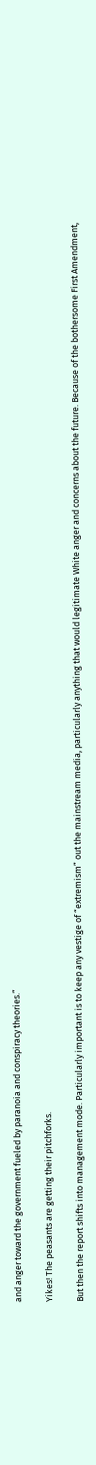and anger toward the government fueled by paranoia and conspiracy theories.”

Yikes! The peasants are getting their pitchforks.

But then the report shifts into management mode. Particularly important is to keep any vestige of “extremism” out the mainstream media, particularly anything that would legitimate White anger and concerns about the future. Because of the bothersome First Amendment,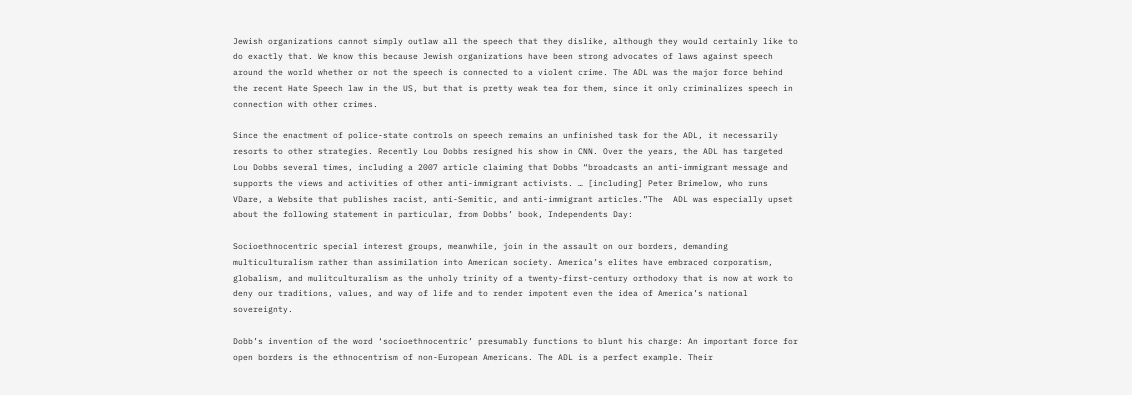Jewish organizations cannot simply outlaw all the speech that they dislike, although they would certainly like to do exactly that. We know this because Jewish organizations have been strong advocates of laws against speech around the world whether or not the speech is connected to a violent crime. The ADL was the major force behind the recent Hate Speech law in the US, but that is pretty weak tea for them, since it only criminalizes speech in connection with other crimes.

Since the enactment of police-state controls on speech remains an unfinished task for the ADL, it necessarily resorts to other strategies. Recently Lou Dobbs resigned his show in CNN. Over the years, the ADL has targeted Lou Dobbs several times, including a 2007 article claiming that Dobbs “broadcasts an anti-immigrant message and supports the views and activities of other anti-immigrant activists. … [including] Peter Brimelow, who runs VDare, a Website that publishes racist, anti-Semitic, and anti-immigrant articles.”The  ADL was especially upset about the following statement in particular, from Dobbs’ book, Independents Day:

Socioethnocentric special interest groups, meanwhile, join in the assault on our borders, demanding multiculturalism rather than assimilation into American society. America’s elites have embraced corporatism, globalism, and mulitculturalism as the unholy trinity of a twenty-first-century orthodoxy that is now at work to deny our traditions, values, and way of life and to render impotent even the idea of America’s national sovereignty.

Dobb’s invention of the word ‘socioethnocentric’ presumably functions to blunt his charge: An important force for open borders is the ethnocentrism of non-European Americans. The ADL is a perfect example. Their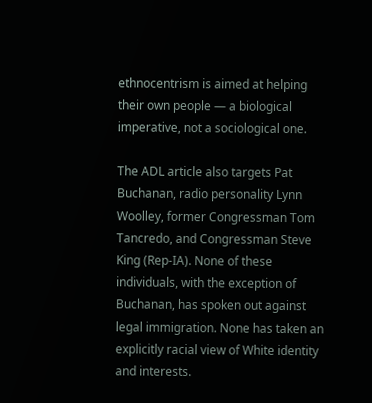ethnocentrism is aimed at helping their own people — a biological imperative, not a sociological one.

The ADL article also targets Pat Buchanan, radio personality Lynn Woolley, former Congressman Tom Tancredo, and Congressman Steve King (Rep-IA). None of these individuals, with the exception of Buchanan, has spoken out against legal immigration. None has taken an explicitly racial view of White identity and interests.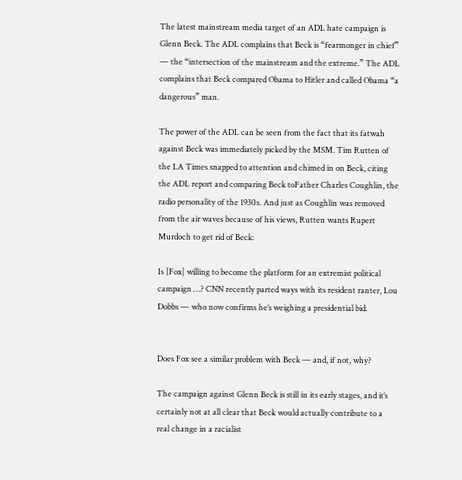The latest mainstream media target of an ADL hate campaign is Glenn Beck. The ADL complains that Beck is “fearmonger in chief” — the “intersection of the mainstream and the extreme.” The ADL complains that Beck compared Obama to Hitler and called Obama “a dangerous” man.

The power of the ADL can be seen from the fact that its fatwah against Beck was immediately picked by the MSM. Tim Rutten of the LA Times snapped to attention and chimed in on Beck, citing the ADL report and comparing Beck toFather Charles Coughlin, the radio personality of the 1930s. And just as Coughlin was removed from the air waves because of his views, Rutten wants Rupert Murdoch to get rid of Beck:

Is [Fox] willing to become the platform for an extremist political campaign …? CNN recently parted ways with its resident ranter, Lou Dobbs — who now confirms he’s weighing a presidential bid.


Does Fox see a similar problem with Beck — and, if not, why?

The campaign against Glenn Beck is still in its early stages, and it’s certainly not at all clear that Beck would actually contribute to a real change in a racialist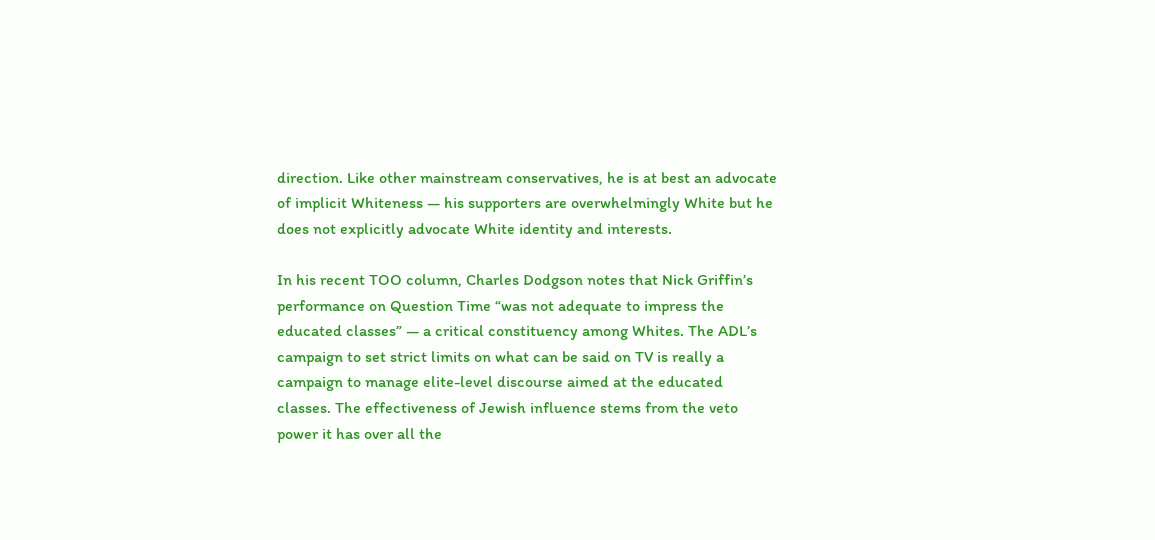direction. Like other mainstream conservatives, he is at best an advocate of implicit Whiteness — his supporters are overwhelmingly White but he does not explicitly advocate White identity and interests.

In his recent TOO column, Charles Dodgson notes that Nick Griffin’s performance on Question Time “was not adequate to impress the educated classes” — a critical constituency among Whites. The ADL’s campaign to set strict limits on what can be said on TV is really a campaign to manage elite-level discourse aimed at the educated classes. The effectiveness of Jewish influence stems from the veto power it has over all the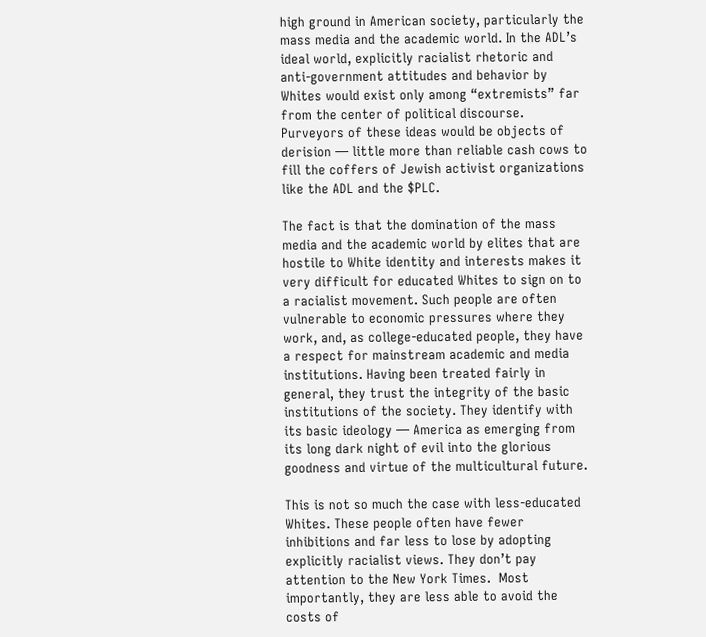high ground in American society, particularly the mass media and the academic world. In the ADL’s ideal world, explicitly racialist rhetoric and anti-government attitudes and behavior by Whites would exist only among “extremists” far from the center of political discourse. Purveyors of these ideas would be objects of derision — little more than reliable cash cows to fill the coffers of Jewish activist organizations like the ADL and the $PLC.

The fact is that the domination of the mass media and the academic world by elites that are hostile to White identity and interests makes it very difficult for educated Whites to sign on to a racialist movement. Such people are often vulnerable to economic pressures where they work, and, as college-educated people, they have a respect for mainstream academic and media institutions. Having been treated fairly in general, they trust the integrity of the basic institutions of the society. They identify with its basic ideology — America as emerging from its long dark night of evil into the glorious goodness and virtue of the multicultural future.

This is not so much the case with less-educated Whites. These people often have fewer inhibitions and far less to lose by adopting explicitly racialist views. They don’t pay attention to the New York Times.  Most importantly, they are less able to avoid the costs of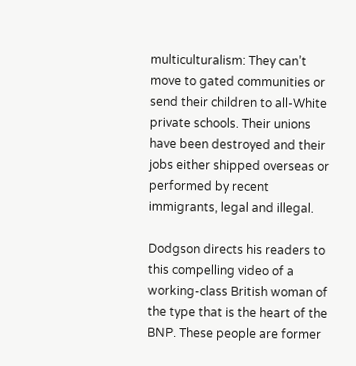multiculturalism: They can’t move to gated communities or send their children to all-White private schools. Their unions have been destroyed and their jobs either shipped overseas or performed by recent immigrants, legal and illegal.

Dodgson directs his readers to this compelling video of a working-class British woman of the type that is the heart of the BNP. These people are former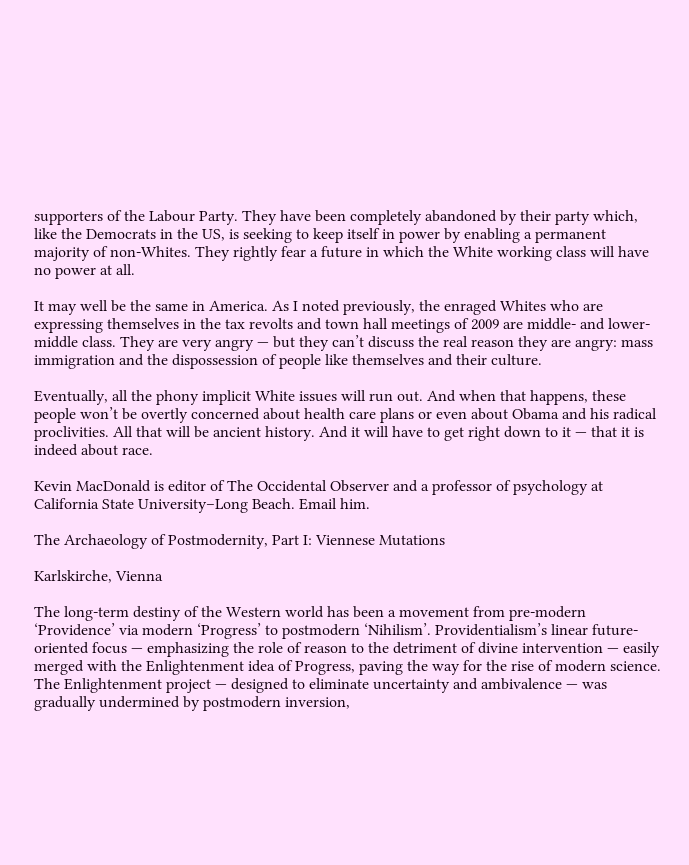supporters of the Labour Party. They have been completely abandoned by their party which, like the Democrats in the US, is seeking to keep itself in power by enabling a permanent majority of non-Whites. They rightly fear a future in which the White working class will have no power at all.

It may well be the same in America. As I noted previously, the enraged Whites who are expressing themselves in the tax revolts and town hall meetings of 2009 are middle- and lower-middle class. They are very angry — but they can’t discuss the real reason they are angry: mass immigration and the dispossession of people like themselves and their culture.

Eventually, all the phony implicit White issues will run out. And when that happens, these people won’t be overtly concerned about health care plans or even about Obama and his radical proclivities. All that will be ancient history. And it will have to get right down to it — that it is indeed about race.

Kevin MacDonald is editor of The Occidental Observer and a professor of psychology at California State University–Long Beach. Email him.

The Archaeology of Postmodernity, Part I: Viennese Mutations

Karlskirche, Vienna

The long-term destiny of the Western world has been a movement from pre-modern ‘Providence’ via modern ‘Progress’ to postmodern ‘Nihilism’. Providentialism’s linear future-oriented focus — emphasizing the role of reason to the detriment of divine intervention — easily merged with the Enlightenment idea of Progress, paving the way for the rise of modern science. The Enlightenment project — designed to eliminate uncertainty and ambivalence — was gradually undermined by postmodern inversion,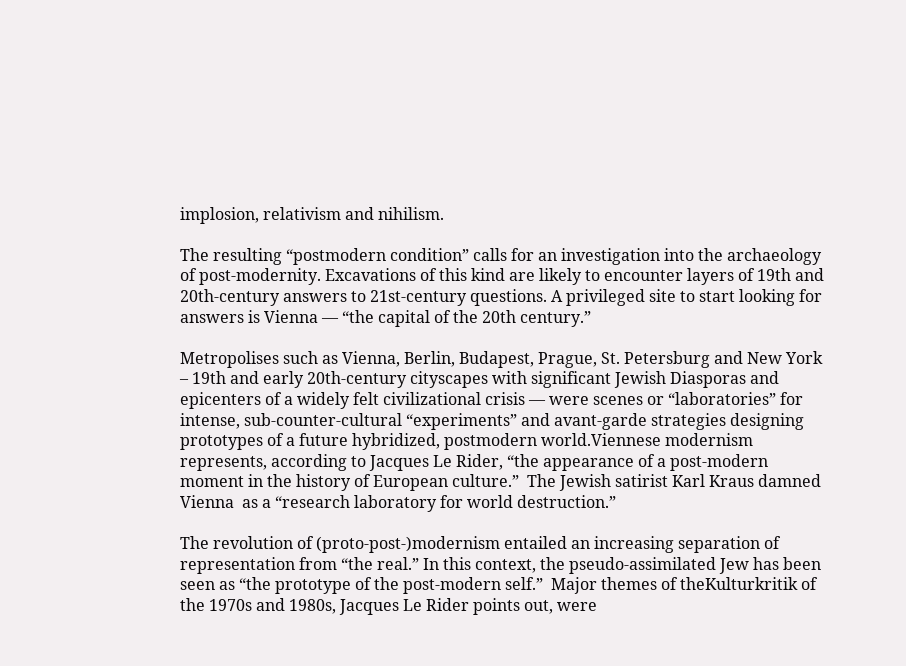implosion, relativism and nihilism.

The resulting “postmodern condition” calls for an investigation into the archaeology of post-modernity. Excavations of this kind are likely to encounter layers of 19th and 20th-century answers to 21st-century questions. A privileged site to start looking for answers is Vienna — “the capital of the 20th century.”

Metropolises such as Vienna, Berlin, Budapest, Prague, St. Petersburg and New York – 19th and early 20th-century cityscapes with significant Jewish Diasporas and epicenters of a widely felt civilizational crisis — were scenes or “laboratories” for intense, sub-counter-cultural “experiments” and avant-garde strategies designing prototypes of a future hybridized, postmodern world.Viennese modernism represents, according to Jacques Le Rider, “the appearance of a post-modern moment in the history of European culture.”  The Jewish satirist Karl Kraus damned Vienna  as a “research laboratory for world destruction.”

The revolution of (proto-post-)modernism entailed an increasing separation of representation from “the real.” In this context, the pseudo-assimilated Jew has been seen as “the prototype of the post-modern self.”  Major themes of theKulturkritik of the 1970s and 1980s, Jacques Le Rider points out, were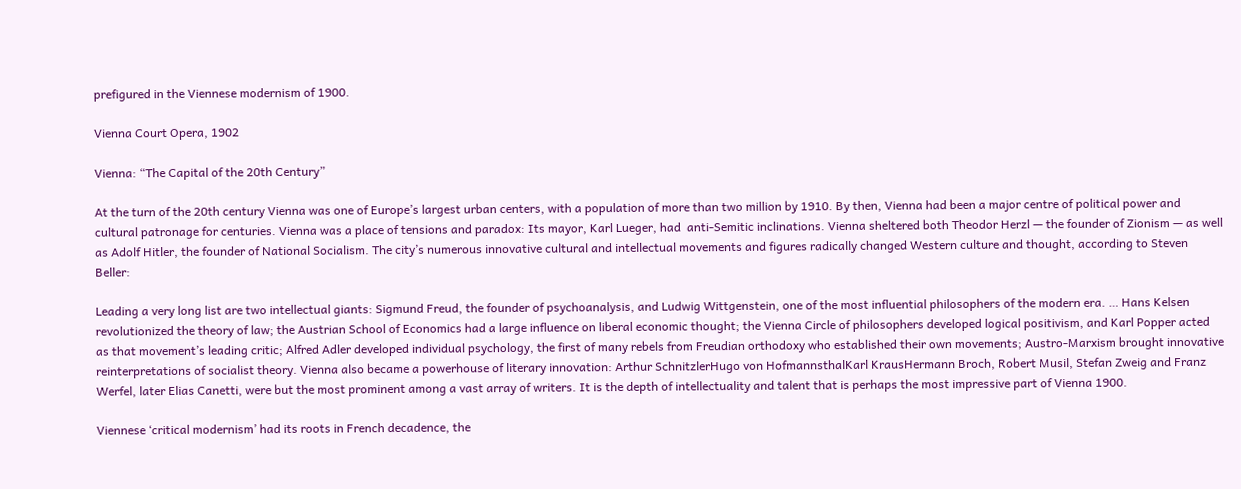prefigured in the Viennese modernism of 1900.

Vienna Court Opera, 1902

Vienna: “The Capital of the 20th Century”

At the turn of the 20th century Vienna was one of Europe’s largest urban centers, with a population of more than two million by 1910. By then, Vienna had been a major centre of political power and cultural patronage for centuries. Vienna was a place of tensions and paradox: Its mayor, Karl Lueger, had  anti-Semitic inclinations. Vienna sheltered both Theodor Herzl — the founder of Zionism — as well as Adolf Hitler, the founder of National Socialism. The city’s numerous innovative cultural and intellectual movements and figures radically changed Western culture and thought, according to Steven Beller:

Leading a very long list are two intellectual giants: Sigmund Freud, the founder of psychoanalysis, and Ludwig Wittgenstein, one of the most influential philosophers of the modern era. … Hans Kelsen revolutionized the theory of law; the Austrian School of Economics had a large influence on liberal economic thought; the Vienna Circle of philosophers developed logical positivism, and Karl Popper acted as that movement’s leading critic; Alfred Adler developed individual psychology, the first of many rebels from Freudian orthodoxy who established their own movements; Austro-Marxism brought innovative reinterpretations of socialist theory. Vienna also became a powerhouse of literary innovation: Arthur SchnitzlerHugo von HofmannsthalKarl KrausHermann Broch, Robert Musil, Stefan Zweig and Franz Werfel, later Elias Canetti, were but the most prominent among a vast array of writers. It is the depth of intellectuality and talent that is perhaps the most impressive part of Vienna 1900.

Viennese ‘critical modernism’ had its roots in French decadence, the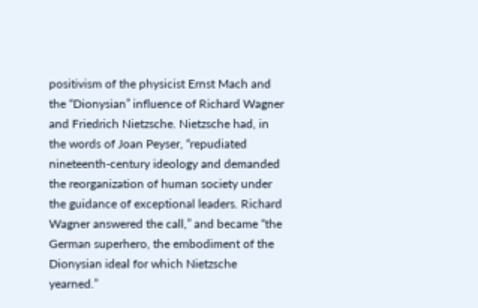positivism of the physicist Ernst Mach and the “Dionysian” influence of Richard Wagner and Friedrich Nietzsche. Nietzsche had, in the words of Joan Peyser, “repudiated nineteenth-century ideology and demanded the reorganization of human society under the guidance of exceptional leaders. Richard Wagner answered the call,” and became “the German superhero, the embodiment of the Dionysian ideal for which Nietzsche yearned.”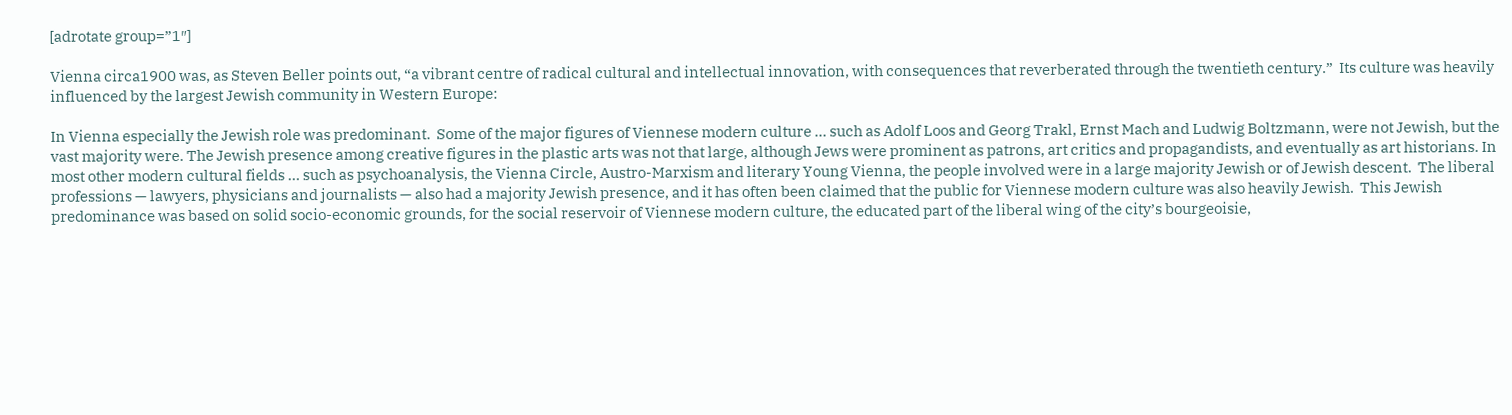[adrotate group=”1″]

Vienna circa1900 was, as Steven Beller points out, “a vibrant centre of radical cultural and intellectual innovation, with consequences that reverberated through the twentieth century.”  Its culture was heavily influenced by the largest Jewish community in Western Europe:

In Vienna especially the Jewish role was predominant.  Some of the major figures of Viennese modern culture … such as Adolf Loos and Georg Trakl, Ernst Mach and Ludwig Boltzmann, were not Jewish, but the vast majority were. The Jewish presence among creative figures in the plastic arts was not that large, although Jews were prominent as patrons, art critics and propagandists, and eventually as art historians. In most other modern cultural fields … such as psychoanalysis, the Vienna Circle, Austro-Marxism and literary Young Vienna, the people involved were in a large majority Jewish or of Jewish descent.  The liberal professions — lawyers, physicians and journalists — also had a majority Jewish presence, and it has often been claimed that the public for Viennese modern culture was also heavily Jewish.  This Jewish predominance was based on solid socio-economic grounds, for the social reservoir of Viennese modern culture, the educated part of the liberal wing of the city’s bourgeoisie,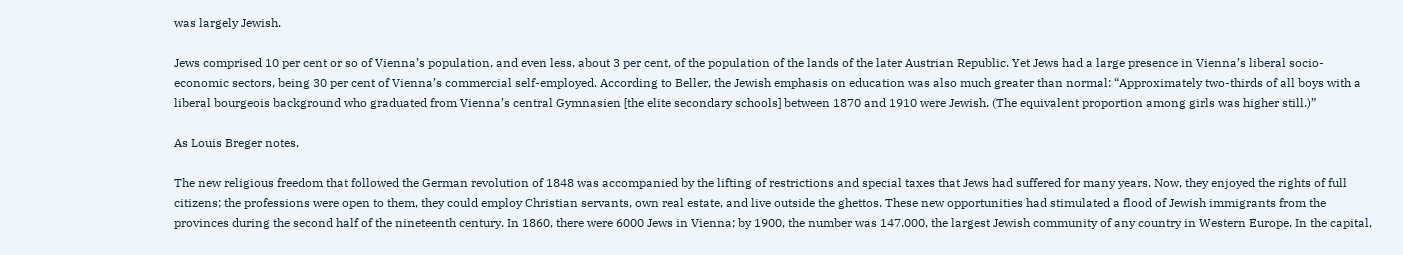was largely Jewish.

Jews comprised 10 per cent or so of Vienna’s population, and even less, about 3 per cent, of the population of the lands of the later Austrian Republic. Yet Jews had a large presence in Vienna’s liberal socio-economic sectors, being 30 per cent of Vienna’s commercial self-employed. According to Beller, the Jewish emphasis on education was also much greater than normal: “Approximately two-thirds of all boys with a liberal bourgeois background who graduated from Vienna’s central Gymnasien [the elite secondary schools] between 1870 and 1910 were Jewish. (The equivalent proportion among girls was higher still.)”

As Louis Breger notes,

The new religious freedom that followed the German revolution of 1848 was accompanied by the lifting of restrictions and special taxes that Jews had suffered for many years. Now, they enjoyed the rights of full citizens; the professions were open to them, they could employ Christian servants, own real estate, and live outside the ghettos. These new opportunities had stimulated a flood of Jewish immigrants from the provinces during the second half of the nineteenth century. In 1860, there were 6000 Jews in Vienna; by 1900, the number was 147.000, the largest Jewish community of any country in Western Europe. In the capital,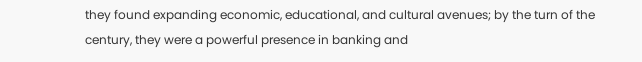they found expanding economic, educational, and cultural avenues; by the turn of the century, they were a powerful presence in banking and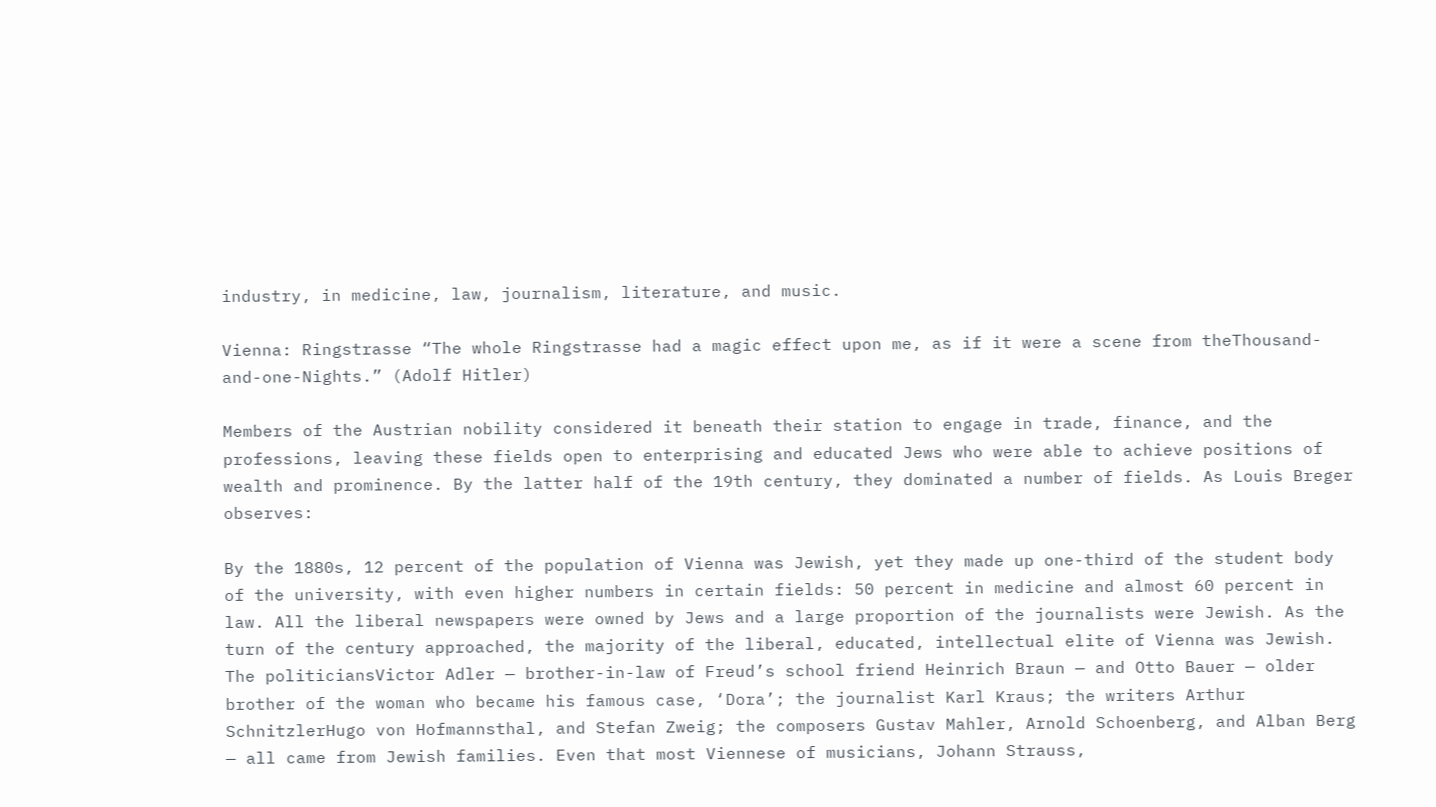industry, in medicine, law, journalism, literature, and music.

Vienna: Ringstrasse “The whole Ringstrasse had a magic effect upon me, as if it were a scene from theThousand-and-one-Nights.” (Adolf Hitler)

Members of the Austrian nobility considered it beneath their station to engage in trade, finance, and the professions, leaving these fields open to enterprising and educated Jews who were able to achieve positions of wealth and prominence. By the latter half of the 19th century, they dominated a number of fields. As Louis Breger observes:

By the 1880s, 12 percent of the population of Vienna was Jewish, yet they made up one-third of the student body of the university, with even higher numbers in certain fields: 50 percent in medicine and almost 60 percent in law. All the liberal newspapers were owned by Jews and a large proportion of the journalists were Jewish. As the turn of the century approached, the majority of the liberal, educated, intellectual elite of Vienna was Jewish. The politiciansVictor Adler — brother-in-law of Freud’s school friend Heinrich Braun — and Otto Bauer — older brother of the woman who became his famous case, ‘Dora’; the journalist Karl Kraus; the writers Arthur SchnitzlerHugo von Hofmannsthal, and Stefan Zweig; the composers Gustav Mahler, Arnold Schoenberg, and Alban Berg — all came from Jewish families. Even that most Viennese of musicians, Johann Strauss,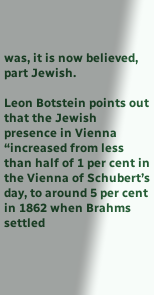was, it is now believed, part Jewish.

Leon Botstein points out that the Jewish presence in Vienna “increased from less than half of 1 per cent in the Vienna of Schubert’s day, to around 5 per cent in 1862 when Brahms settled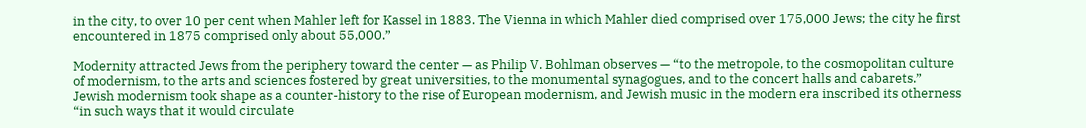in the city, to over 10 per cent when Mahler left for Kassel in 1883. The Vienna in which Mahler died comprised over 175,000 Jews; the city he first encountered in 1875 comprised only about 55,000.”

Modernity attracted Jews from the periphery toward the center — as Philip V. Bohlman observes — “to the metropole, to the cosmopolitan culture of modernism, to the arts and sciences fostered by great universities, to the monumental synagogues, and to the concert halls and cabarets.” Jewish modernism took shape as a counter-history to the rise of European modernism, and Jewish music in the modern era inscribed its otherness “in such ways that it would circulate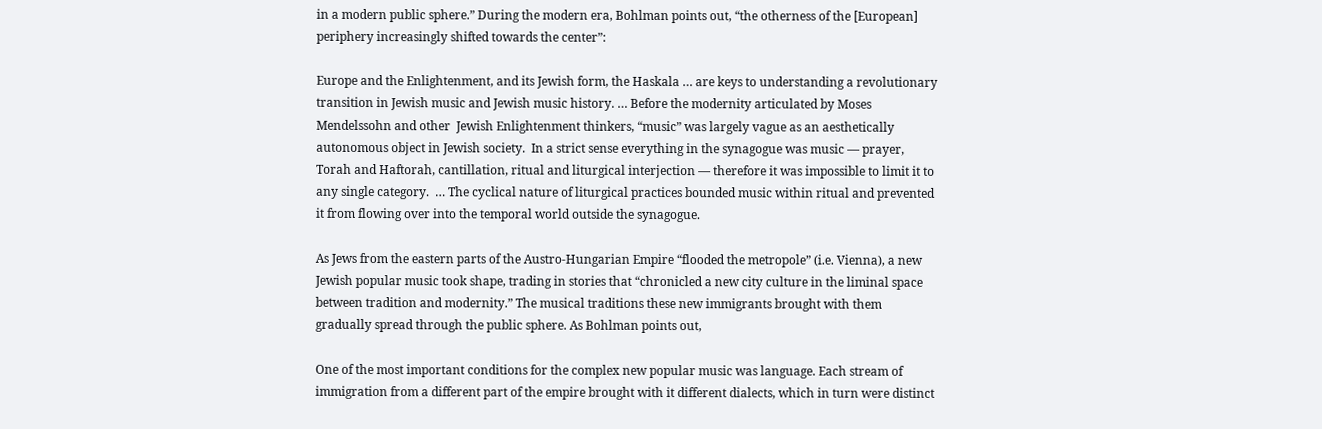in a modern public sphere.” During the modern era, Bohlman points out, “the otherness of the [European] periphery increasingly shifted towards the center”:

Europe and the Enlightenment, and its Jewish form, the Haskala … are keys to understanding a revolutionary transition in Jewish music and Jewish music history. … Before the modernity articulated by Moses Mendelssohn and other  Jewish Enlightenment thinkers, “music” was largely vague as an aesthetically autonomous object in Jewish society.  In a strict sense everything in the synagogue was music — prayer, Torah and Haftorah, cantillation, ritual and liturgical interjection — therefore it was impossible to limit it to any single category.  … The cyclical nature of liturgical practices bounded music within ritual and prevented it from flowing over into the temporal world outside the synagogue.

As Jews from the eastern parts of the Austro-Hungarian Empire “flooded the metropole” (i.e. Vienna), a new Jewish popular music took shape, trading in stories that “chronicled a new city culture in the liminal space between tradition and modernity.” The musical traditions these new immigrants brought with them gradually spread through the public sphere. As Bohlman points out,

One of the most important conditions for the complex new popular music was language. Each stream of immigration from a different part of the empire brought with it different dialects, which in turn were distinct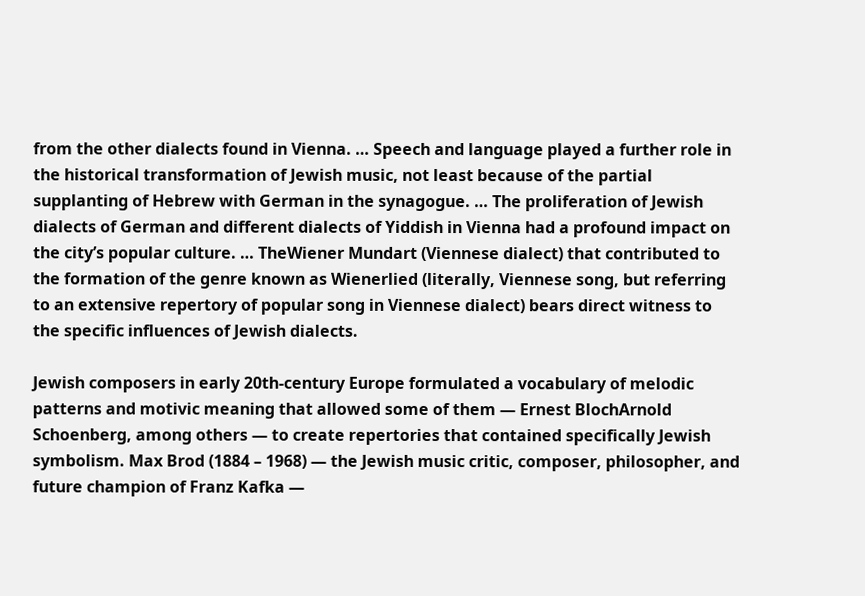from the other dialects found in Vienna. … Speech and language played a further role in the historical transformation of Jewish music, not least because of the partial supplanting of Hebrew with German in the synagogue. … The proliferation of Jewish dialects of German and different dialects of Yiddish in Vienna had a profound impact on the city’s popular culture. … TheWiener Mundart (Viennese dialect) that contributed to the formation of the genre known as Wienerlied (literally, Viennese song, but referring to an extensive repertory of popular song in Viennese dialect) bears direct witness to the specific influences of Jewish dialects.

Jewish composers in early 20th-century Europe formulated a vocabulary of melodic patterns and motivic meaning that allowed some of them — Ernest BlochArnold Schoenberg, among others — to create repertories that contained specifically Jewish symbolism. Max Brod (1884 – 1968) — the Jewish music critic, composer, philosopher, and future champion of Franz Kafka —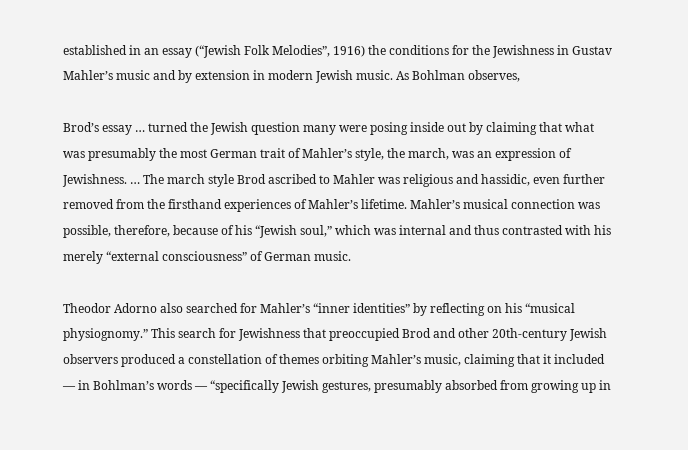established in an essay (“Jewish Folk Melodies”, 1916) the conditions for the Jewishness in Gustav Mahler’s music and by extension in modern Jewish music. As Bohlman observes,

Brod’s essay … turned the Jewish question many were posing inside out by claiming that what was presumably the most German trait of Mahler’s style, the march, was an expression of Jewishness. … The march style Brod ascribed to Mahler was religious and hassidic, even further removed from the firsthand experiences of Mahler’s lifetime. Mahler’s musical connection was possible, therefore, because of his “Jewish soul,” which was internal and thus contrasted with his merely “external consciousness” of German music.

Theodor Adorno also searched for Mahler’s “inner identities” by reflecting on his “musical physiognomy.” This search for Jewishness that preoccupied Brod and other 20th-century Jewish observers produced a constellation of themes orbiting Mahler’s music, claiming that it included — in Bohlman’s words — “specifically Jewish gestures, presumably absorbed from growing up in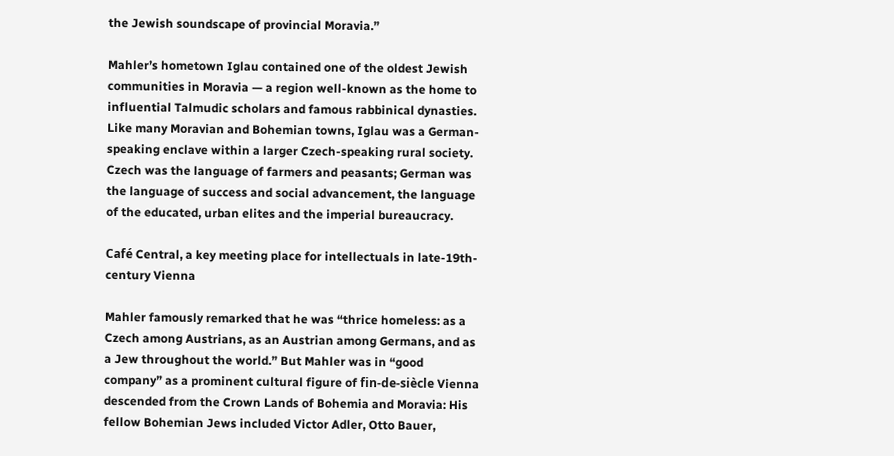the Jewish soundscape of provincial Moravia.”

Mahler’s hometown Iglau contained one of the oldest Jewish communities in Moravia — a region well-known as the home to influential Talmudic scholars and famous rabbinical dynasties. Like many Moravian and Bohemian towns, Iglau was a German-speaking enclave within a larger Czech-speaking rural society. Czech was the language of farmers and peasants; German was the language of success and social advancement, the language of the educated, urban elites and the imperial bureaucracy.

Café Central, a key meeting place for intellectuals in late-19th-century Vienna

Mahler famously remarked that he was “thrice homeless: as a Czech among Austrians, as an Austrian among Germans, and as a Jew throughout the world.” But Mahler was in “good company” as a prominent cultural figure of fin-de-siècle Vienna descended from the Crown Lands of Bohemia and Moravia: His fellow Bohemian Jews included Victor Adler, Otto Bauer,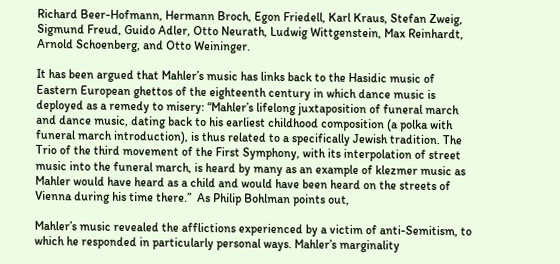Richard Beer-Hofmann, Hermann Broch, Egon Friedell, Karl Kraus, Stefan Zweig, Sigmund Freud, Guido Adler, Otto Neurath, Ludwig Wittgenstein, Max Reinhardt, Arnold Schoenberg, and Otto Weininger.

It has been argued that Mahler’s music has links back to the Hasidic music of Eastern European ghettos of the eighteenth century in which dance music is deployed as a remedy to misery: “Mahler’s lifelong juxtaposition of funeral march and dance music, dating back to his earliest childhood composition (a polka with funeral march introduction), is thus related to a specifically Jewish tradition. The Trio of the third movement of the First Symphony, with its interpolation of street music into the funeral march, is heard by many as an example of klezmer music as Mahler would have heard as a child and would have been heard on the streets of Vienna during his time there.”  As Philip Bohlman points out,

Mahler’s music revealed the afflictions experienced by a victim of anti-Semitism, to which he responded in particularly personal ways. Mahler’s marginality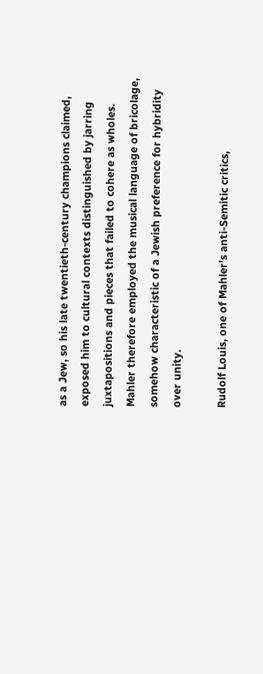as a Jew, so his late twentieth-century champions claimed, exposed him to cultural contexts distinguished by jarring juxtapositions and pieces that failed to cohere as wholes. Mahler therefore employed the musical language of bricolage, somehow characteristic of a Jewish preference for hybridity over unity.

Rudolf Louis, one of Mahler’s anti-Semitic critics,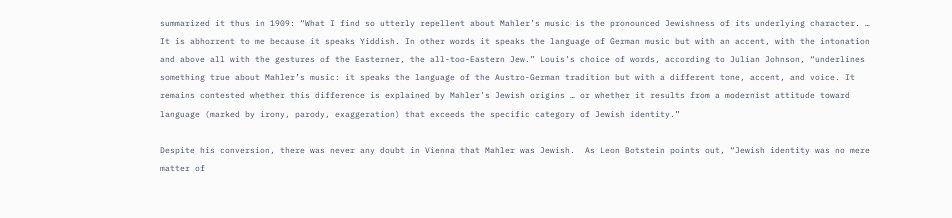summarized it thus in 1909: “What I find so utterly repellent about Mahler’s music is the pronounced Jewishness of its underlying character. … It is abhorrent to me because it speaks Yiddish. In other words it speaks the language of German music but with an accent, with the intonation and above all with the gestures of the Easterner, the all-too-Eastern Jew.” Louis’s choice of words, according to Julian Johnson, “underlines something true about Mahler’s music: it speaks the language of the Austro-German tradition but with a different tone, accent, and voice. It remains contested whether this difference is explained by Mahler’s Jewish origins … or whether it results from a modernist attitude toward language (marked by irony, parody, exaggeration) that exceeds the specific category of Jewish identity.”

Despite his conversion, there was never any doubt in Vienna that Mahler was Jewish.  As Leon Botstein points out, “Jewish identity was no mere matter of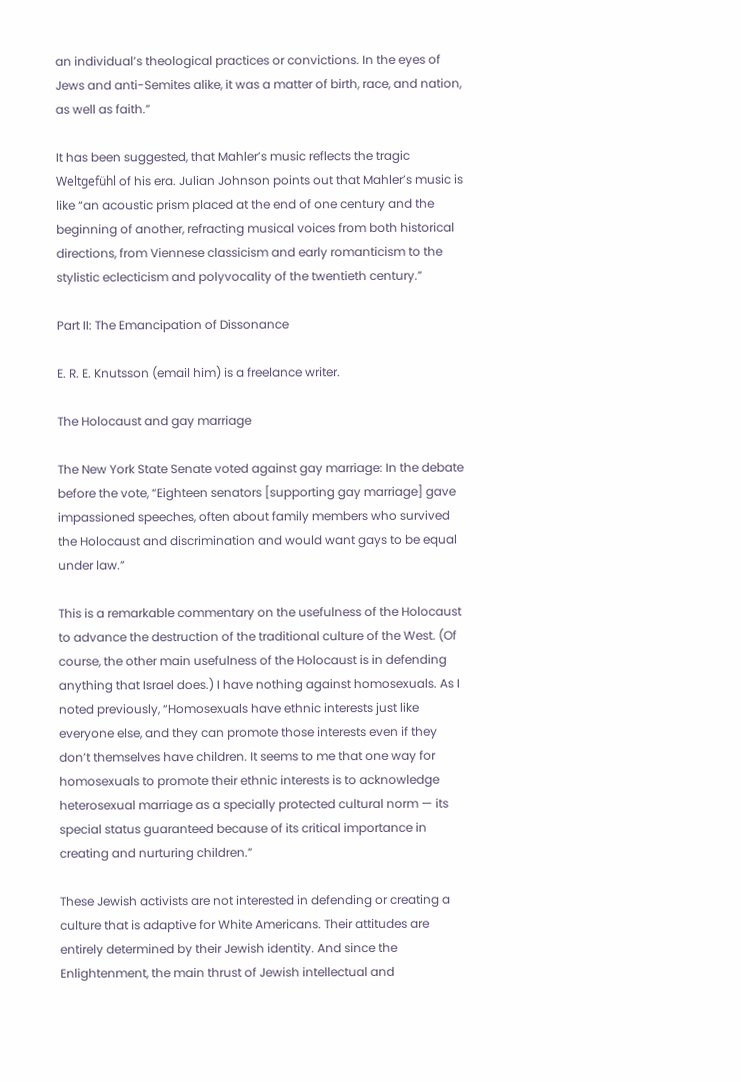an individual’s theological practices or convictions. In the eyes of Jews and anti-Semites alike, it was a matter of birth, race, and nation, as well as faith.”

It has been suggested, that Mahler’s music reflects the tragic Weltgefühl of his era. Julian Johnson points out that Mahler’s music is like “an acoustic prism placed at the end of one century and the beginning of another, refracting musical voices from both historical directions, from Viennese classicism and early romanticism to the stylistic eclecticism and polyvocality of the twentieth century.”

Part II: The Emancipation of Dissonance

E. R. E. Knutsson (email him) is a freelance writer.

The Holocaust and gay marriage

The New York State Senate voted against gay marriage: In the debate before the vote, “Eighteen senators [supporting gay marriage] gave impassioned speeches, often about family members who survived the Holocaust and discrimination and would want gays to be equal under law.”

This is a remarkable commentary on the usefulness of the Holocaust to advance the destruction of the traditional culture of the West. (Of course, the other main usefulness of the Holocaust is in defending anything that Israel does.) I have nothing against homosexuals. As I noted previously, “Homosexuals have ethnic interests just like everyone else, and they can promote those interests even if they don’t themselves have children. It seems to me that one way for homosexuals to promote their ethnic interests is to acknowledge heterosexual marriage as a specially protected cultural norm — its special status guaranteed because of its critical importance in creating and nurturing children.”

These Jewish activists are not interested in defending or creating a culture that is adaptive for White Americans. Their attitudes are entirely determined by their Jewish identity. And since the Enlightenment, the main thrust of Jewish intellectual and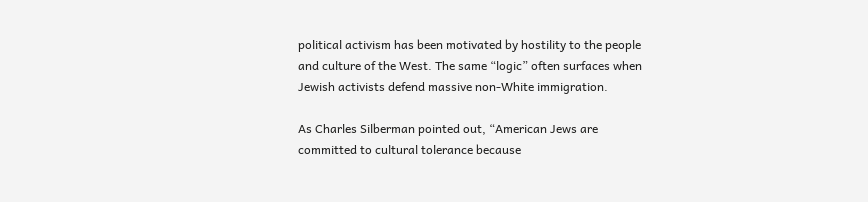political activism has been motivated by hostility to the people and culture of the West. The same “logic” often surfaces when Jewish activists defend massive non-White immigration.

As Charles Silberman pointed out, “American Jews are committed to cultural tolerance because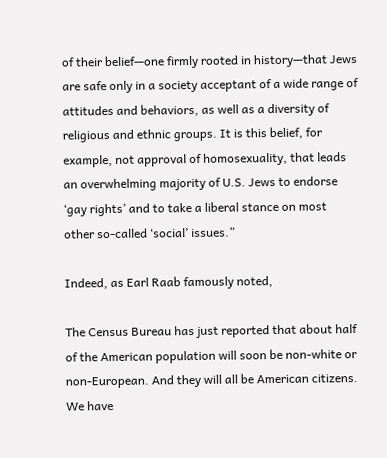of their belief—one firmly rooted in history—that Jews are safe only in a society acceptant of a wide range of attitudes and behaviors, as well as a diversity of religious and ethnic groups. It is this belief, for example, not approval of homosexuality, that leads an overwhelming majority of U.S. Jews to endorse ‘gay rights’ and to take a liberal stance on most other so-called ‘social’ issues.”

Indeed, as Earl Raab famously noted,

The Census Bureau has just reported that about half of the American population will soon be non-white or non-European. And they will all be American citizens. We have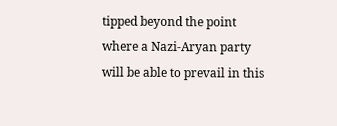tipped beyond the point where a Nazi-Aryan party will be able to prevail in this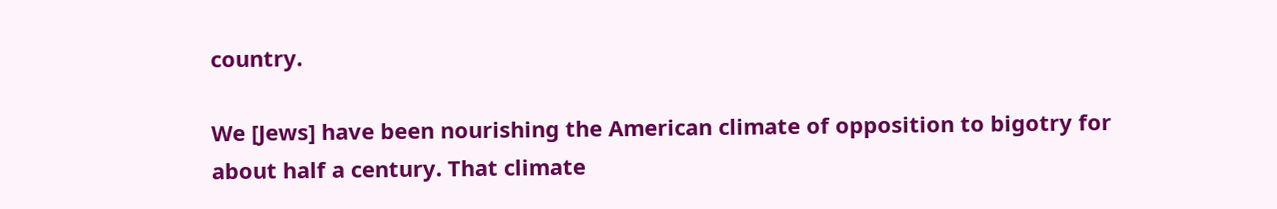country.

We [Jews] have been nourishing the American climate of opposition to bigotry for about half a century. That climate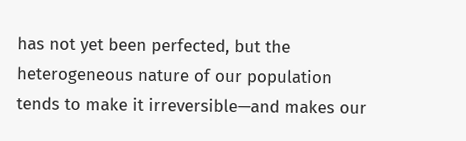has not yet been perfected, but the heterogeneous nature of our population tends to make it irreversible—and makes our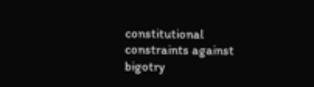constitutional constraints against bigotry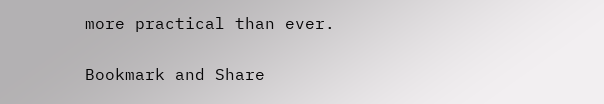more practical than ever.

Bookmark and Share